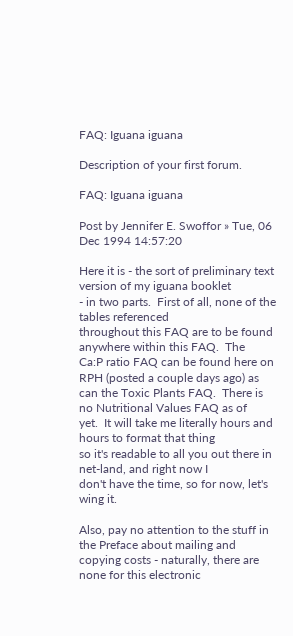FAQ: Iguana iguana

Description of your first forum.

FAQ: Iguana iguana

Post by Jennifer E. Swoffor » Tue, 06 Dec 1994 14:57:20

Here it is - the sort of preliminary text version of my iguana booklet
- in two parts.  First of all, none of the tables referenced
throughout this FAQ are to be found anywhere within this FAQ.  The
Ca:P ratio FAQ can be found here on RPH (posted a couple days ago) as
can the Toxic Plants FAQ.  There is no Nutritional Values FAQ as of
yet.  It will take me literally hours and hours to format that thing
so it's readable to all you out there in net-land, and right now I
don't have the time, so for now, let's wing it.

Also, pay no attention to the stuff in the Preface about mailing and
copying costs - naturally, there are none for this electronic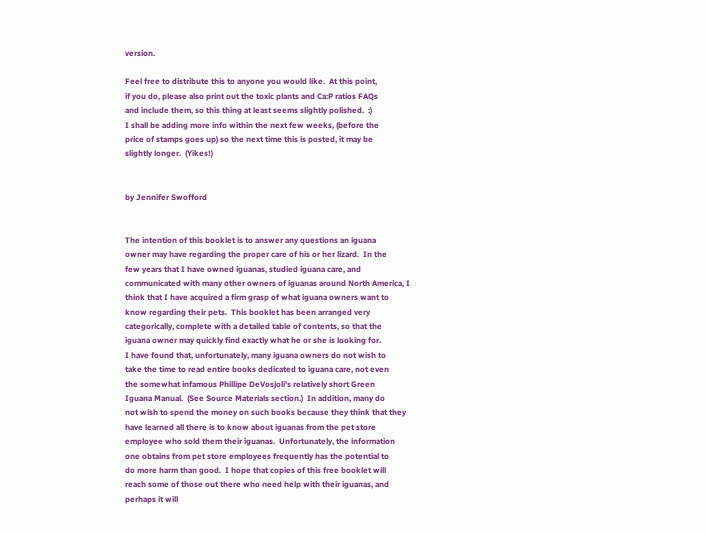version.

Feel free to distribute this to anyone you would like.  At this point,
if you do, please also print out the toxic plants and Ca:P ratios FAQs
and include them, so this thing at least seems slightly polished.  :)
I shall be adding more info within the next few weeks, (before the
price of stamps goes up) so the next time this is posted, it may be
slightly longer.  (Yikes!)


by Jennifer Swofford


The intention of this booklet is to answer any questions an iguana
owner may have regarding the proper care of his or her lizard.  In the
few years that I have owned iguanas, studied iguana care, and
communicated with many other owners of iguanas around North America, I
think that I have acquired a firm grasp of what iguana owners want to
know regarding their pets.  This booklet has been arranged very
categorically, complete with a detailed table of contents, so that the
iguana owner may quickly find exactly what he or she is looking for.
I have found that, unfortunately, many iguana owners do not wish to
take the time to read entire books dedicated to iguana care, not even
the somewhat infamous Phillipe DeVosjoli's relatively short Green
Iguana Manual.  (See Source Materials section.)  In addition, many do
not wish to spend the money on such books because they think that they
have learned all there is to know about iguanas from the pet store
employee who sold them their iguanas.  Unfortunately, the information
one obtains from pet store employees frequently has the potential to
do more harm than good.  I hope that copies of this free booklet will
reach some of those out there who need help with their iguanas, and
perhaps it will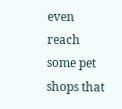even reach some pet shops that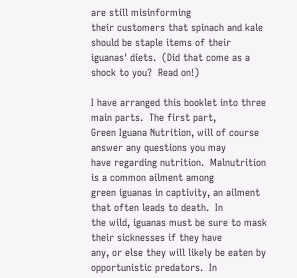are still misinforming
their customers that spinach and kale should be staple items of their
iguanas' diets.  (Did that come as a shock to you?  Read on!)

I have arranged this booklet into three main parts.  The first part,
Green Iguana Nutrition, will of course answer any questions you may
have regarding nutrition.  Malnutrition is a common ailment among
green iguanas in captivity, an ailment that often leads to death.  In
the wild, iguanas must be sure to mask their sicknesses if they have
any, or else they will likely be eaten by opportunistic predators.  In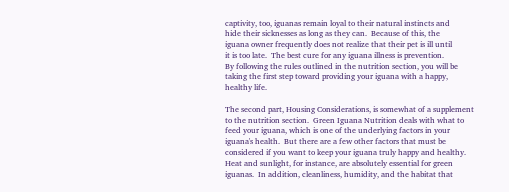captivity, too, iguanas remain loyal to their natural instincts and
hide their sicknesses as long as they can.  Because of this, the
iguana owner frequently does not realize that their pet is ill until
it is too late.  The best cure for any iguana illness is prevention.
By following the rules outlined in the nutrition section, you will be
taking the first step toward providing your iguana with a happy,
healthy life.

The second part, Housing Considerations, is somewhat of a supplement
to the nutrition section.  Green Iguana Nutrition deals with what to
feed your iguana, which is one of the underlying factors in your
iguana's health.  But there are a few other factors that must be
considered if you want to keep your iguana truly happy and healthy.
Heat and sunlight, for instance, are absolutely essential for green
iguanas.  In addition, cleanliness, humidity, and the habitat that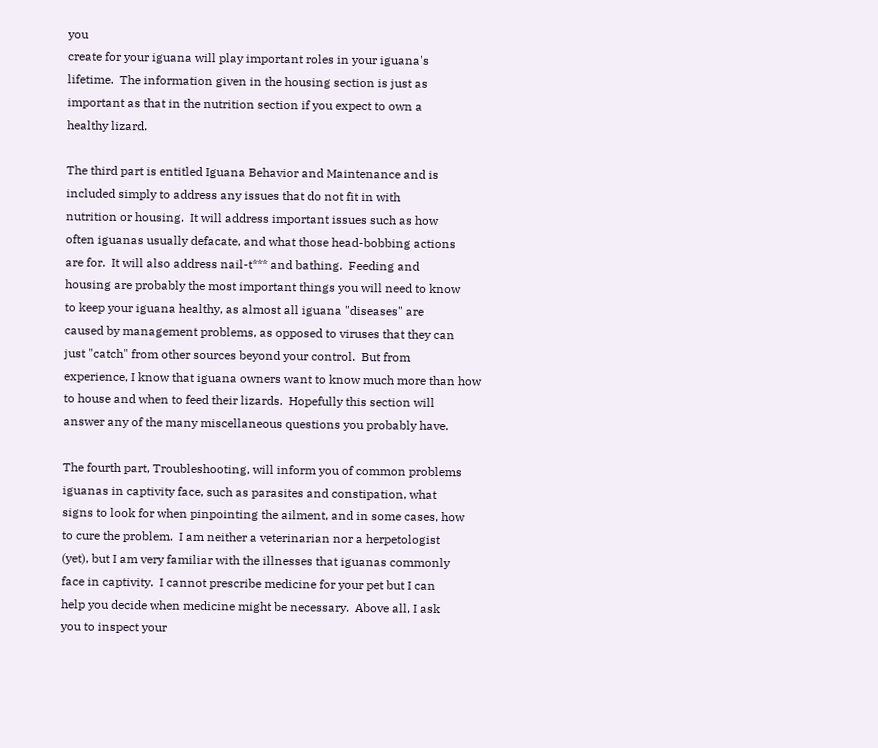you
create for your iguana will play important roles in your iguana's
lifetime.  The information given in the housing section is just as
important as that in the nutrition section if you expect to own a
healthy lizard.

The third part is entitled Iguana Behavior and Maintenance and is
included simply to address any issues that do not fit in with
nutrition or housing.  It will address important issues such as how
often iguanas usually defacate, and what those head-bobbing actions
are for.  It will also address nail-t*** and bathing.  Feeding and
housing are probably the most important things you will need to know
to keep your iguana healthy, as almost all iguana "diseases" are
caused by management problems, as opposed to viruses that they can
just "catch" from other sources beyond your control.  But from
experience, I know that iguana owners want to know much more than how
to house and when to feed their lizards.  Hopefully this section will
answer any of the many miscellaneous questions you probably have.

The fourth part, Troubleshooting, will inform you of common problems
iguanas in captivity face, such as parasites and constipation, what
signs to look for when pinpointing the ailment, and in some cases, how
to cure the problem.  I am neither a veterinarian nor a herpetologist
(yet), but I am very familiar with the illnesses that iguanas commonly
face in captivity.  I cannot prescribe medicine for your pet but I can
help you decide when medicine might be necessary.  Above all, I ask
you to inspect your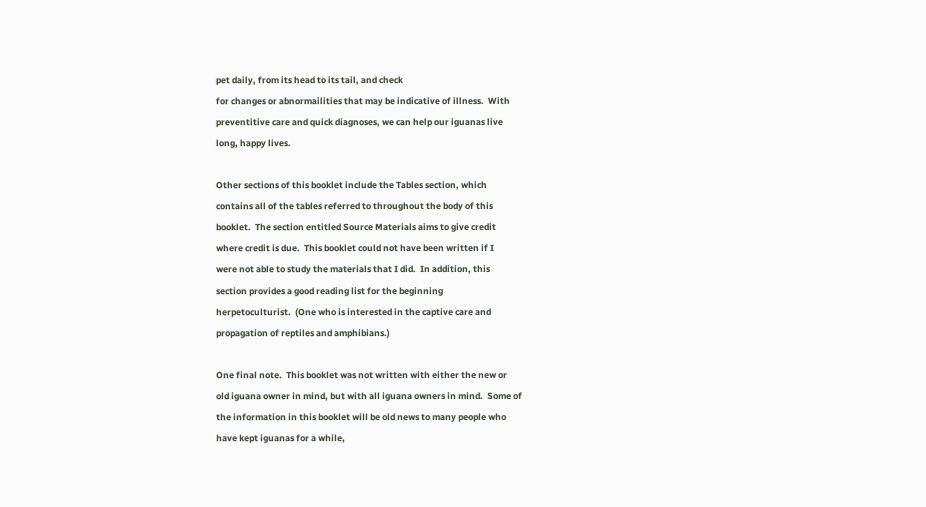pet daily, from its head to its tail, and check
for changes or abnormailities that may be indicative of illness.  With
preventitive care and quick diagnoses, we can help our iguanas live
long, happy lives.

Other sections of this booklet include the Tables section, which
contains all of the tables referred to throughout the body of this
booklet.  The section entitled Source Materials aims to give credit
where credit is due.  This booklet could not have been written if I
were not able to study the materials that I did.  In addition, this
section provides a good reading list for the beginning
herpetoculturist.  (One who is interested in the captive care and
propagation of reptiles and amphibians.)

One final note.  This booklet was not written with either the new or
old iguana owner in mind, but with all iguana owners in mind.  Some of
the information in this booklet will be old news to many people who
have kept iguanas for a while,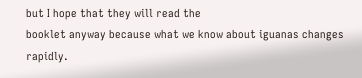but I hope that they will read the
booklet anyway because what we know about iguanas changes rapidly.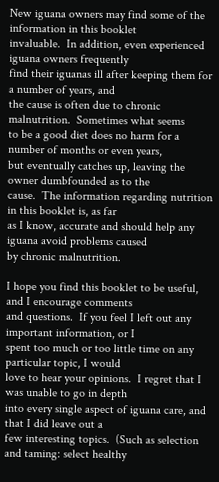New iguana owners may find some of the information in this booklet
invaluable.  In addition, even experienced iguana owners frequently
find their iguanas ill after keeping them for a number of years, and
the cause is often due to chronic malnutrition.  Sometimes what seems
to be a good diet does no harm for a number of months or even years,
but eventually catches up, leaving the owner dumbfounded as to the
cause.  The information regarding nutrition in this booklet is, as far
as I know, accurate and should help any iguana avoid problems caused
by chronic malnutrition.

I hope you find this booklet to be useful, and I encourage comments
and questions.  If you feel I left out any important information, or I
spent too much or too little time on any particular topic, I would
love to hear your opinions.  I regret that I was unable to go in depth
into every single aspect of iguana care, and that I did leave out a
few interesting topics.  (Such as selection and taming: select healthy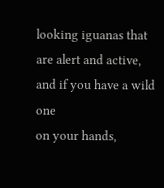looking iguanas that are alert and active, and if you have a wild one
on your hands,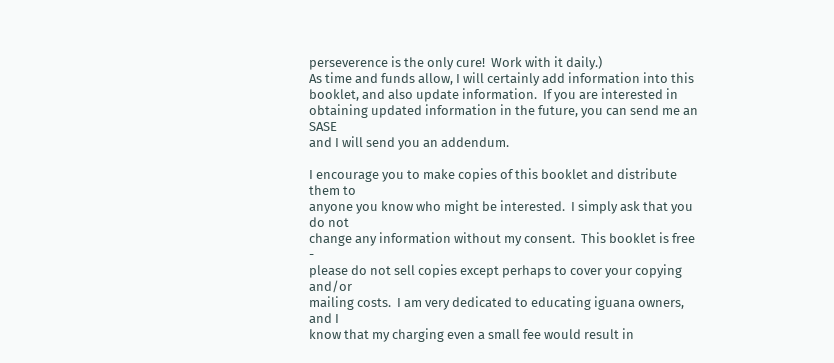perseverence is the only cure!  Work with it daily.)
As time and funds allow, I will certainly add information into this
booklet, and also update information.  If you are interested in
obtaining updated information in the future, you can send me an SASE
and I will send you an addendum.

I encourage you to make copies of this booklet and distribute them to
anyone you know who might be interested.  I simply ask that you do not
change any information without my consent.  This booklet is free -
please do not sell copies except perhaps to cover your copying and/or
mailing costs.  I am very dedicated to educating iguana owners, and I
know that my charging even a small fee would result in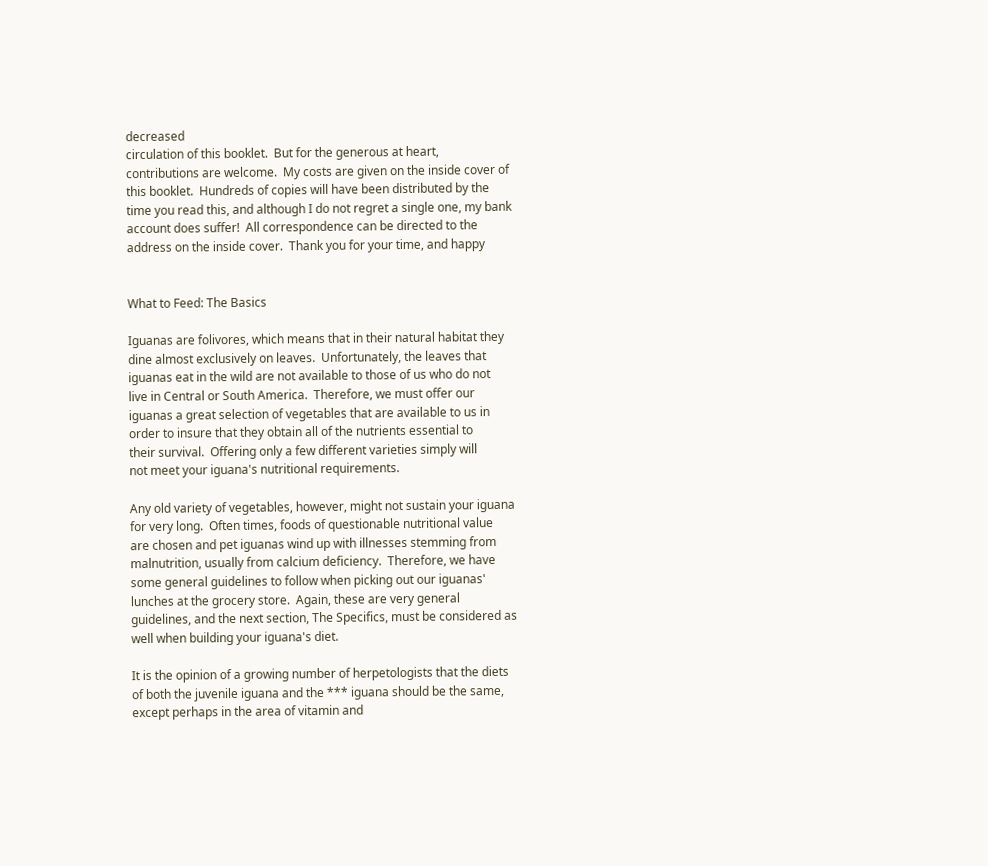decreased
circulation of this booklet.  But for the generous at heart,
contributions are welcome.  My costs are given on the inside cover of
this booklet.  Hundreds of copies will have been distributed by the
time you read this, and although I do not regret a single one, my bank
account does suffer!  All correspondence can be directed to the
address on the inside cover.  Thank you for your time, and happy


What to Feed: The Basics

Iguanas are folivores, which means that in their natural habitat they
dine almost exclusively on leaves.  Unfortunately, the leaves that
iguanas eat in the wild are not available to those of us who do not
live in Central or South America.  Therefore, we must offer our
iguanas a great selection of vegetables that are available to us in
order to insure that they obtain all of the nutrients essential to
their survival.  Offering only a few different varieties simply will
not meet your iguana's nutritional requirements.

Any old variety of vegetables, however, might not sustain your iguana
for very long.  Often times, foods of questionable nutritional value
are chosen and pet iguanas wind up with illnesses stemming from
malnutrition, usually from calcium deficiency.  Therefore, we have
some general guidelines to follow when picking out our iguanas'
lunches at the grocery store.  Again, these are very general
guidelines, and the next section, The Specifics, must be considered as
well when building your iguana's diet.

It is the opinion of a growing number of herpetologists that the diets
of both the juvenile iguana and the *** iguana should be the same,
except perhaps in the area of vitamin and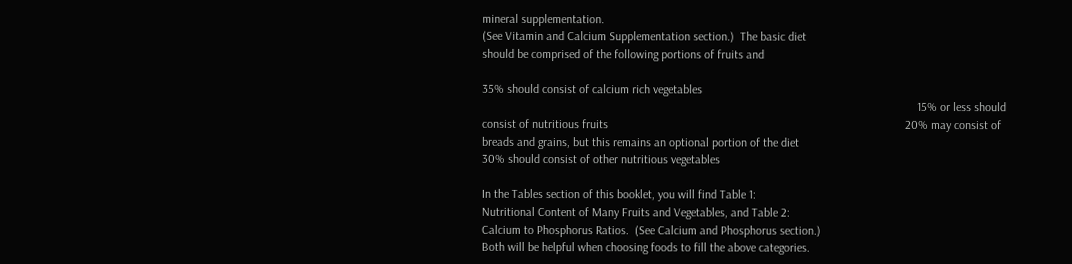mineral supplementation.
(See Vitamin and Calcium Supplementation section.)  The basic diet
should be comprised of the following portions of fruits and

35% should consist of calcium rich vegetables
                                                                                                                                                 15% or less should consist of nutritious fruits                                                                                                   20% may consist of breads and grains, but this remains an optional portion of the diet
30% should consist of other nutritious vegetables

In the Tables section of this booklet, you will find Table 1:
Nutritional Content of Many Fruits and Vegetables, and Table 2:
Calcium to Phosphorus Ratios.  (See Calcium and Phosphorus section.)
Both will be helpful when choosing foods to fill the above categories.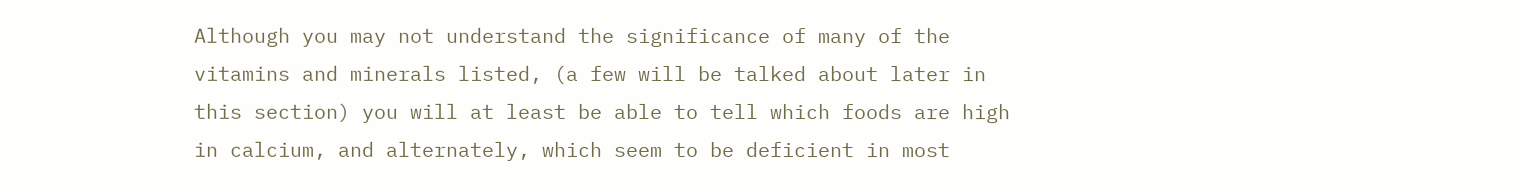Although you may not understand the significance of many of the
vitamins and minerals listed, (a few will be talked about later in
this section) you will at least be able to tell which foods are high
in calcium, and alternately, which seem to be deficient in most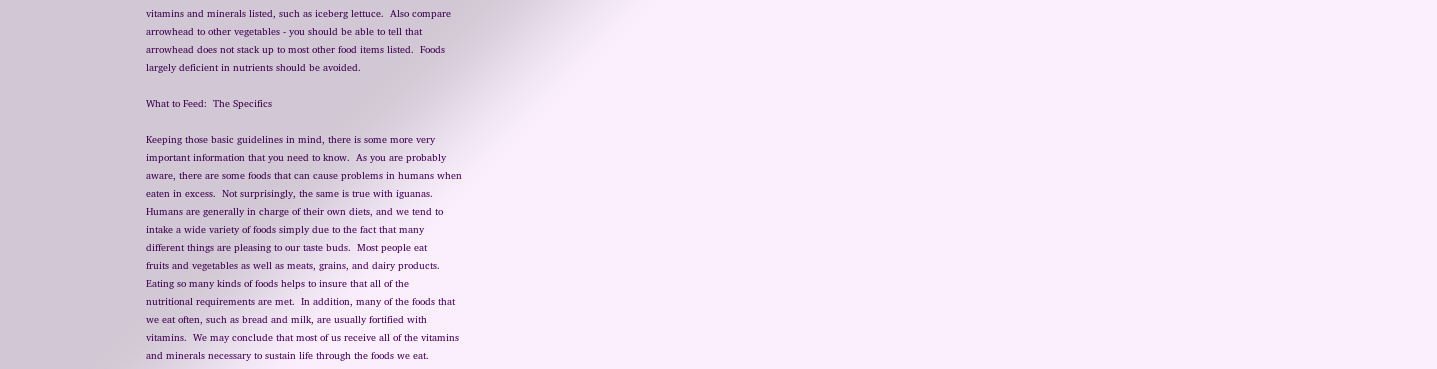vitamins and minerals listed, such as iceberg lettuce.  Also compare
arrowhead to other vegetables - you should be able to tell that
arrowhead does not stack up to most other food items listed.  Foods
largely deficient in nutrients should be avoided.

What to Feed:  The Specifics

Keeping those basic guidelines in mind, there is some more very
important information that you need to know.  As you are probably
aware, there are some foods that can cause problems in humans when
eaten in excess.  Not surprisingly, the same is true with iguanas.
Humans are generally in charge of their own diets, and we tend to
intake a wide variety of foods simply due to the fact that many
different things are pleasing to our taste buds.  Most people eat
fruits and vegetables as well as meats, grains, and dairy products.
Eating so many kinds of foods helps to insure that all of the
nutritional requirements are met.  In addition, many of the foods that
we eat often, such as bread and milk, are usually fortified with
vitamins.  We may conclude that most of us receive all of the vitamins
and minerals necessary to sustain life through the foods we eat.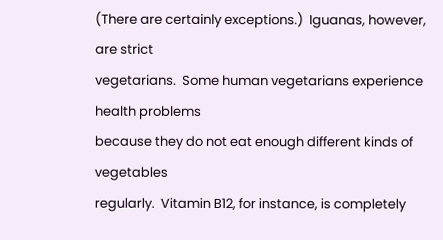(There are certainly exceptions.)  Iguanas, however, are strict
vegetarians.  Some human vegetarians experience health problems
because they do not eat enough different kinds of vegetables
regularly.  Vitamin B12, for instance, is completely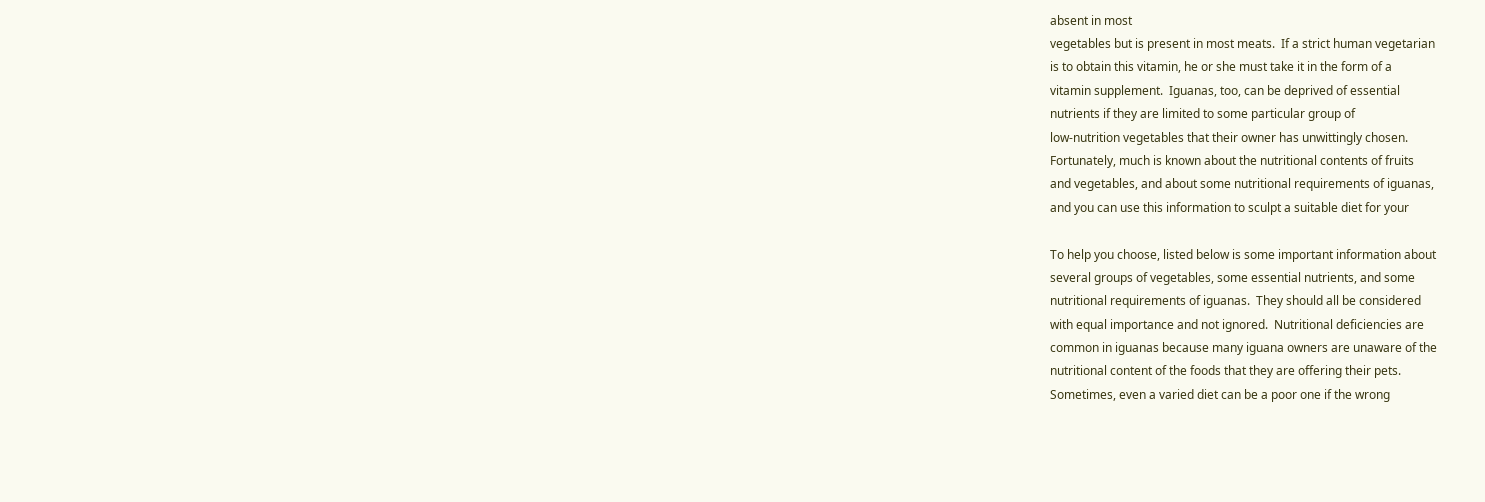absent in most
vegetables but is present in most meats.  If a strict human vegetarian
is to obtain this vitamin, he or she must take it in the form of a
vitamin supplement.  Iguanas, too, can be deprived of essential
nutrients if they are limited to some particular group of
low-nutrition vegetables that their owner has unwittingly chosen.
Fortunately, much is known about the nutritional contents of fruits
and vegetables, and about some nutritional requirements of iguanas,
and you can use this information to sculpt a suitable diet for your

To help you choose, listed below is some important information about
several groups of vegetables, some essential nutrients, and some
nutritional requirements of iguanas.  They should all be considered
with equal importance and not ignored.  Nutritional deficiencies are
common in iguanas because many iguana owners are unaware of the
nutritional content of the foods that they are offering their pets.
Sometimes, even a varied diet can be a poor one if the wrong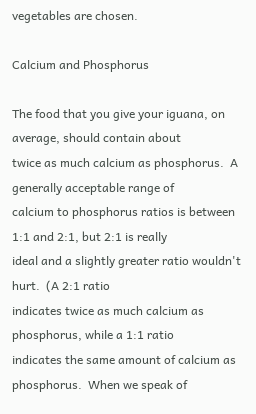vegetables are chosen.

Calcium and Phosphorus

The food that you give your iguana, on average, should contain about
twice as much calcium as phosphorus.  A generally acceptable range of
calcium to phosphorus ratios is between 1:1 and 2:1, but 2:1 is really
ideal and a slightly greater ratio wouldn't hurt.  (A 2:1 ratio
indicates twice as much calcium as phosphorus, while a 1:1 ratio
indicates the same amount of calcium as phosphorus.  When we speak of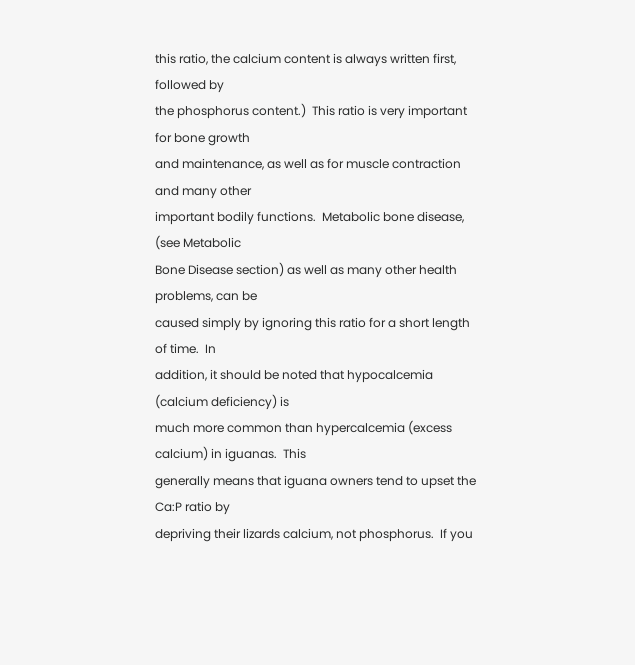this ratio, the calcium content is always written first, followed by
the phosphorus content.)  This ratio is very important for bone growth
and maintenance, as well as for muscle contraction and many other
important bodily functions.  Metabolic bone disease, (see Metabolic
Bone Disease section) as well as many other health problems, can be
caused simply by ignoring this ratio for a short length of time.  In
addition, it should be noted that hypocalcemia (calcium deficiency) is
much more common than hypercalcemia (excess calcium) in iguanas.  This
generally means that iguana owners tend to upset the Ca:P ratio by
depriving their lizards calcium, not phosphorus.  If you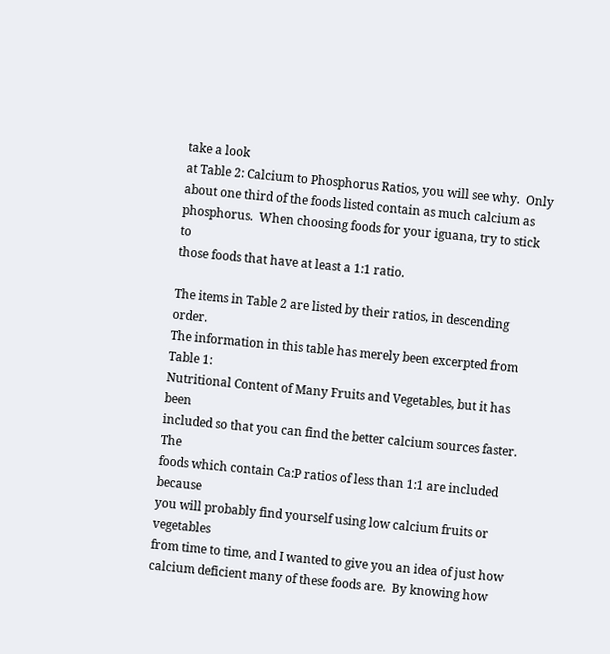take a look
at Table 2: Calcium to Phosphorus Ratios, you will see why.  Only
about one third of the foods listed contain as much calcium as
phosphorus.  When choosing foods for your iguana, try to stick to
those foods that have at least a 1:1 ratio.

The items in Table 2 are listed by their ratios, in descending order.
The information in this table has merely been excerpted from Table 1:
Nutritional Content of Many Fruits and Vegetables, but it has been
included so that you can find the better calcium sources faster.  The
foods which contain Ca:P ratios of less than 1:1 are included because
you will probably find yourself using low calcium fruits or vegetables
from time to time, and I wanted to give you an idea of just how
calcium deficient many of these foods are.  By knowing how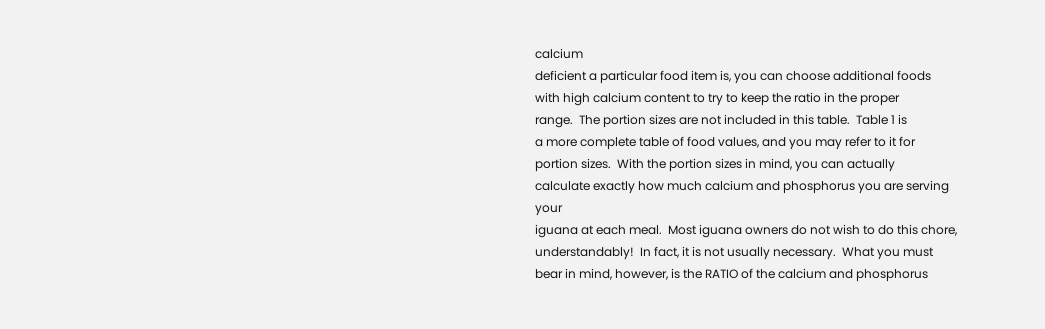calcium
deficient a particular food item is, you can choose additional foods
with high calcium content to try to keep the ratio in the proper
range.  The portion sizes are not included in this table.  Table 1 is
a more complete table of food values, and you may refer to it for
portion sizes.  With the portion sizes in mind, you can actually
calculate exactly how much calcium and phosphorus you are serving your
iguana at each meal.  Most iguana owners do not wish to do this chore,
understandably!  In fact, it is not usually necessary.  What you must
bear in mind, however, is the RATIO of the calcium and phosphorus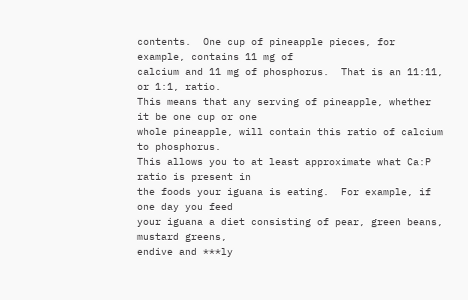contents.  One cup of pineapple pieces, for example, contains 11 mg of
calcium and 11 mg of phosphorus.  That is an 11:11, or 1:1, ratio.
This means that any serving of pineapple, whether it be one cup or one
whole pineapple, will contain this ratio of calcium to phosphorus.
This allows you to at least approximate what Ca:P ratio is present in
the foods your iguana is eating.  For example, if one day you feed
your iguana a diet consisting of pear, green beans, mustard greens,
endive and ***ly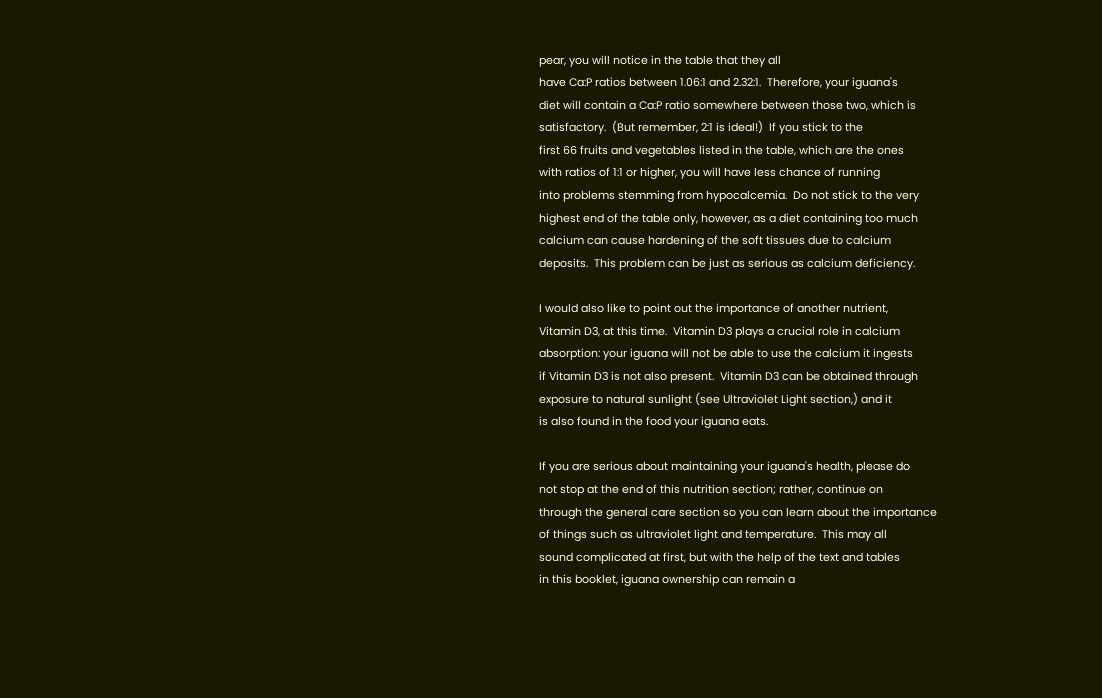pear, you will notice in the table that they all
have Ca:P ratios between 1.06:1 and 2.32:1.  Therefore, your iguana's
diet will contain a Ca:P ratio somewhere between those two, which is
satisfactory.  (But remember, 2:1 is ideal!)  If you stick to the
first 66 fruits and vegetables listed in the table, which are the ones
with ratios of 1:1 or higher, you will have less chance of running
into problems stemming from hypocalcemia.  Do not stick to the very
highest end of the table only, however, as a diet containing too much
calcium can cause hardening of the soft tissues due to calcium
deposits.  This problem can be just as serious as calcium deficiency.

I would also like to point out the importance of another nutrient,
Vitamin D3, at this time.  Vitamin D3 plays a crucial role in calcium
absorption: your iguana will not be able to use the calcium it ingests
if Vitamin D3 is not also present.  Vitamin D3 can be obtained through
exposure to natural sunlight (see Ultraviolet Light section,) and it
is also found in the food your iguana eats.

If you are serious about maintaining your iguana's health, please do
not stop at the end of this nutrition section; rather, continue on
through the general care section so you can learn about the importance
of things such as ultraviolet light and temperature.  This may all
sound complicated at first, but with the help of the text and tables
in this booklet, iguana ownership can remain a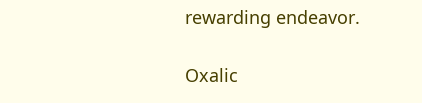rewarding endeavor.

Oxalic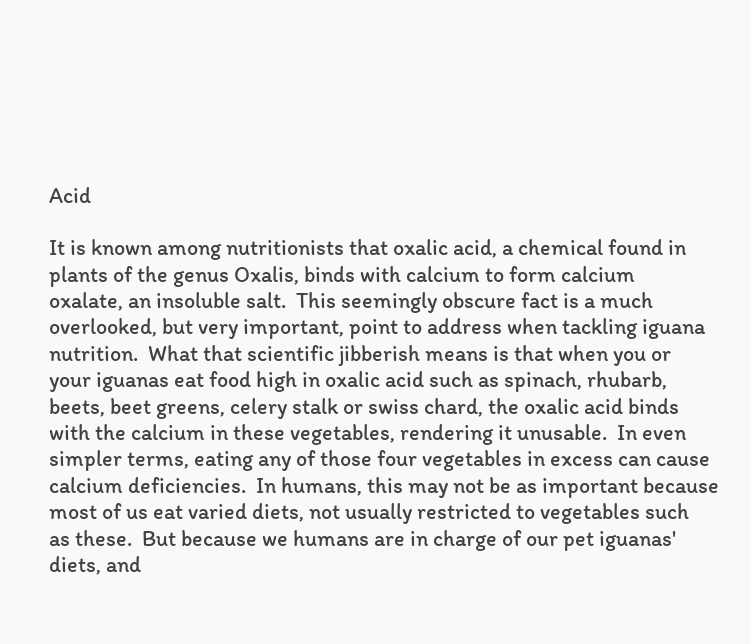Acid

It is known among nutritionists that oxalic acid, a chemical found in
plants of the genus Oxalis, binds with calcium to form calcium
oxalate, an insoluble salt.  This seemingly obscure fact is a much
overlooked, but very important, point to address when tackling iguana
nutrition.  What that scientific jibberish means is that when you or
your iguanas eat food high in oxalic acid such as spinach, rhubarb,
beets, beet greens, celery stalk or swiss chard, the oxalic acid binds
with the calcium in these vegetables, rendering it unusable.  In even
simpler terms, eating any of those four vegetables in excess can cause
calcium deficiencies.  In humans, this may not be as important because
most of us eat varied diets, not usually restricted to vegetables such
as these.  But because we humans are in charge of our pet iguanas'
diets, and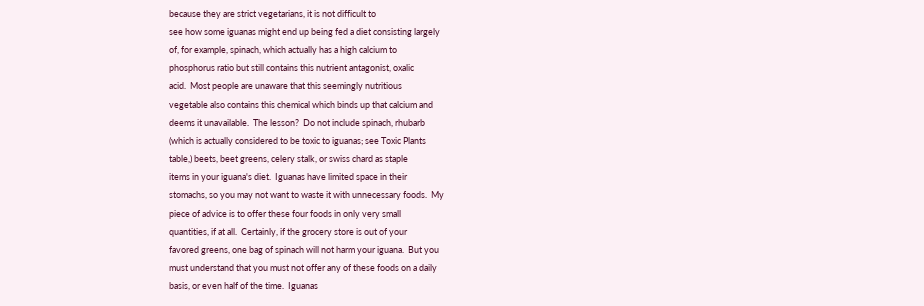because they are strict vegetarians, it is not difficult to
see how some iguanas might end up being fed a diet consisting largely
of, for example, spinach, which actually has a high calcium to
phosphorus ratio but still contains this nutrient antagonist, oxalic
acid.  Most people are unaware that this seemingly nutritious
vegetable also contains this chemical which binds up that calcium and
deems it unavailable.  The lesson?  Do not include spinach, rhubarb
(which is actually considered to be toxic to iguanas; see Toxic Plants
table,) beets, beet greens, celery stalk, or swiss chard as staple
items in your iguana's diet.  Iguanas have limited space in their
stomachs, so you may not want to waste it with unnecessary foods.  My
piece of advice is to offer these four foods in only very small
quantities, if at all.  Certainly, if the grocery store is out of your
favored greens, one bag of spinach will not harm your iguana.  But you
must understand that you must not offer any of these foods on a daily
basis, or even half of the time.  Iguanas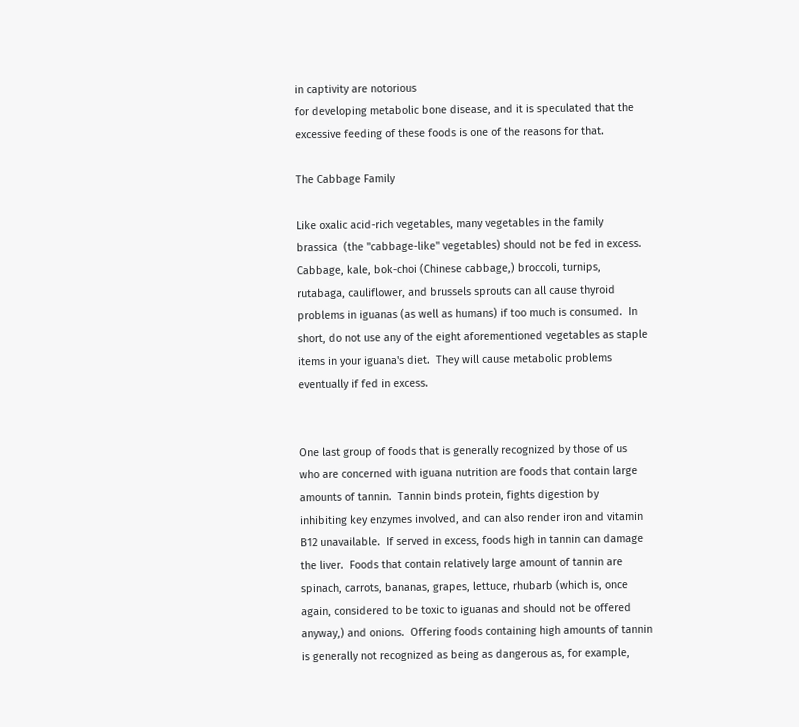in captivity are notorious
for developing metabolic bone disease, and it is speculated that the
excessive feeding of these foods is one of the reasons for that.

The Cabbage Family

Like oxalic acid-rich vegetables, many vegetables in the family
brassica  (the "cabbage-like" vegetables) should not be fed in excess.
Cabbage, kale, bok-choi (Chinese cabbage,) broccoli, turnips,
rutabaga, cauliflower, and brussels sprouts can all cause thyroid
problems in iguanas (as well as humans) if too much is consumed.  In
short, do not use any of the eight aforementioned vegetables as staple
items in your iguana's diet.  They will cause metabolic problems
eventually if fed in excess.


One last group of foods that is generally recognized by those of us
who are concerned with iguana nutrition are foods that contain large
amounts of tannin.  Tannin binds protein, fights digestion by
inhibiting key enzymes involved, and can also render iron and vitamin
B12 unavailable.  If served in excess, foods high in tannin can damage
the liver.  Foods that contain relatively large amount of tannin are
spinach, carrots, bananas, grapes, lettuce, rhubarb (which is, once
again, considered to be toxic to iguanas and should not be offered
anyway,) and onions.  Offering foods containing high amounts of tannin
is generally not recognized as being as dangerous as, for example,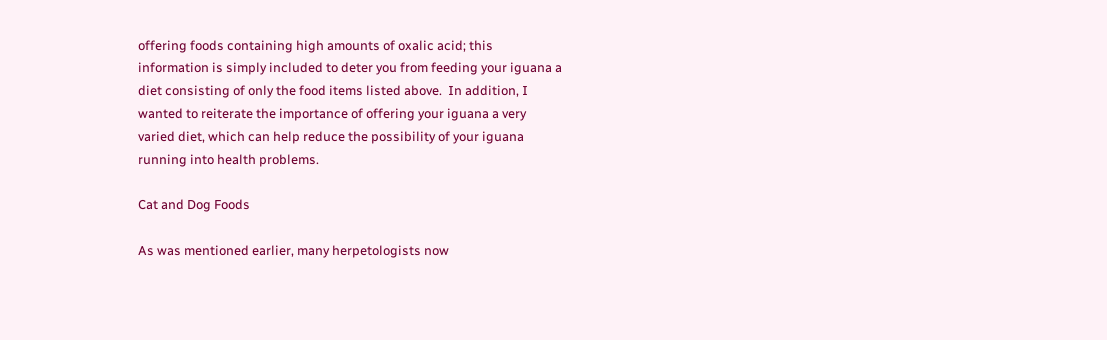offering foods containing high amounts of oxalic acid; this
information is simply included to deter you from feeding your iguana a
diet consisting of only the food items listed above.  In addition, I
wanted to reiterate the importance of offering your iguana a very
varied diet, which can help reduce the possibility of your iguana
running into health problems.

Cat and Dog Foods

As was mentioned earlier, many herpetologists now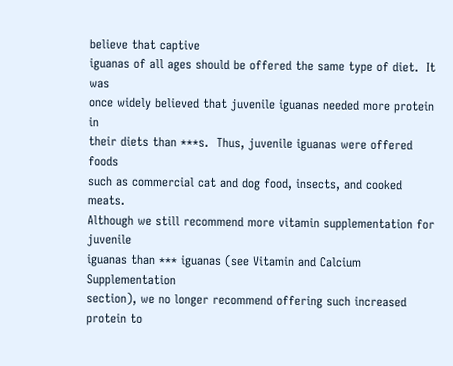believe that captive
iguanas of all ages should be offered the same type of diet.  It was
once widely believed that juvenile iguanas needed more protein in
their diets than ***s.  Thus, juvenile iguanas were offered foods
such as commercial cat and dog food, insects, and cooked meats.
Although we still recommend more vitamin supplementation for juvenile
iguanas than *** iguanas (see Vitamin and Calcium Supplementation
section), we no longer recommend offering such increased protein to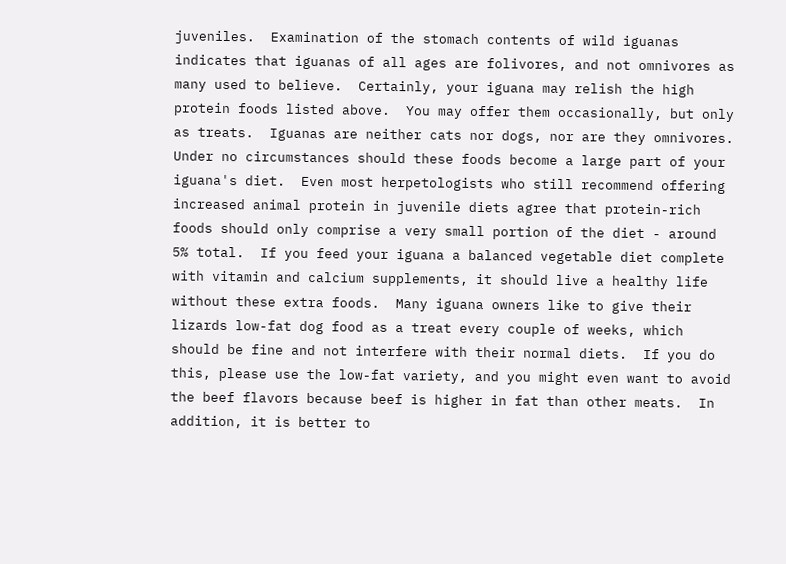juveniles.  Examination of the stomach contents of wild iguanas
indicates that iguanas of all ages are folivores, and not omnivores as
many used to believe.  Certainly, your iguana may relish the high
protein foods listed above.  You may offer them occasionally, but only
as treats.  Iguanas are neither cats nor dogs, nor are they omnivores.
Under no circumstances should these foods become a large part of your
iguana's diet.  Even most herpetologists who still recommend offering
increased animal protein in juvenile diets agree that protein-rich
foods should only comprise a very small portion of the diet - around
5% total.  If you feed your iguana a balanced vegetable diet complete
with vitamin and calcium supplements, it should live a healthy life
without these extra foods.  Many iguana owners like to give their
lizards low-fat dog food as a treat every couple of weeks, which
should be fine and not interfere with their normal diets.  If you do
this, please use the low-fat variety, and you might even want to avoid
the beef flavors because beef is higher in fat than other meats.  In
addition, it is better to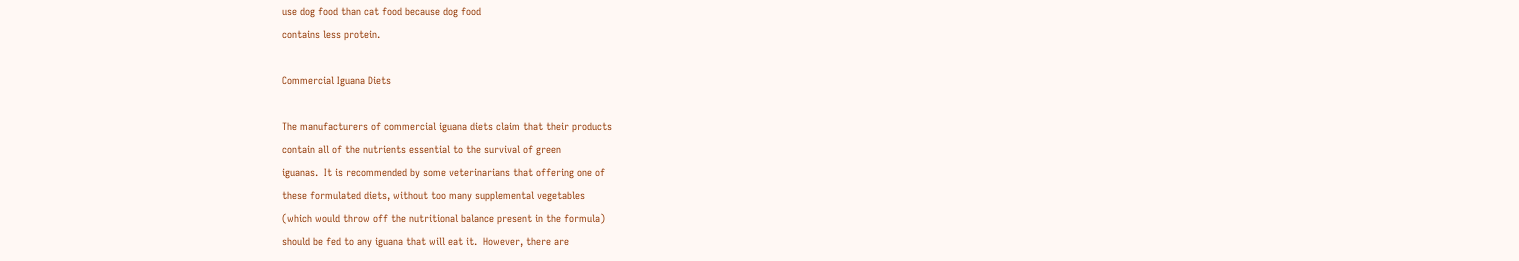use dog food than cat food because dog food
contains less protein.

Commercial Iguana Diets

The manufacturers of commercial iguana diets claim that their products
contain all of the nutrients essential to the survival of green
iguanas.  It is recommended by some veterinarians that offering one of
these formulated diets, without too many supplemental vegetables
(which would throw off the nutritional balance present in the formula)
should be fed to any iguana that will eat it.  However, there are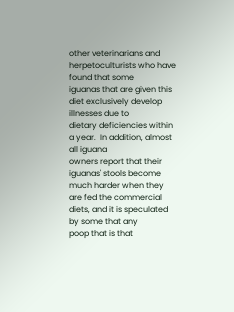other veterinarians and herpetoculturists who have found that some
iguanas that are given this diet exclusively develop illnesses due to
dietary deficiencies within a year.  In addition, almost all iguana
owners report that their iguanas' stools become much harder when they
are fed the commercial diets, and it is speculated by some that any
poop that is that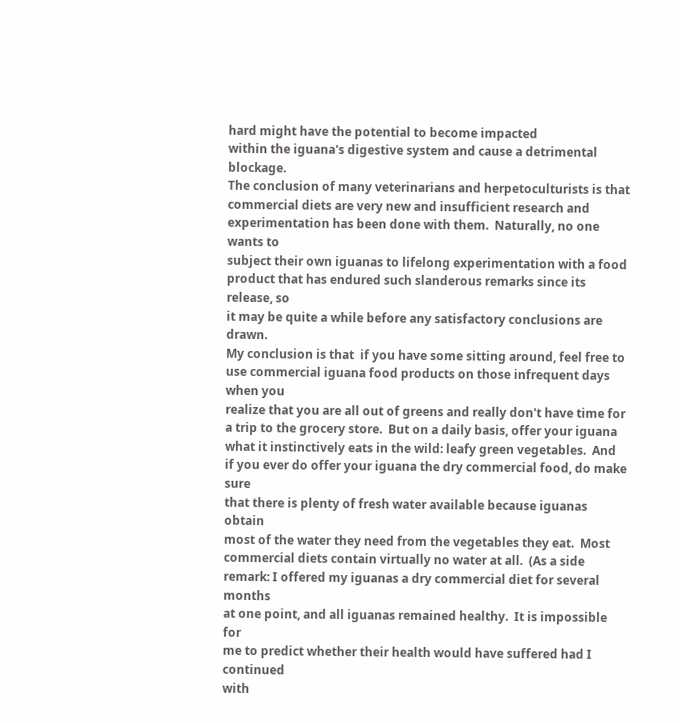hard might have the potential to become impacted
within the iguana's digestive system and cause a detrimental blockage.
The conclusion of many veterinarians and herpetoculturists is that
commercial diets are very new and insufficient research and
experimentation has been done with them.  Naturally, no one wants to
subject their own iguanas to lifelong experimentation with a food
product that has endured such slanderous remarks since its release, so
it may be quite a while before any satisfactory conclusions are drawn.
My conclusion is that  if you have some sitting around, feel free to
use commercial iguana food products on those infrequent days when you
realize that you are all out of greens and really don't have time for
a trip to the grocery store.  But on a daily basis, offer your iguana
what it instinctively eats in the wild: leafy green vegetables.  And
if you ever do offer your iguana the dry commercial food, do make sure
that there is plenty of fresh water available because iguanas obtain
most of the water they need from the vegetables they eat.  Most
commercial diets contain virtually no water at all.  (As a side
remark: I offered my iguanas a dry commercial diet for several months
at one point, and all iguanas remained healthy.  It is impossible for
me to predict whether their health would have suffered had I continued
with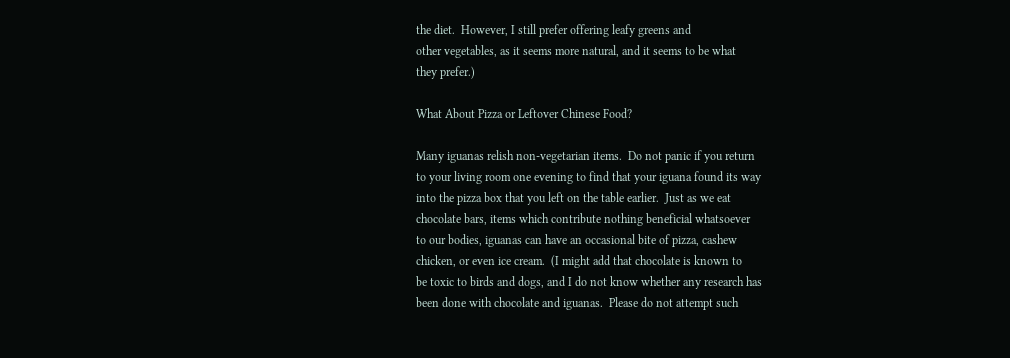the diet.  However, I still prefer offering leafy greens and
other vegetables, as it seems more natural, and it seems to be what
they prefer.)

What About Pizza or Leftover Chinese Food?

Many iguanas relish non-vegetarian items.  Do not panic if you return
to your living room one evening to find that your iguana found its way
into the pizza box that you left on the table earlier.  Just as we eat
chocolate bars, items which contribute nothing beneficial whatsoever
to our bodies, iguanas can have an occasional bite of pizza, cashew
chicken, or even ice cream.  (I might add that chocolate is known to
be toxic to birds and dogs, and I do not know whether any research has
been done with chocolate and iguanas.  Please do not attempt such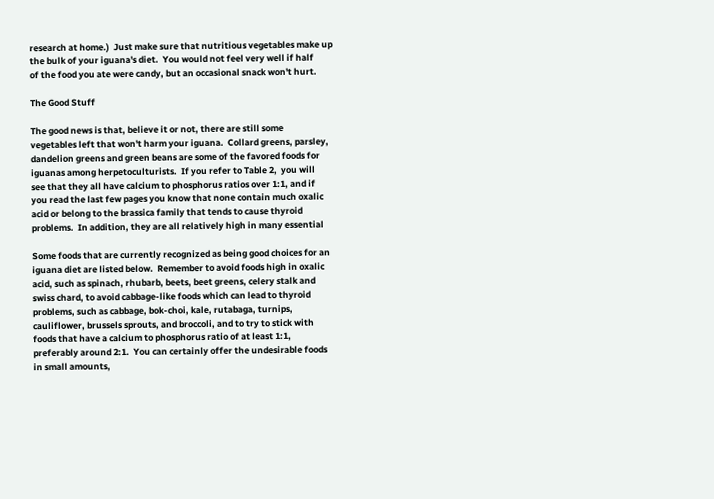research at home.)  Just make sure that nutritious vegetables make up
the bulk of your iguana's diet.  You would not feel very well if half
of the food you ate were candy, but an occasional snack won't hurt.

The Good Stuff

The good news is that, believe it or not, there are still some
vegetables left that won't harm your iguana.  Collard greens, parsley,
dandelion greens and green beans are some of the favored foods for
iguanas among herpetoculturists.  If you refer to Table 2,  you will
see that they all have calcium to phosphorus ratios over 1:1, and if
you read the last few pages you know that none contain much oxalic
acid or belong to the brassica family that tends to cause thyroid
problems.  In addition, they are all relatively high in many essential

Some foods that are currently recognized as being good choices for an
iguana diet are listed below.  Remember to avoid foods high in oxalic
acid, such as spinach, rhubarb, beets, beet greens, celery stalk and
swiss chard, to avoid cabbage-like foods which can lead to thyroid
problems, such as cabbage, bok-choi, kale, rutabaga, turnips,
cauliflower, brussels sprouts, and broccoli, and to try to stick with
foods that have a calcium to phosphorus ratio of at least 1:1,
preferably around 2:1.  You can certainly offer the undesirable foods
in small amounts,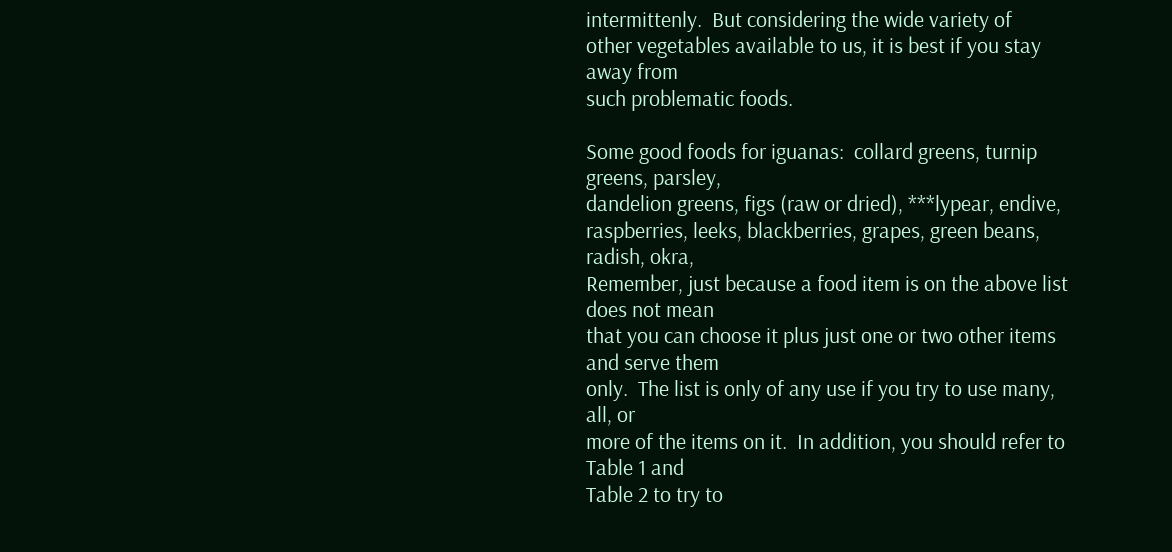intermittenly.  But considering the wide variety of
other vegetables available to us, it is best if you stay away from
such problematic foods.

Some good foods for iguanas:  collard greens, turnip greens, parsley,
dandelion greens, figs (raw or dried), ***lypear, endive,
raspberries, leeks, blackberries, grapes, green beans, radish, okra,
Remember, just because a food item is on the above list does not mean
that you can choose it plus just one or two other items and serve them
only.  The list is only of any use if you try to use many, all, or
more of the items on it.  In addition, you should refer to Table 1 and
Table 2 to try to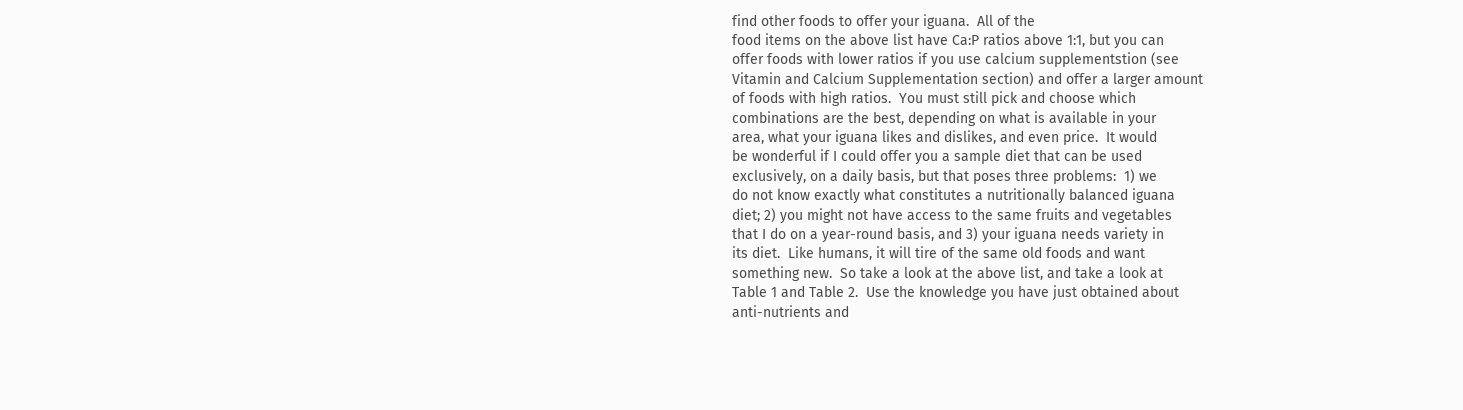find other foods to offer your iguana.  All of the
food items on the above list have Ca:P ratios above 1:1, but you can
offer foods with lower ratios if you use calcium supplementstion (see
Vitamin and Calcium Supplementation section) and offer a larger amount
of foods with high ratios.  You must still pick and choose which
combinations are the best, depending on what is available in your
area, what your iguana likes and dislikes, and even price.  It would
be wonderful if I could offer you a sample diet that can be used
exclusively, on a daily basis, but that poses three problems:  1) we
do not know exactly what constitutes a nutritionally balanced iguana
diet; 2) you might not have access to the same fruits and vegetables
that I do on a year-round basis, and 3) your iguana needs variety in
its diet.  Like humans, it will tire of the same old foods and want
something new.  So take a look at the above list, and take a look at
Table 1 and Table 2.  Use the knowledge you have just obtained about
anti-nutrients and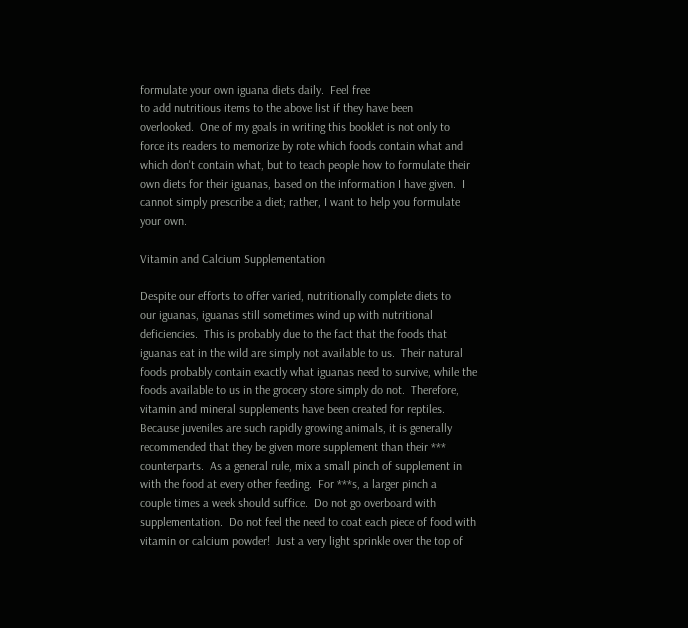formulate your own iguana diets daily.  Feel free
to add nutritious items to the above list if they have been
overlooked.  One of my goals in writing this booklet is not only to
force its readers to memorize by rote which foods contain what and
which don't contain what, but to teach people how to formulate their
own diets for their iguanas, based on the information I have given.  I
cannot simply prescribe a diet; rather, I want to help you formulate
your own.

Vitamin and Calcium Supplementation

Despite our efforts to offer varied, nutritionally complete diets to
our iguanas, iguanas still sometimes wind up with nutritional
deficiencies.  This is probably due to the fact that the foods that
iguanas eat in the wild are simply not available to us.  Their natural
foods probably contain exactly what iguanas need to survive, while the
foods available to us in the grocery store simply do not.  Therefore,
vitamin and mineral supplements have been created for reptiles.
Because juveniles are such rapidly growing animals, it is generally
recommended that they be given more supplement than their ***
counterparts.  As a general rule, mix a small pinch of supplement in
with the food at every other feeding.  For ***s, a larger pinch a
couple times a week should suffice.  Do not go overboard with
supplementation.  Do not feel the need to coat each piece of food with
vitamin or calcium powder!  Just a very light sprinkle over the top of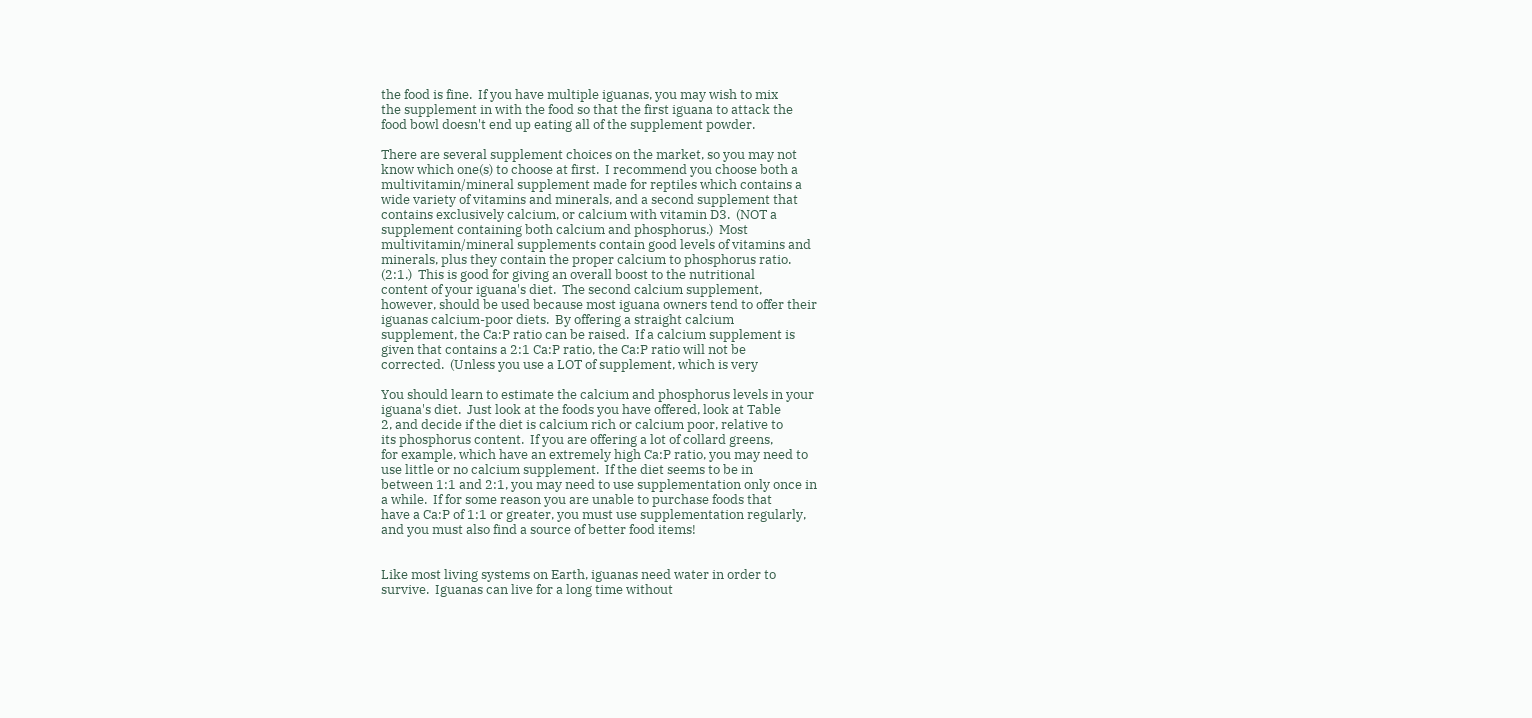the food is fine.  If you have multiple iguanas, you may wish to mix
the supplement in with the food so that the first iguana to attack the
food bowl doesn't end up eating all of the supplement powder.

There are several supplement choices on the market, so you may not
know which one(s) to choose at first.  I recommend you choose both a
multivitamin/mineral supplement made for reptiles which contains a
wide variety of vitamins and minerals, and a second supplement that
contains exclusively calcium, or calcium with vitamin D3.  (NOT a
supplement containing both calcium and phosphorus.)  Most
multivitamin/mineral supplements contain good levels of vitamins and
minerals, plus they contain the proper calcium to phosphorus ratio.
(2:1.)  This is good for giving an overall boost to the nutritional
content of your iguana's diet.  The second calcium supplement,
however, should be used because most iguana owners tend to offer their
iguanas calcium-poor diets.  By offering a straight calcium
supplement, the Ca:P ratio can be raised.  If a calcium supplement is
given that contains a 2:1 Ca:P ratio, the Ca:P ratio will not be
corrected.  (Unless you use a LOT of supplement, which is very

You should learn to estimate the calcium and phosphorus levels in your
iguana's diet.  Just look at the foods you have offered, look at Table
2, and decide if the diet is calcium rich or calcium poor, relative to
its phosphorus content.  If you are offering a lot of collard greens,
for example, which have an extremely high Ca:P ratio, you may need to
use little or no calcium supplement.  If the diet seems to be in
between 1:1 and 2:1, you may need to use supplementation only once in
a while.  If for some reason you are unable to purchase foods that
have a Ca:P of 1:1 or greater, you must use supplementation regularly,
and you must also find a source of better food items!


Like most living systems on Earth, iguanas need water in order to
survive.  Iguanas can live for a long time without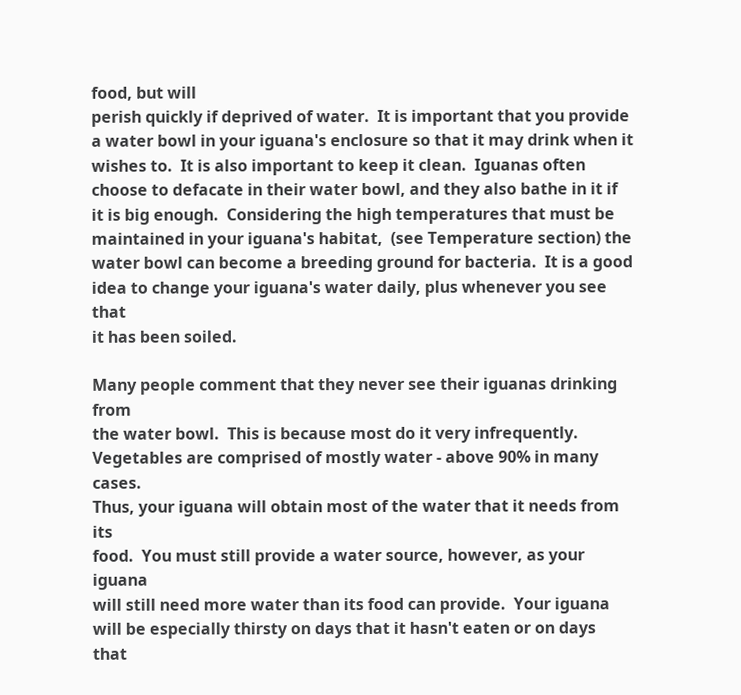food, but will
perish quickly if deprived of water.  It is important that you provide
a water bowl in your iguana's enclosure so that it may drink when it
wishes to.  It is also important to keep it clean.  Iguanas often
choose to defacate in their water bowl, and they also bathe in it if
it is big enough.  Considering the high temperatures that must be
maintained in your iguana's habitat,  (see Temperature section) the
water bowl can become a breeding ground for bacteria.  It is a good
idea to change your iguana's water daily, plus whenever you see that
it has been soiled.

Many people comment that they never see their iguanas drinking from
the water bowl.  This is because most do it very infrequently.
Vegetables are comprised of mostly water - above 90% in many cases.
Thus, your iguana will obtain most of the water that it needs from its
food.  You must still provide a water source, however, as your iguana
will still need more water than its food can provide.  Your iguana
will be especially thirsty on days that it hasn't eaten or on days
that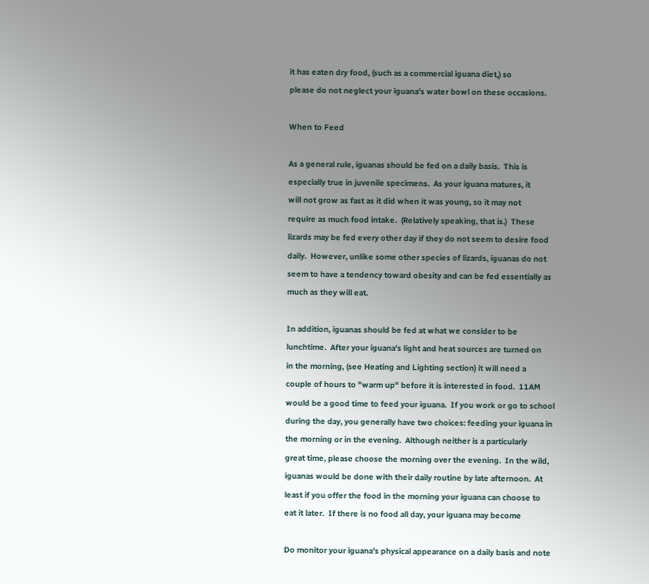it has eaten dry food, (such as a commercial iguana diet,) so
please do not neglect your iguana's water bowl on these occasions.

When to Feed

As a general rule, iguanas should be fed on a daily basis.  This is
especially true in juvenile specimens.  As your iguana matures, it
will not grow as fast as it did when it was young, so it may not
require as much food intake.  (Relatively speaking, that is.)  These
lizards may be fed every other day if they do not seem to desire food
daily.  However, unlike some other species of lizards, iguanas do not
seem to have a tendency toward obesity and can be fed essentially as
much as they will eat.

In addition, iguanas should be fed at what we consider to be
lunchtime.  After your iguana's light and heat sources are turned on
in the morning, (see Heating and Lighting section) it will need a
couple of hours to "warm up" before it is interested in food.  11AM
would be a good time to feed your iguana.  If you work or go to school
during the day, you generally have two choices: feeding your iguana in
the morning or in the evening.  Although neither is a particularly
great time, please choose the morning over the evening.  In the wild,
iguanas would be done with their daily routine by late afternoon.  At
least if you offer the food in the morning your iguana can choose to
eat it later.  If there is no food all day, your iguana may become

Do monitor your iguana's physical appearance on a daily basis and note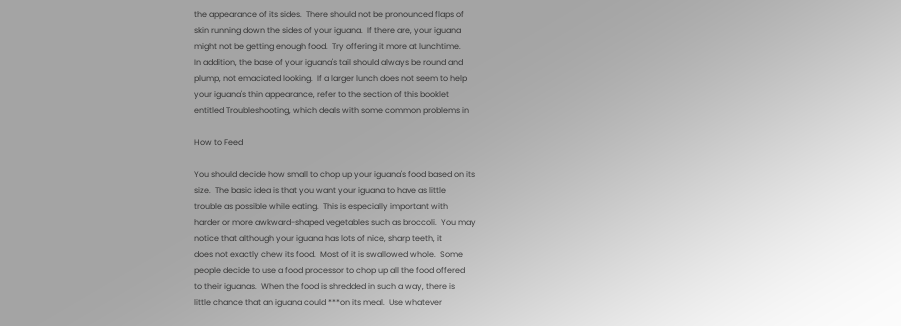the appearance of its sides.  There should not be pronounced flaps of
skin running down the sides of your iguana.  If there are, your iguana
might not be getting enough food.  Try offering it more at lunchtime.
In addition, the base of your iguana's tail should always be round and
plump, not emaciated looking.  If a larger lunch does not seem to help
your iguana's thin appearance, refer to the section of this booklet
entitled Troubleshooting, which deals with some common problems in

How to Feed

You should decide how small to chop up your iguana's food based on its
size.  The basic idea is that you want your iguana to have as little
trouble as possible while eating.  This is especially important with
harder or more awkward-shaped vegetables such as broccoli.  You may
notice that although your iguana has lots of nice, sharp teeth, it
does not exactly chew its food.  Most of it is swallowed whole.  Some
people decide to use a food processor to chop up all the food offered
to their iguanas.  When the food is shredded in such a way, there is
little chance that an iguana could ***on its meal.  Use whatever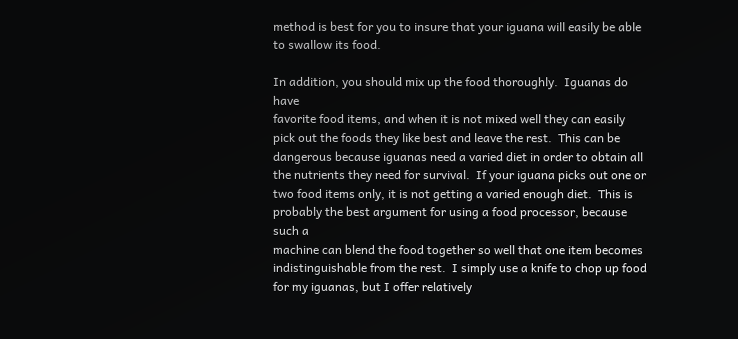method is best for you to insure that your iguana will easily be able
to swallow its food.

In addition, you should mix up the food thoroughly.  Iguanas do have
favorite food items, and when it is not mixed well they can easily
pick out the foods they like best and leave the rest.  This can be
dangerous because iguanas need a varied diet in order to obtain all
the nutrients they need for survival.  If your iguana picks out one or
two food items only, it is not getting a varied enough diet.  This is
probably the best argument for using a food processor, because such a
machine can blend the food together so well that one item becomes
indistinguishable from the rest.  I simply use a knife to chop up food
for my iguanas, but I offer relatively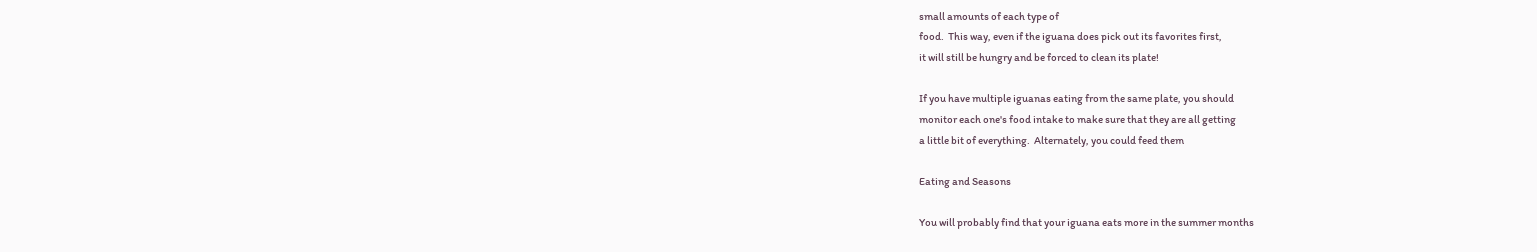small amounts of each type of
food.  This way, even if the iguana does pick out its favorites first,
it will still be hungry and be forced to clean its plate!

If you have multiple iguanas eating from the same plate, you should
monitor each one's food intake to make sure that they are all getting
a little bit of everything.  Alternately, you could feed them

Eating and Seasons

You will probably find that your iguana eats more in the summer months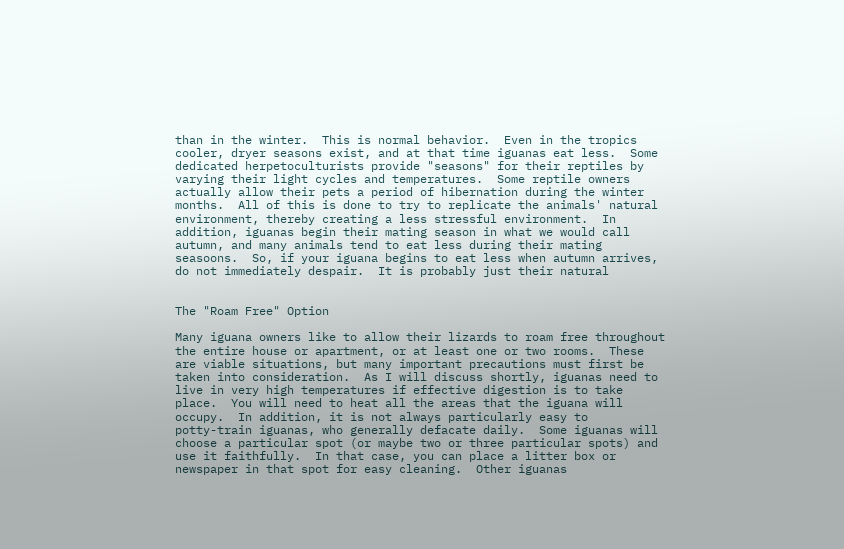than in the winter.  This is normal behavior.  Even in the tropics
cooler, dryer seasons exist, and at that time iguanas eat less.  Some
dedicated herpetoculturists provide "seasons" for their reptiles by
varying their light cycles and temperatures.  Some reptile owners
actually allow their pets a period of hibernation during the winter
months.  All of this is done to try to replicate the animals' natural
environment, thereby creating a less stressful environment.  In
addition, iguanas begin their mating season in what we would call
autumn, and many animals tend to eat less during their mating
seasoons.  So, if your iguana begins to eat less when autumn arrives,
do not immediately despair.  It is probably just their natural


The "Roam Free" Option

Many iguana owners like to allow their lizards to roam free throughout
the entire house or apartment, or at least one or two rooms.  These
are viable situations, but many important precautions must first be
taken into consideration.  As I will discuss shortly, iguanas need to
live in very high temperatures if effective digestion is to take
place.  You will need to heat all the areas that the iguana will
occupy.  In addition, it is not always particularly easy to
potty-train iguanas, who generally defacate daily.  Some iguanas will
choose a particular spot (or maybe two or three particular spots) and
use it faithfully.  In that case, you can place a litter box or
newspaper in that spot for easy cleaning.  Other iguanas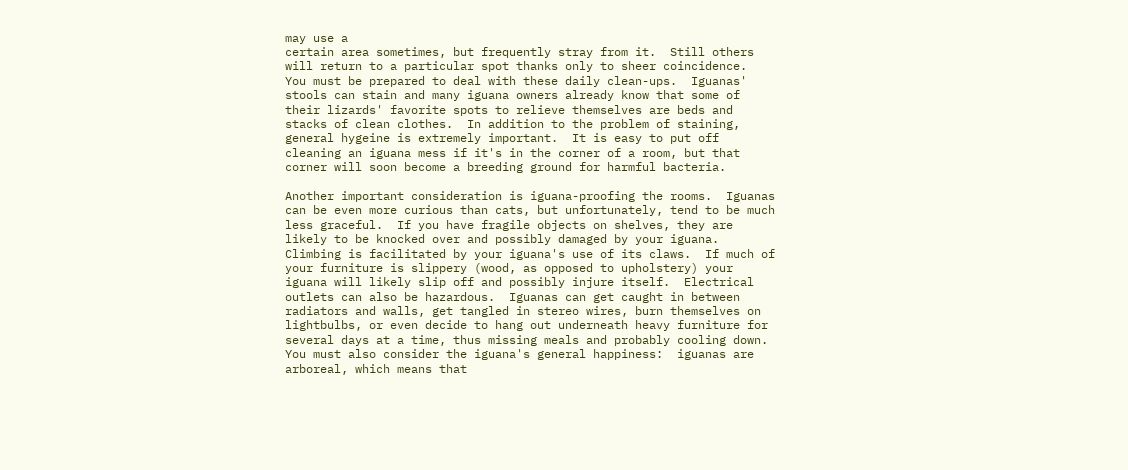may use a
certain area sometimes, but frequently stray from it.  Still others
will return to a particular spot thanks only to sheer coincidence.
You must be prepared to deal with these daily clean-ups.  Iguanas'
stools can stain and many iguana owners already know that some of
their lizards' favorite spots to relieve themselves are beds and
stacks of clean clothes.  In addition to the problem of staining,
general hygeine is extremely important.  It is easy to put off
cleaning an iguana mess if it's in the corner of a room, but that
corner will soon become a breeding ground for harmful bacteria.

Another important consideration is iguana-proofing the rooms.  Iguanas
can be even more curious than cats, but unfortunately, tend to be much
less graceful.  If you have fragile objects on shelves, they are
likely to be knocked over and possibly damaged by your iguana.
Climbing is facilitated by your iguana's use of its claws.  If much of
your furniture is slippery (wood, as opposed to upholstery) your
iguana will likely slip off and possibly injure itself.  Electrical
outlets can also be hazardous.  Iguanas can get caught in between
radiators and walls, get tangled in stereo wires, burn themselves on
lightbulbs, or even decide to hang out underneath heavy furniture for
several days at a time, thus missing meals and probably cooling down.
You must also consider the iguana's general happiness:  iguanas are
arboreal, which means that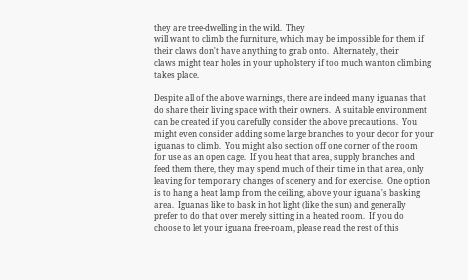they are tree-dwelling in the wild.  They
will want to climb the furniture, which may be impossible for them if
their claws don't have anything to grab onto.  Alternately, their
claws might tear holes in your upholstery if too much wanton climbing
takes place.

Despite all of the above warnings, there are indeed many iguanas that
do share their living space with their owners.  A suitable environment
can be created if you carefully consider the above precautions.  You
might even consider adding some large branches to your decor for your
iguanas to climb.  You might also section off one corner of the room
for use as an open cage.  If you heat that area, supply branches and
feed them there, they may spend much of their time in that area, only
leaving for temporary changes of scenery and for exercise.  One option
is to hang a heat lamp from the ceiling, above your iguana's basking
area.  Iguanas like to bask in hot light (like the sun) and generally
prefer to do that over merely sitting in a heated room.  If you do
choose to let your iguana free-roam, please read the rest of this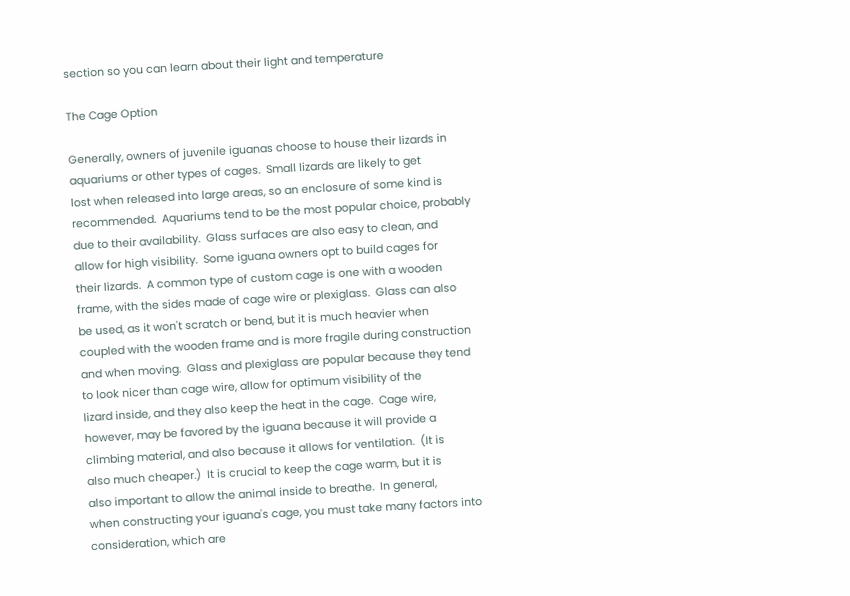section so you can learn about their light and temperature

The Cage Option

Generally, owners of juvenile iguanas choose to house their lizards in
aquariums or other types of cages.  Small lizards are likely to get
lost when released into large areas, so an enclosure of some kind is
recommended.  Aquariums tend to be the most popular choice, probably
due to their availability.  Glass surfaces are also easy to clean, and
allow for high visibility.  Some iguana owners opt to build cages for
their lizards.  A common type of custom cage is one with a wooden
frame, with the sides made of cage wire or plexiglass.  Glass can also
be used, as it won't scratch or bend, but it is much heavier when
coupled with the wooden frame and is more fragile during construction
and when moving.  Glass and plexiglass are popular because they tend
to look nicer than cage wire, allow for optimum visibility of the
lizard inside, and they also keep the heat in the cage.  Cage wire,
however, may be favored by the iguana because it will provide a
climbing material, and also because it allows for ventilation.  (It is
also much cheaper.)  It is crucial to keep the cage warm, but it is
also important to allow the animal inside to breathe.  In general,
when constructing your iguana's cage, you must take many factors into
consideration, which are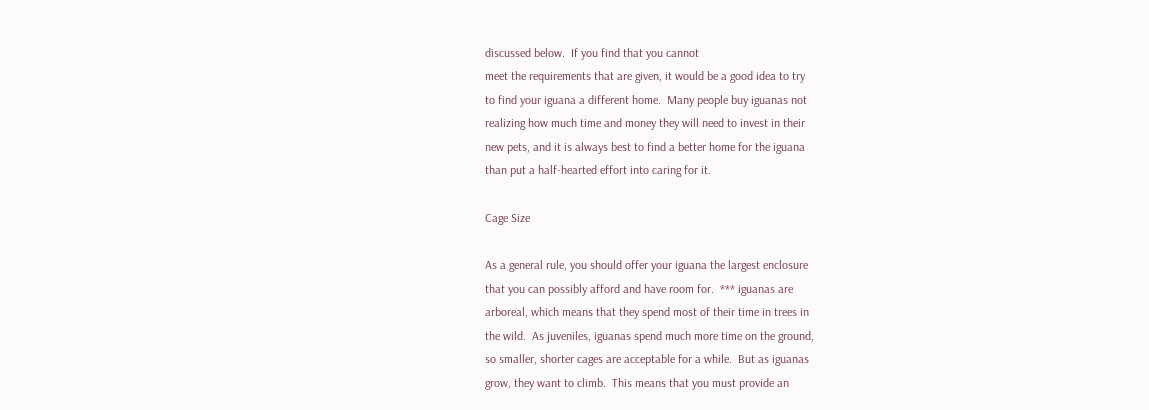discussed below.  If you find that you cannot
meet the requirements that are given, it would be a good idea to try
to find your iguana a different home.  Many people buy iguanas not
realizing how much time and money they will need to invest in their
new pets, and it is always best to find a better home for the iguana
than put a half-hearted effort into caring for it.

Cage Size

As a general rule, you should offer your iguana the largest enclosure
that you can possibly afford and have room for.  *** iguanas are
arboreal, which means that they spend most of their time in trees in
the wild.  As juveniles, iguanas spend much more time on the ground,
so smaller, shorter cages are acceptable for a while.  But as iguanas
grow, they want to climb.  This means that you must provide an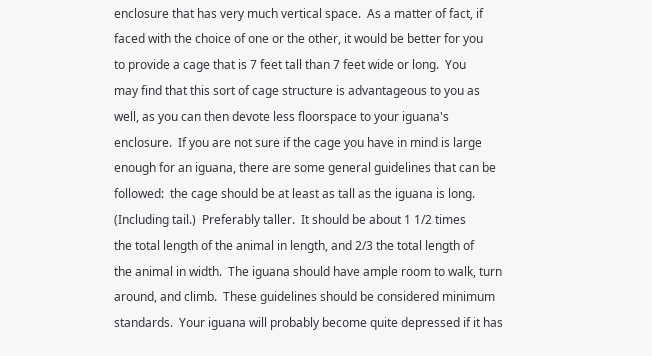enclosure that has very much vertical space.  As a matter of fact, if
faced with the choice of one or the other, it would be better for you
to provide a cage that is 7 feet tall than 7 feet wide or long.  You
may find that this sort of cage structure is advantageous to you as
well, as you can then devote less floorspace to your iguana's
enclosure.  If you are not sure if the cage you have in mind is large
enough for an iguana, there are some general guidelines that can be
followed:  the cage should be at least as tall as the iguana is long.
(Including tail.)  Preferably taller.  It should be about 1 1/2 times
the total length of the animal in length, and 2/3 the total length of
the animal in width.  The iguana should have ample room to walk, turn
around, and climb.  These guidelines should be considered minimum
standards.  Your iguana will probably become quite depressed if it has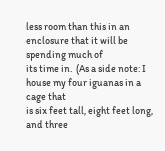less room than this in an enclosure that it will be spending much of
its time in.  (As a side note: I house my four iguanas in a cage that
is six feet tall, eight feet long, and three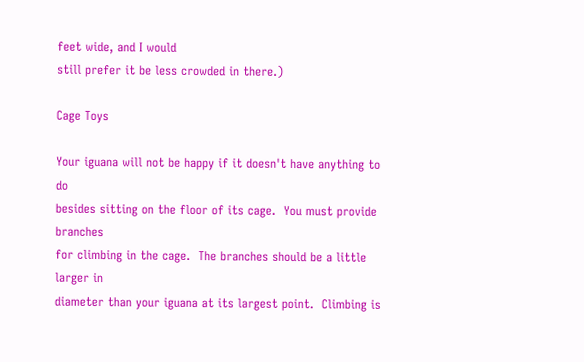feet wide, and I would
still prefer it be less crowded in there.)

Cage Toys

Your iguana will not be happy if it doesn't have anything to do
besides sitting on the floor of its cage.  You must provide branches
for climbing in the cage.  The branches should be a little larger in
diameter than your iguana at its largest point.  Climbing is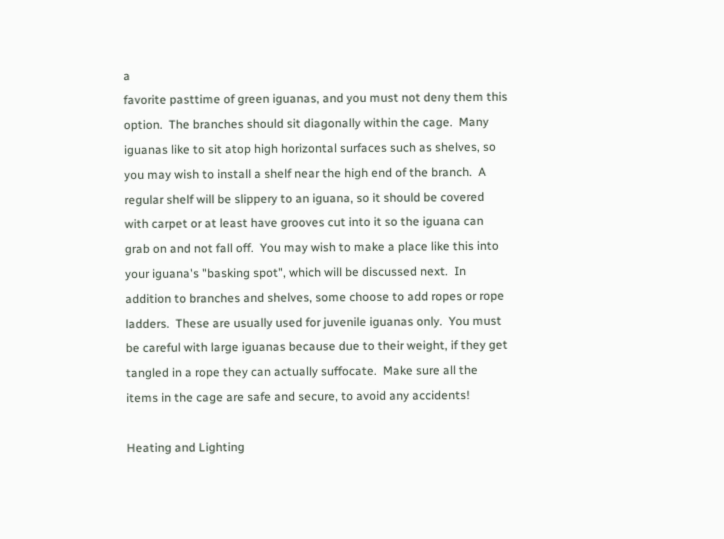a
favorite pasttime of green iguanas, and you must not deny them this
option.  The branches should sit diagonally within the cage.  Many
iguanas like to sit atop high horizontal surfaces such as shelves, so
you may wish to install a shelf near the high end of the branch.  A
regular shelf will be slippery to an iguana, so it should be covered
with carpet or at least have grooves cut into it so the iguana can
grab on and not fall off.  You may wish to make a place like this into
your iguana's "basking spot", which will be discussed next.  In
addition to branches and shelves, some choose to add ropes or rope
ladders.  These are usually used for juvenile iguanas only.  You must
be careful with large iguanas because due to their weight, if they get
tangled in a rope they can actually suffocate.  Make sure all the
items in the cage are safe and secure, to avoid any accidents!

Heating and Lighting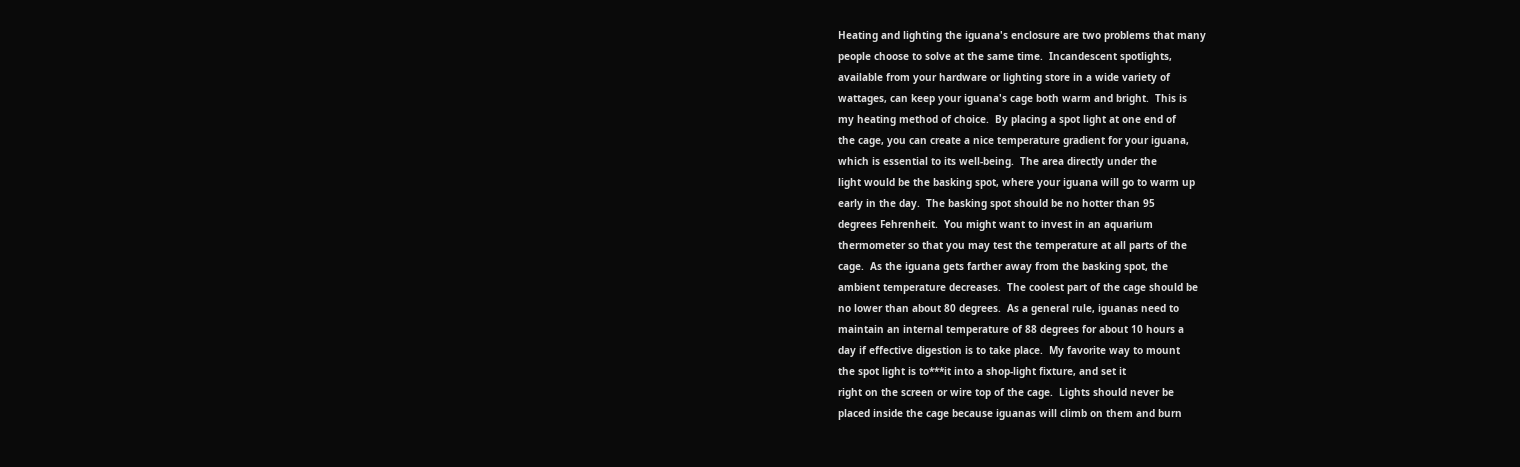Heating and lighting the iguana's enclosure are two problems that many
people choose to solve at the same time.  Incandescent spotlights,
available from your hardware or lighting store in a wide variety of
wattages, can keep your iguana's cage both warm and bright.  This is
my heating method of choice.  By placing a spot light at one end of
the cage, you can create a nice temperature gradient for your iguana,
which is essential to its well-being.  The area directly under the
light would be the basking spot, where your iguana will go to warm up
early in the day.  The basking spot should be no hotter than 95
degrees Fehrenheit.  You might want to invest in an aquarium
thermometer so that you may test the temperature at all parts of the
cage.  As the iguana gets farther away from the basking spot, the
ambient temperature decreases.  The coolest part of the cage should be
no lower than about 80 degrees.  As a general rule, iguanas need to
maintain an internal temperature of 88 degrees for about 10 hours a
day if effective digestion is to take place.  My favorite way to mount
the spot light is to***it into a shop-light fixture, and set it
right on the screen or wire top of the cage.  Lights should never be
placed inside the cage because iguanas will climb on them and burn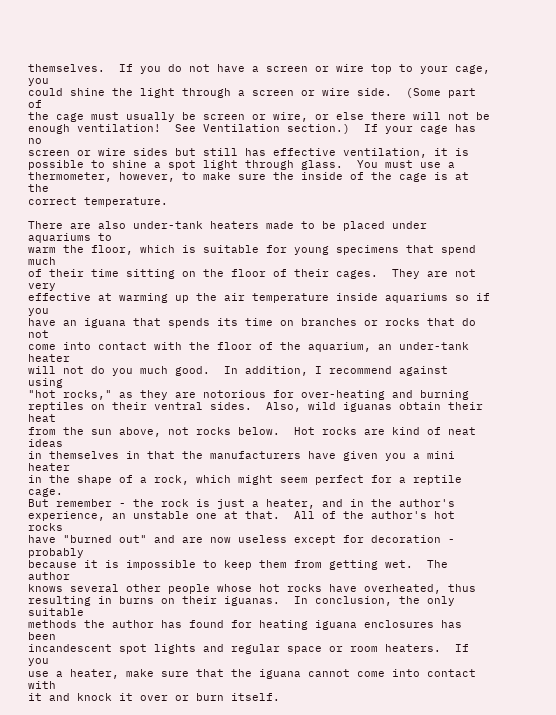themselves.  If you do not have a screen or wire top to your cage, you
could shine the light through a screen or wire side.  (Some part of
the cage must usually be screen or wire, or else there will not be
enough ventilation!  See Ventilation section.)  If your cage has no
screen or wire sides but still has effective ventilation, it is
possible to shine a spot light through glass.  You must use a
thermometer, however, to make sure the inside of the cage is at the
correct temperature.

There are also under-tank heaters made to be placed under aquariums to
warm the floor, which is suitable for young specimens that spend much
of their time sitting on the floor of their cages.  They are not very
effective at warming up the air temperature inside aquariums so if you
have an iguana that spends its time on branches or rocks that do not
come into contact with the floor of the aquarium, an under-tank heater
will not do you much good.  In addition, I recommend against  using
"hot rocks," as they are notorious for over-heating and burning
reptiles on their ventral sides.  Also, wild iguanas obtain their heat
from the sun above, not rocks below.  Hot rocks are kind of neat ideas
in themselves in that the manufacturers have given you a mini heater
in the shape of a rock, which might seem perfect for a reptile cage.
But remember - the rock is just a heater, and in the author's
experience, an unstable one at that.  All of the author's hot rocks
have "burned out" and are now useless except for decoration - probably
because it is impossible to keep them from getting wet.  The author
knows several other people whose hot rocks have overheated, thus
resulting in burns on their iguanas.  In conclusion, the only suitable
methods the author has found for heating iguana enclosures has been
incandescent spot lights and regular space or room heaters.  If you
use a heater, make sure that the iguana cannot come into contact with
it and knock it over or burn itself.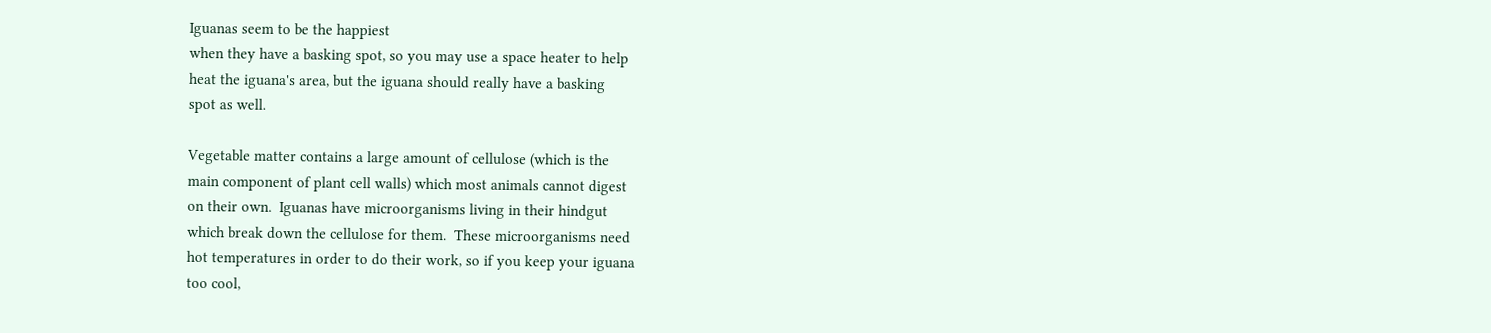Iguanas seem to be the happiest
when they have a basking spot, so you may use a space heater to help
heat the iguana's area, but the iguana should really have a basking
spot as well.

Vegetable matter contains a large amount of cellulose (which is the
main component of plant cell walls) which most animals cannot digest
on their own.  Iguanas have microorganisms living in their hindgut
which break down the cellulose for them.  These microorganisms need
hot temperatures in order to do their work, so if you keep your iguana
too cool,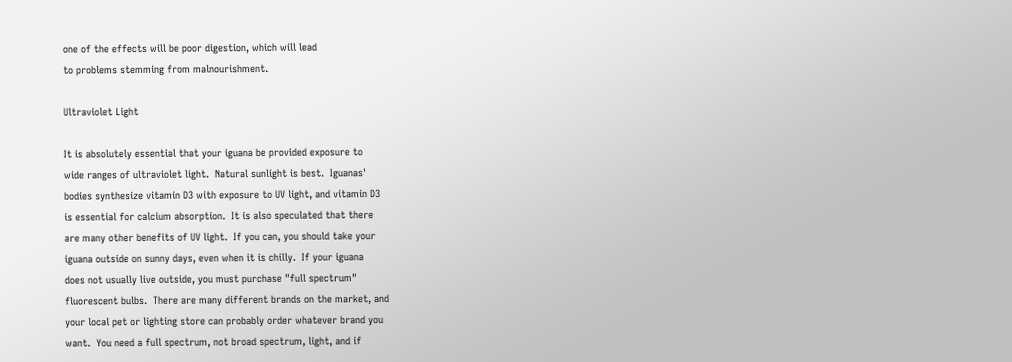one of the effects will be poor digestion, which will lead
to problems stemming from malnourishment.

Ultraviolet Light

It is absolutely essential that your iguana be provided exposure to
wide ranges of ultraviolet light.  Natural sunlight is best.  Iguanas'
bodies synthesize vitamin D3 with exposure to UV light, and vitamin D3
is essential for calcium absorption.  It is also speculated that there
are many other benefits of UV light.  If you can, you should take your
iguana outside on sunny days, even when it is chilly.  If your iguana
does not usually live outside, you must purchase "full spectrum"
fluorescent bulbs.  There are many different brands on the market, and
your local pet or lighting store can probably order whatever brand you
want.  You need a full spectrum, not broad spectrum, light, and if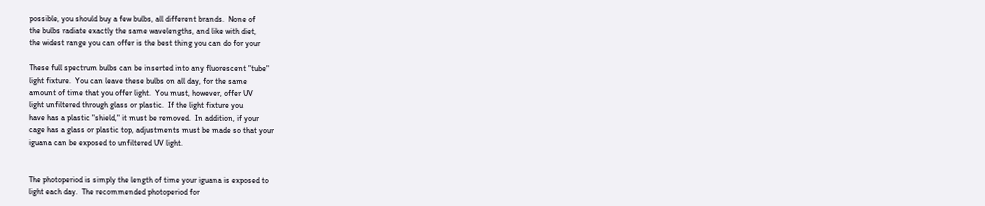possible, you should buy a few bulbs, all different brands.  None of
the bulbs radiate exactly the same wavelengths, and like with diet,
the widest range you can offer is the best thing you can do for your

These full spectrum bulbs can be inserted into any fluorescent "tube"
light fixture.  You can leave these bulbs on all day, for the same
amount of time that you offer light.  You must, however, offer UV
light unfiltered through glass or plastic.  If the light fixture you
have has a plastic "shield," it must be removed.  In addition, if your
cage has a glass or plastic top, adjustments must be made so that your
iguana can be exposed to unfiltered UV light.


The photoperiod is simply the length of time your iguana is exposed to
light each day.  The recommended photoperiod for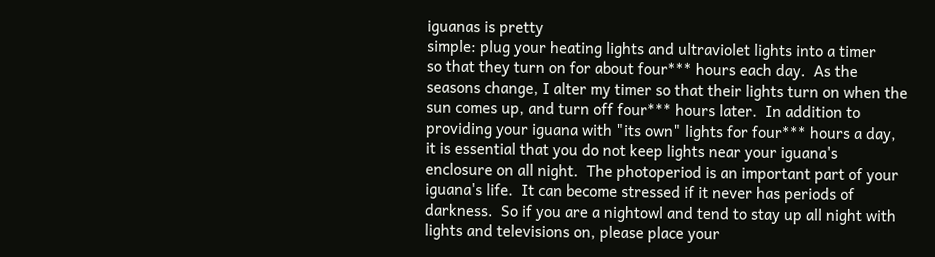iguanas is pretty
simple: plug your heating lights and ultraviolet lights into a timer
so that they turn on for about four*** hours each day.  As the
seasons change, I alter my timer so that their lights turn on when the
sun comes up, and turn off four*** hours later.  In addition to
providing your iguana with "its own" lights for four*** hours a day,
it is essential that you do not keep lights near your iguana's
enclosure on all night.  The photoperiod is an important part of your
iguana's life.  It can become stressed if it never has periods of
darkness.  So if you are a nightowl and tend to stay up all night with
lights and televisions on, please place your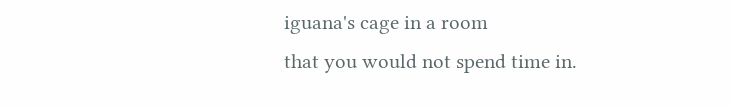iguana's cage in a room
that you would not spend time in.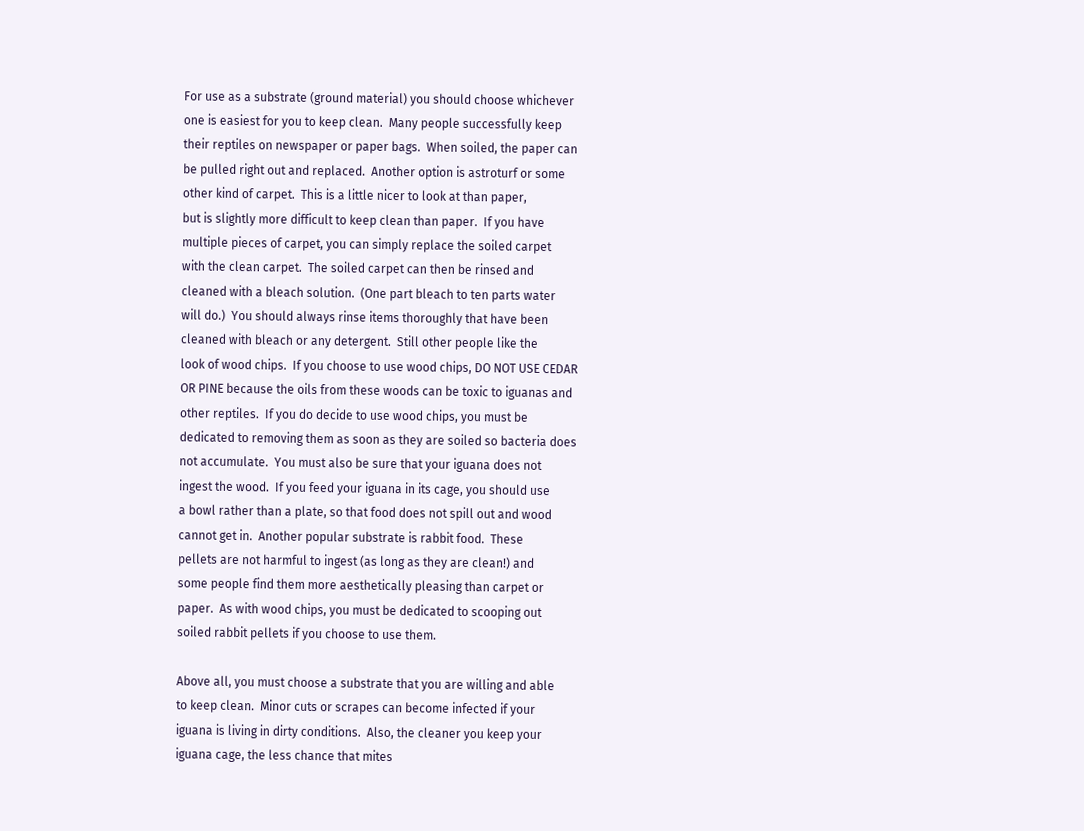For use as a substrate (ground material) you should choose whichever
one is easiest for you to keep clean.  Many people successfully keep
their reptiles on newspaper or paper bags.  When soiled, the paper can
be pulled right out and replaced.  Another option is astroturf or some
other kind of carpet.  This is a little nicer to look at than paper,
but is slightly more difficult to keep clean than paper.  If you have
multiple pieces of carpet, you can simply replace the soiled carpet
with the clean carpet.  The soiled carpet can then be rinsed and
cleaned with a bleach solution.  (One part bleach to ten parts water
will do.)  You should always rinse items thoroughly that have been
cleaned with bleach or any detergent.  Still other people like the
look of wood chips.  If you choose to use wood chips, DO NOT USE CEDAR
OR PINE because the oils from these woods can be toxic to iguanas and
other reptiles.  If you do decide to use wood chips, you must be
dedicated to removing them as soon as they are soiled so bacteria does
not accumulate.  You must also be sure that your iguana does not
ingest the wood.  If you feed your iguana in its cage, you should use
a bowl rather than a plate, so that food does not spill out and wood
cannot get in.  Another popular substrate is rabbit food.  These
pellets are not harmful to ingest (as long as they are clean!) and
some people find them more aesthetically pleasing than carpet or
paper.  As with wood chips, you must be dedicated to scooping out
soiled rabbit pellets if you choose to use them.

Above all, you must choose a substrate that you are willing and able
to keep clean.  Minor cuts or scrapes can become infected if your
iguana is living in dirty conditions.  Also, the cleaner you keep your
iguana cage, the less chance that mites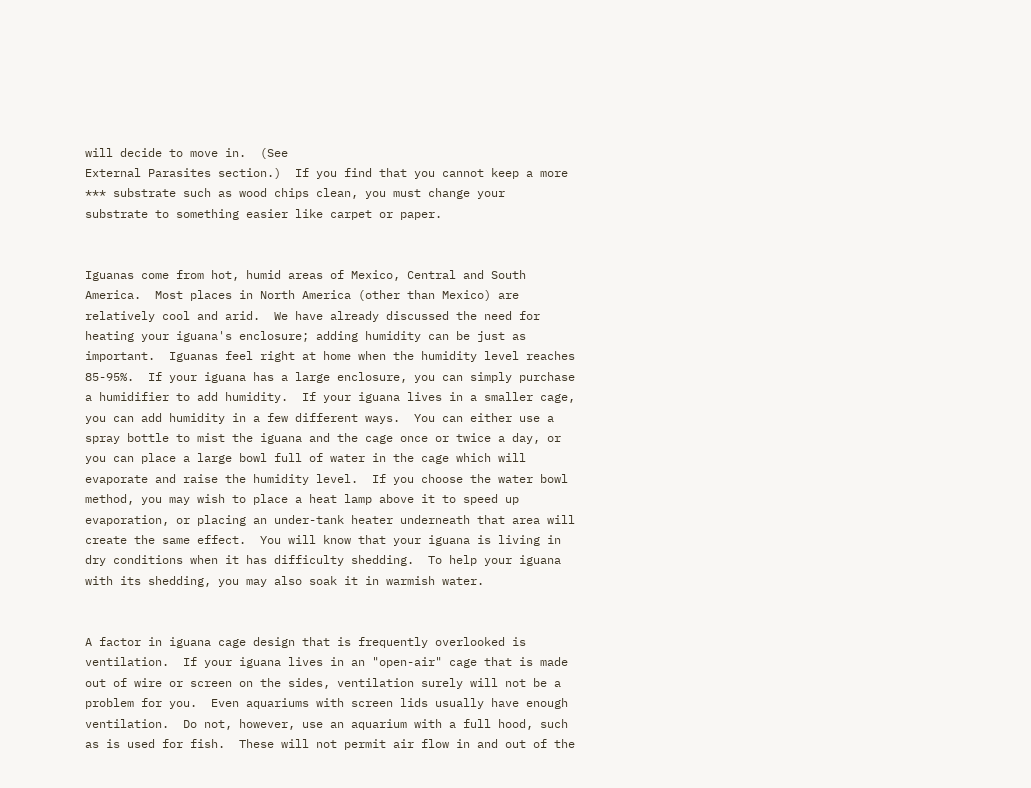will decide to move in.  (See
External Parasites section.)  If you find that you cannot keep a more
*** substrate such as wood chips clean, you must change your
substrate to something easier like carpet or paper.


Iguanas come from hot, humid areas of Mexico, Central and South
America.  Most places in North America (other than Mexico) are
relatively cool and arid.  We have already discussed the need for
heating your iguana's enclosure; adding humidity can be just as
important.  Iguanas feel right at home when the humidity level reaches
85-95%.  If your iguana has a large enclosure, you can simply purchase
a humidifier to add humidity.  If your iguana lives in a smaller cage,
you can add humidity in a few different ways.  You can either use a
spray bottle to mist the iguana and the cage once or twice a day, or
you can place a large bowl full of water in the cage which will
evaporate and raise the humidity level.  If you choose the water bowl
method, you may wish to place a heat lamp above it to speed up
evaporation, or placing an under-tank heater underneath that area will
create the same effect.  You will know that your iguana is living in
dry conditions when it has difficulty shedding.  To help your iguana
with its shedding, you may also soak it in warmish water.


A factor in iguana cage design that is frequently overlooked is
ventilation.  If your iguana lives in an "open-air" cage that is made
out of wire or screen on the sides, ventilation surely will not be a
problem for you.  Even aquariums with screen lids usually have enough
ventilation.  Do not, however, use an aquarium with a full hood, such
as is used for fish.  These will not permit air flow in and out of the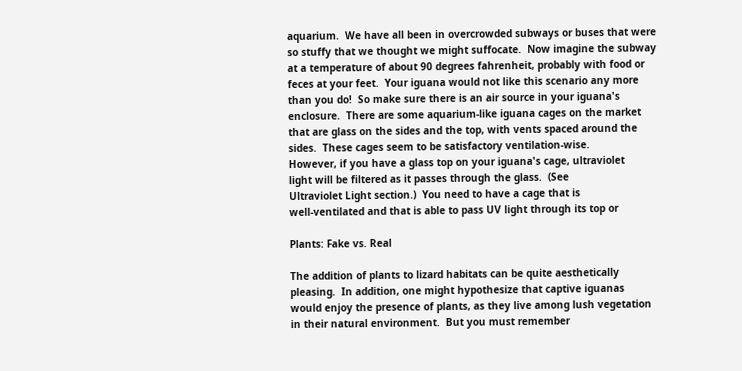aquarium.  We have all been in overcrowded subways or buses that were
so stuffy that we thought we might suffocate.  Now imagine the subway
at a temperature of about 90 degrees fahrenheit, probably with food or
feces at your feet.  Your iguana would not like this scenario any more
than you do!  So make sure there is an air source in your iguana's
enclosure.  There are some aquarium-like iguana cages on the market
that are glass on the sides and the top, with vents spaced around the
sides.  These cages seem to be satisfactory ventilation-wise.
However, if you have a glass top on your iguana's cage, ultraviolet
light will be filtered as it passes through the glass.  (See
Ultraviolet Light section.)  You need to have a cage that is
well-ventilated and that is able to pass UV light through its top or

Plants: Fake vs. Real

The addition of plants to lizard habitats can be quite aesthetically
pleasing.  In addition, one might hypothesize that captive iguanas
would enjoy the presence of plants, as they live among lush vegetation
in their natural environment.  But you must remember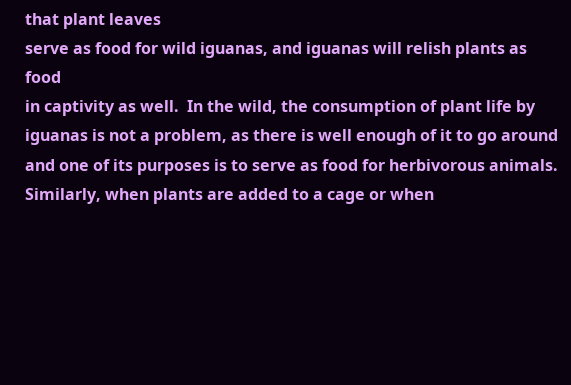that plant leaves
serve as food for wild iguanas, and iguanas will relish plants as food
in captivity as well.  In the wild, the consumption of plant life by
iguanas is not a problem, as there is well enough of it to go around
and one of its purposes is to serve as food for herbivorous animals.
Similarly, when plants are added to a cage or when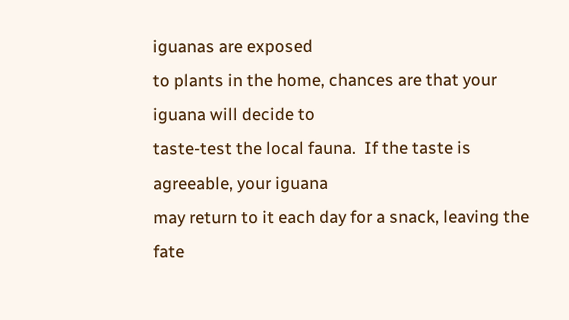iguanas are exposed
to plants in the home, chances are that your iguana will decide to
taste-test the local fauna.  If the taste is agreeable, your iguana
may return to it each day for a snack, leaving the fate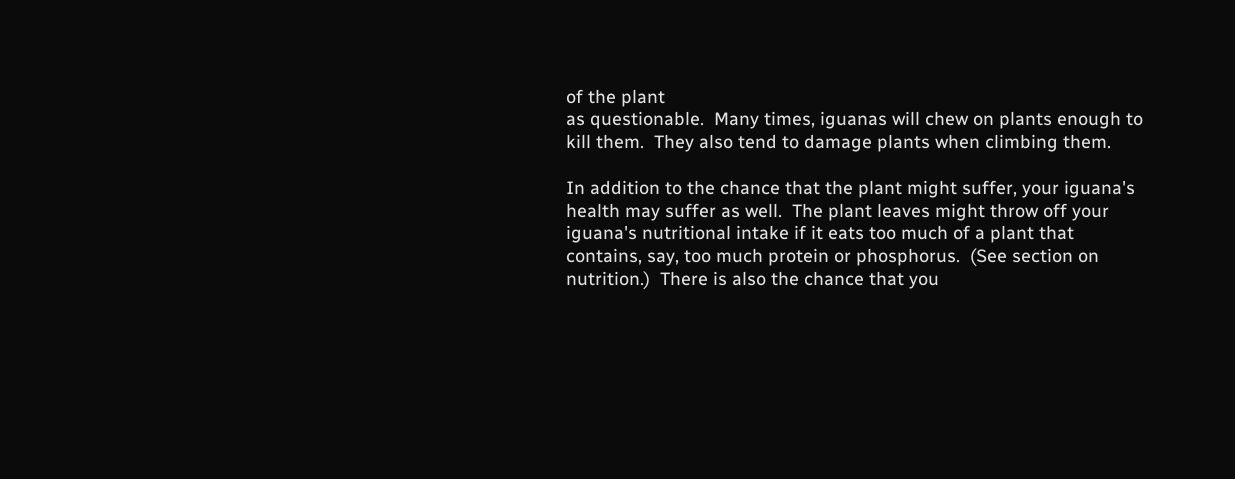of the plant
as questionable.  Many times, iguanas will chew on plants enough to
kill them.  They also tend to damage plants when climbing them.

In addition to the chance that the plant might suffer, your iguana's
health may suffer as well.  The plant leaves might throw off your
iguana's nutritional intake if it eats too much of a plant that
contains, say, too much protein or phosphorus.  (See section on
nutrition.)  There is also the chance that you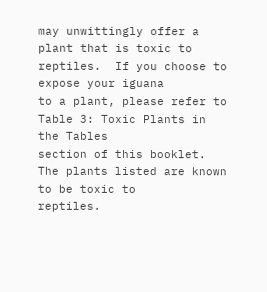may unwittingly offer a
plant that is toxic to reptiles.  If you choose to expose your iguana
to a plant, please refer to Table 3: Toxic Plants in the Tables
section of this booklet.  The plants listed are known to be toxic to
reptiles.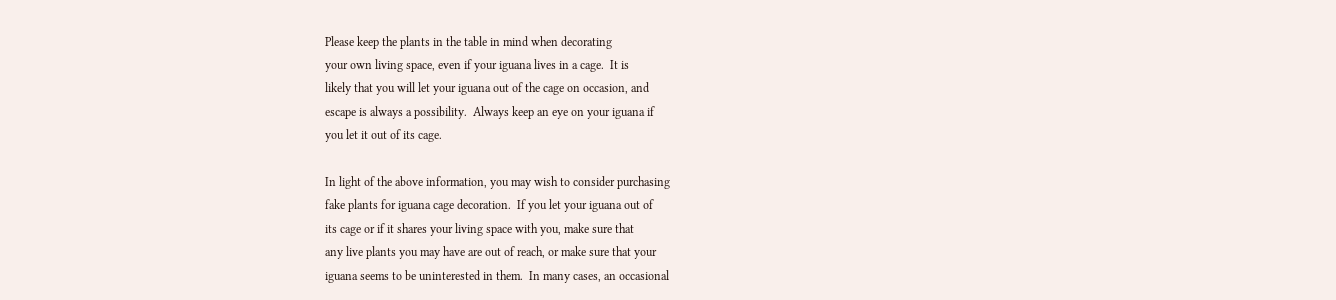Please keep the plants in the table in mind when decorating
your own living space, even if your iguana lives in a cage.  It is
likely that you will let your iguana out of the cage on occasion, and
escape is always a possibility.  Always keep an eye on your iguana if
you let it out of its cage.

In light of the above information, you may wish to consider purchasing
fake plants for iguana cage decoration.  If you let your iguana out of
its cage or if it shares your living space with you, make sure that
any live plants you may have are out of reach, or make sure that your
iguana seems to be uninterested in them.  In many cases, an occasional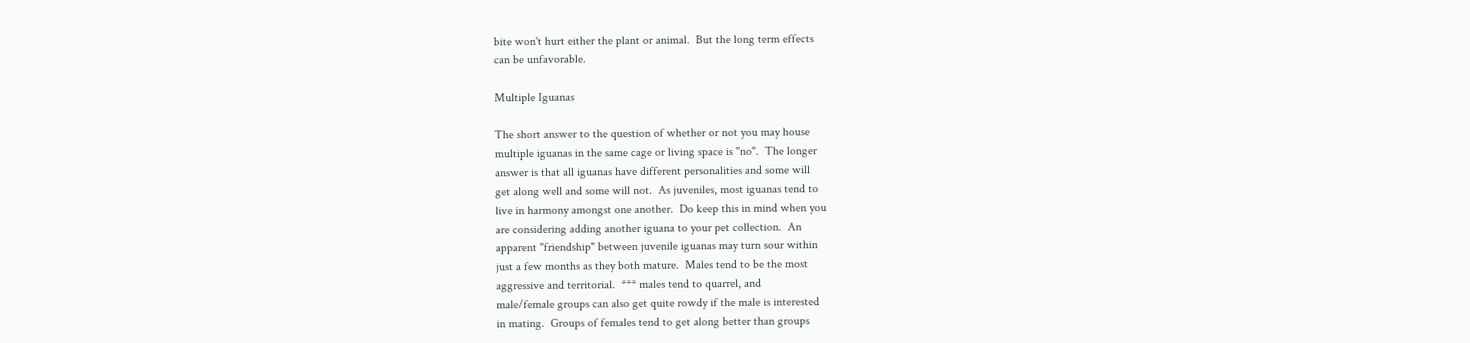bite won't hurt either the plant or animal.  But the long term effects
can be unfavorable.

Multiple Iguanas

The short answer to the question of whether or not you may house
multiple iguanas in the same cage or living space is "no".  The longer
answer is that all iguanas have different personalities and some will
get along well and some will not.  As juveniles, most iguanas tend to
live in harmony amongst one another.  Do keep this in mind when you
are considering adding another iguana to your pet collection.  An
apparent "friendship" between juvenile iguanas may turn sour within
just a few months as they both mature.  Males tend to be the most
aggressive and territorial.  *** males tend to quarrel, and
male/female groups can also get quite rowdy if the male is interested
in mating.  Groups of females tend to get along better than groups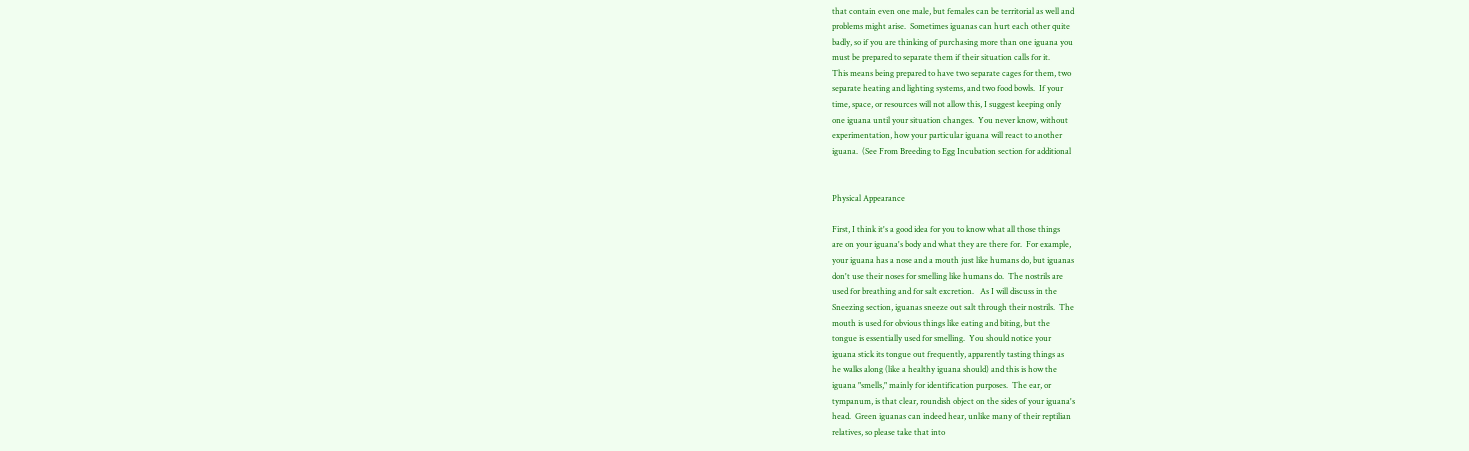that contain even one male, but females can be territorial as well and
problems might arise.  Sometimes iguanas can hurt each other quite
badly, so if you are thinking of purchasing more than one iguana you
must be prepared to separate them if their situation calls for it.
This means being prepared to have two separate cages for them, two
separate heating and lighting systems, and two food bowls.  If your
time, space, or resources will not allow this, I suggest keeping only
one iguana until your situation changes.  You never know, without
experimentation, how your particular iguana will react to another
iguana.  (See From Breeding to Egg Incubation section for additional


Physical Appearance

First, I think it's a good idea for you to know what all those things
are on your iguana's body and what they are there for.  For example,
your iguana has a nose and a mouth just like humans do, but iguanas
don't use their noses for smelling like humans do.  The nostrils are
used for breathing and for salt excretion.   As I will discuss in the
Sneezing section, iguanas sneeze out salt through their nostrils.  The
mouth is used for obvious things like eating and biting, but the
tongue is essentially used for smelling.  You should notice your
iguana stick its tongue out frequently, apparently tasting things as
he walks along (like a healthy iguana should) and this is how the
iguana "smells," mainly for identification purposes.  The ear, or
tympanum, is that clear, roundish object on the sides of your iguana's
head.  Green iguanas can indeed hear, unlike many of their reptilian
relatives, so please take that into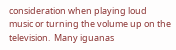consideration when playing loud
music or turning the volume up on the television.  Many iguanas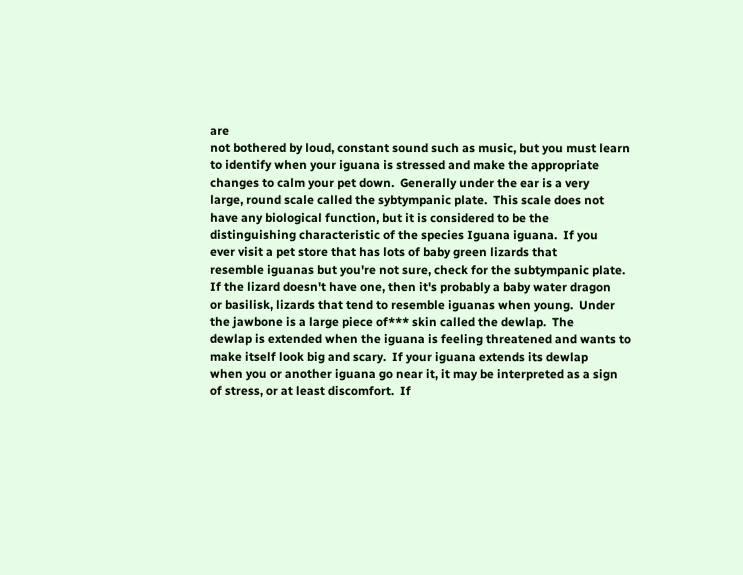are
not bothered by loud, constant sound such as music, but you must learn
to identify when your iguana is stressed and make the appropriate
changes to calm your pet down.  Generally under the ear is a very
large, round scale called the sybtympanic plate.  This scale does not
have any biological function, but it is considered to be the
distinguishing characteristic of the species Iguana iguana.  If you
ever visit a pet store that has lots of baby green lizards that
resemble iguanas but you're not sure, check for the subtympanic plate.
If the lizard doesn't have one, then it's probably a baby water dragon
or basilisk, lizards that tend to resemble iguanas when young.  Under
the jawbone is a large piece of*** skin called the dewlap.  The
dewlap is extended when the iguana is feeling threatened and wants to
make itself look big and scary.  If your iguana extends its dewlap
when you or another iguana go near it, it may be interpreted as a sign
of stress, or at least discomfort.  If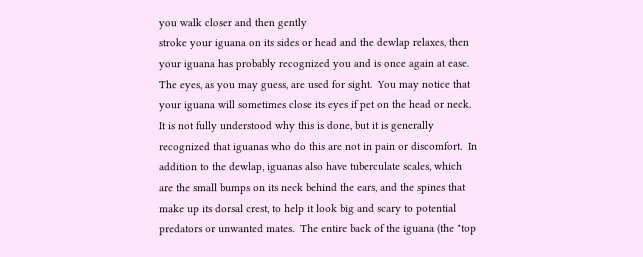you walk closer and then gently
stroke your iguana on its sides or head and the dewlap relaxes, then
your iguana has probably recognized you and is once again at ease.
The eyes, as you may guess, are used for sight.  You may notice that
your iguana will sometimes close its eyes if pet on the head or neck.
It is not fully understood why this is done, but it is generally
recognized that iguanas who do this are not in pain or discomfort.  In
addition to the dewlap, iguanas also have tuberculate scales, which
are the small bumps on its neck behind the ears, and the spines that
make up its dorsal crest, to help it look big and scary to potential
predators or unwanted mates.  The entire back of the iguana (the "top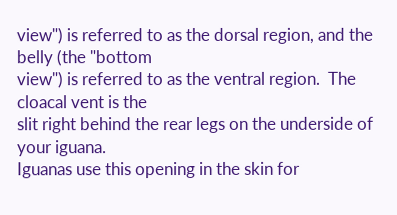view") is referred to as the dorsal region, and the belly (the "bottom
view") is referred to as the ventral region.  The cloacal vent is the
slit right behind the rear legs on the underside of your iguana.
Iguanas use this opening in the skin for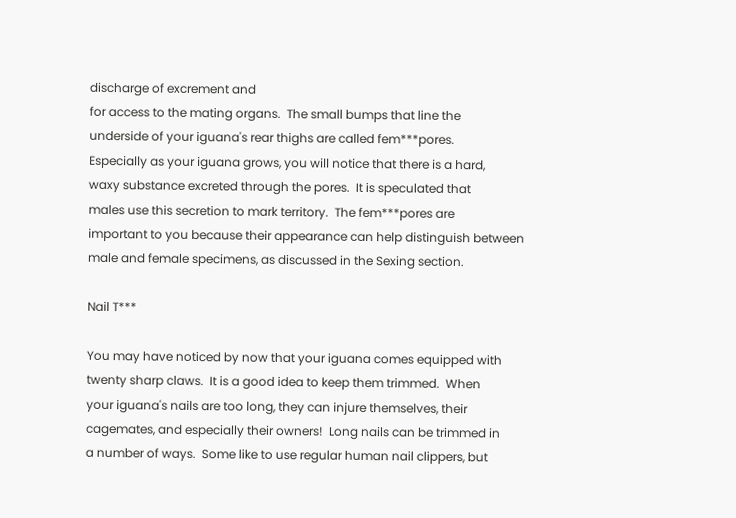discharge of excrement and
for access to the mating organs.  The small bumps that line the
underside of your iguana's rear thighs are called fem***pores.
Especially as your iguana grows, you will notice that there is a hard,
waxy substance excreted through the pores.  It is speculated that
males use this secretion to mark territory.  The fem***pores are
important to you because their appearance can help distinguish between
male and female specimens, as discussed in the Sexing section.

Nail T***

You may have noticed by now that your iguana comes equipped with
twenty sharp claws.  It is a good idea to keep them trimmed.  When
your iguana's nails are too long, they can injure themselves, their
cagemates, and especially their owners!  Long nails can be trimmed in
a number of ways.  Some like to use regular human nail clippers, but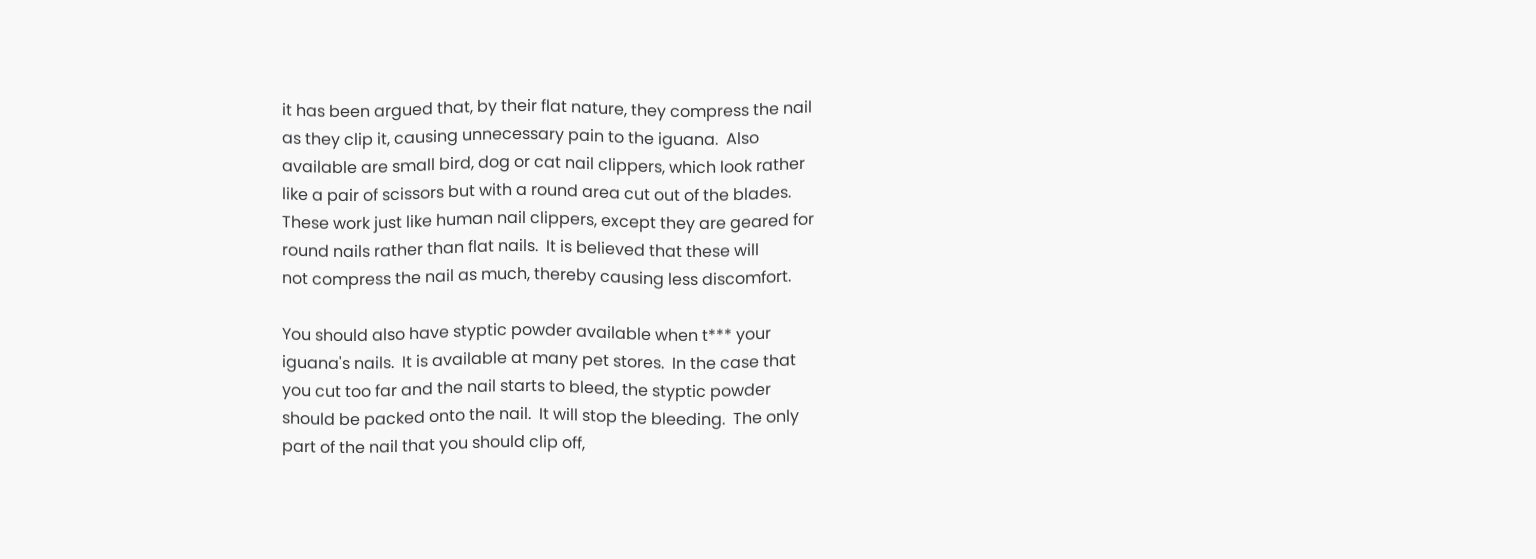it has been argued that, by their flat nature, they compress the nail
as they clip it, causing unnecessary pain to the iguana.  Also
available are small bird, dog or cat nail clippers, which look rather
like a pair of scissors but with a round area cut out of the blades.
These work just like human nail clippers, except they are geared for
round nails rather than flat nails.  It is believed that these will
not compress the nail as much, thereby causing less discomfort.

You should also have styptic powder available when t*** your
iguana's nails.  It is available at many pet stores.  In the case that
you cut too far and the nail starts to bleed, the styptic powder
should be packed onto the nail.  It will stop the bleeding.  The only
part of the nail that you should clip off,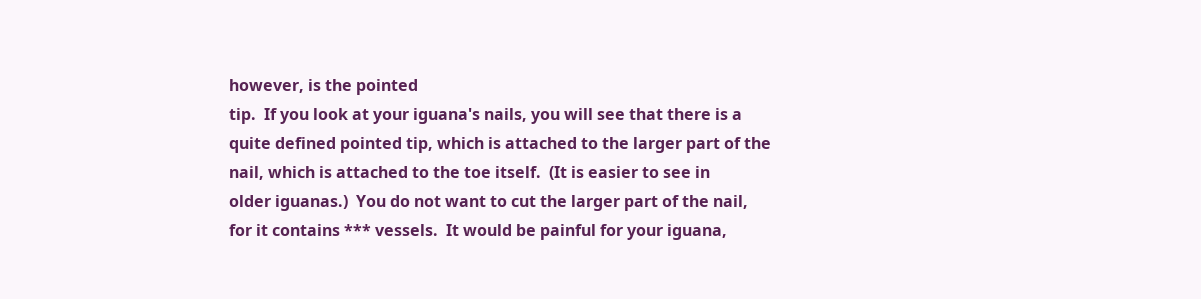however, is the pointed
tip.  If you look at your iguana's nails, you will see that there is a
quite defined pointed tip, which is attached to the larger part of the
nail, which is attached to the toe itself.  (It is easier to see in
older iguanas.)  You do not want to cut the larger part of the nail,
for it contains *** vessels.  It would be painful for your iguana,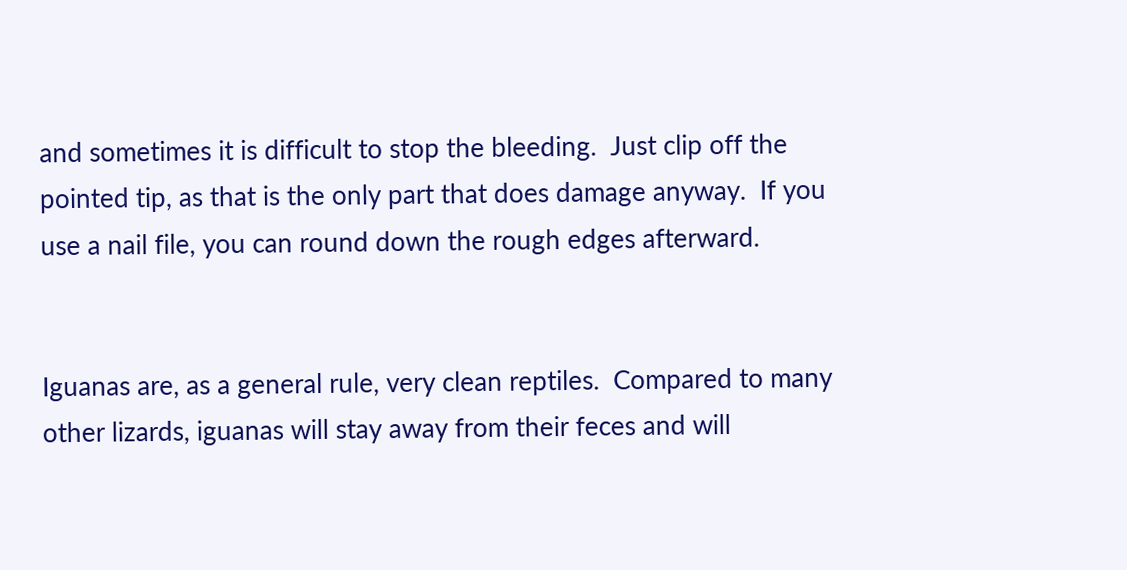and sometimes it is difficult to stop the bleeding.  Just clip off the
pointed tip, as that is the only part that does damage anyway.  If you
use a nail file, you can round down the rough edges afterward.


Iguanas are, as a general rule, very clean reptiles.  Compared to many
other lizards, iguanas will stay away from their feces and will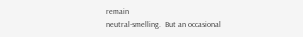remain
neutral-smelling.  But an occasional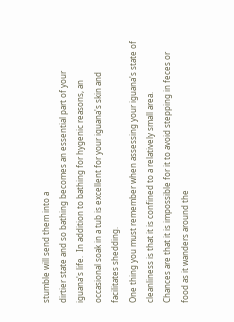stumble will send them into a
dirtier state and so bathing becomes an essential part of your
iguana's life.  In addition to bathing for hygenic reasons, an
occasional soak in a tub is excellent for your iguana's skin and
facilitates shedding.
One thing you must remember when assessing your iguana's state of
cleanliness is that it is confined to a relatively small area.
Chances are that it is impossible for it to avoid stepping in feces or
food as it wanders around the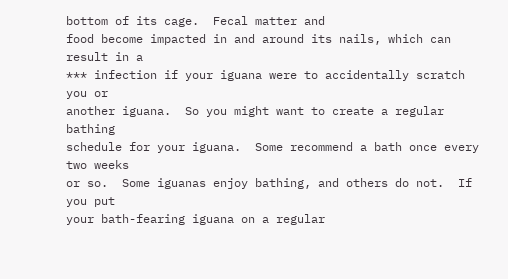bottom of its cage.  Fecal matter and
food become impacted in and around its nails, which can result in a
*** infection if your iguana were to accidentally scratch you or
another iguana.  So you might want to create a regular bathing
schedule for your iguana.  Some recommend a bath once every two weeks
or so.  Some iguanas enjoy bathing, and others do not.  If you put
your bath-fearing iguana on a regular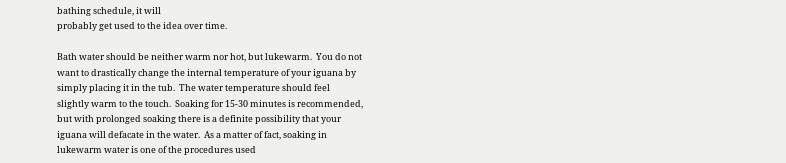bathing schedule, it will
probably get used to the idea over time.

Bath water should be neither warm nor hot, but lukewarm.  You do not
want to drastically change the internal temperature of your iguana by
simply placing it in the tub.  The water temperature should feel
slightly warm to the touch.  Soaking for 15-30 minutes is recommended,
but with prolonged soaking there is a definite possibility that your
iguana will defacate in the water.  As a matter of fact, soaking in
lukewarm water is one of the procedures used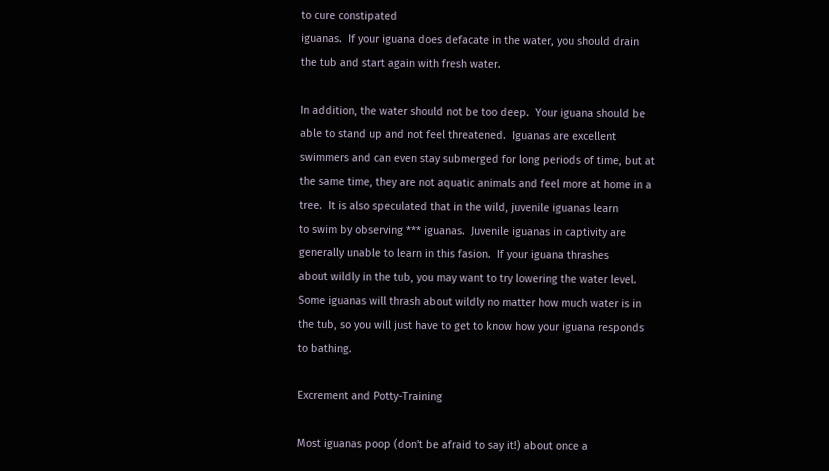to cure constipated
iguanas.  If your iguana does defacate in the water, you should drain
the tub and start again with fresh water.

In addition, the water should not be too deep.  Your iguana should be
able to stand up and not feel threatened.  Iguanas are excellent
swimmers and can even stay submerged for long periods of time, but at
the same time, they are not aquatic animals and feel more at home in a
tree.  It is also speculated that in the wild, juvenile iguanas learn
to swim by observing *** iguanas.  Juvenile iguanas in captivity are
generally unable to learn in this fasion.  If your iguana thrashes
about wildly in the tub, you may want to try lowering the water level.
Some iguanas will thrash about wildly no matter how much water is in
the tub, so you will just have to get to know how your iguana responds
to bathing.

Excrement and Potty-Training

Most iguanas poop (don't be afraid to say it!) about once a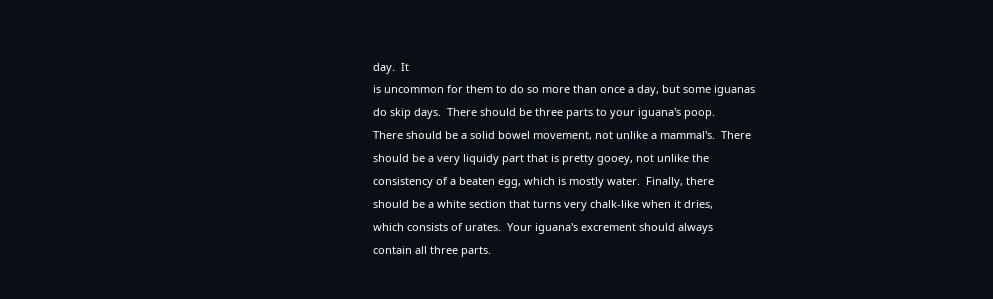day.  It
is uncommon for them to do so more than once a day, but some iguanas
do skip days.  There should be three parts to your iguana's poop.
There should be a solid bowel movement, not unlike a mammal's.  There
should be a very liquidy part that is pretty gooey, not unlike the
consistency of a beaten egg, which is mostly water.  Finally, there
should be a white section that turns very chalk-like when it dries,
which consists of urates.  Your iguana's excrement should always
contain all three parts.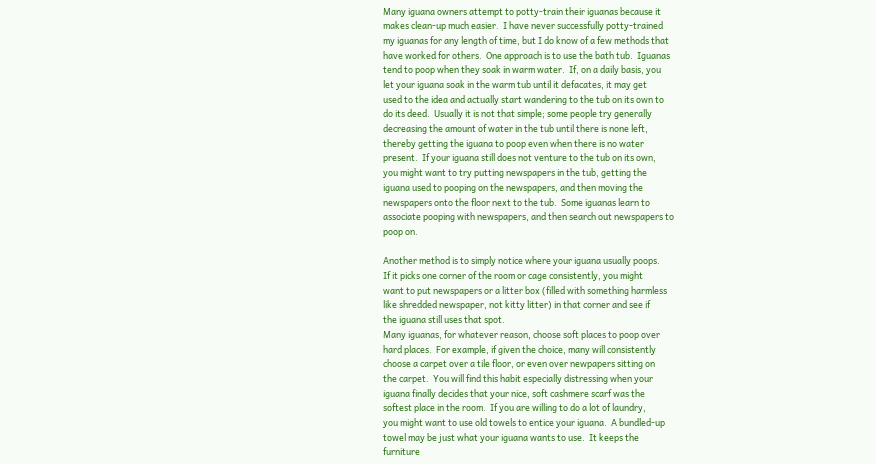Many iguana owners attempt to potty-train their iguanas because it
makes clean-up much easier.  I have never successfully potty-trained
my iguanas for any length of time, but I do know of a few methods that
have worked for others.  One approach is to use the bath tub.  Iguanas
tend to poop when they soak in warm water.  If, on a daily basis, you
let your iguana soak in the warm tub until it defacates, it may get
used to the idea and actually start wandering to the tub on its own to
do its deed.  Usually it is not that simple; some people try generally
decreasing the amount of water in the tub until there is none left,
thereby getting the iguana to poop even when there is no water
present.  If your iguana still does not venture to the tub on its own,
you might want to try putting newspapers in the tub, getting the
iguana used to pooping on the newspapers, and then moving the
newspapers onto the floor next to the tub.  Some iguanas learn to
associate pooping with newspapers, and then search out newspapers to
poop on.

Another method is to simply notice where your iguana usually poops.
If it picks one corner of the room or cage consistently, you might
want to put newspapers or a litter box (filled with something harmless
like shredded newspaper, not kitty litter) in that corner and see if
the iguana still uses that spot.
Many iguanas, for whatever reason, choose soft places to poop over
hard places.  For example, if given the choice, many will consistently
choose a carpet over a tile floor, or even over newpapers sitting on
the carpet.  You will find this habit especially distressing when your
iguana finally decides that your nice, soft cashmere scarf was the
softest place in the room.  If you are willing to do a lot of laundry,
you might want to use old towels to entice your iguana.  A bundled-up
towel may be just what your iguana wants to use.  It keeps the
furniture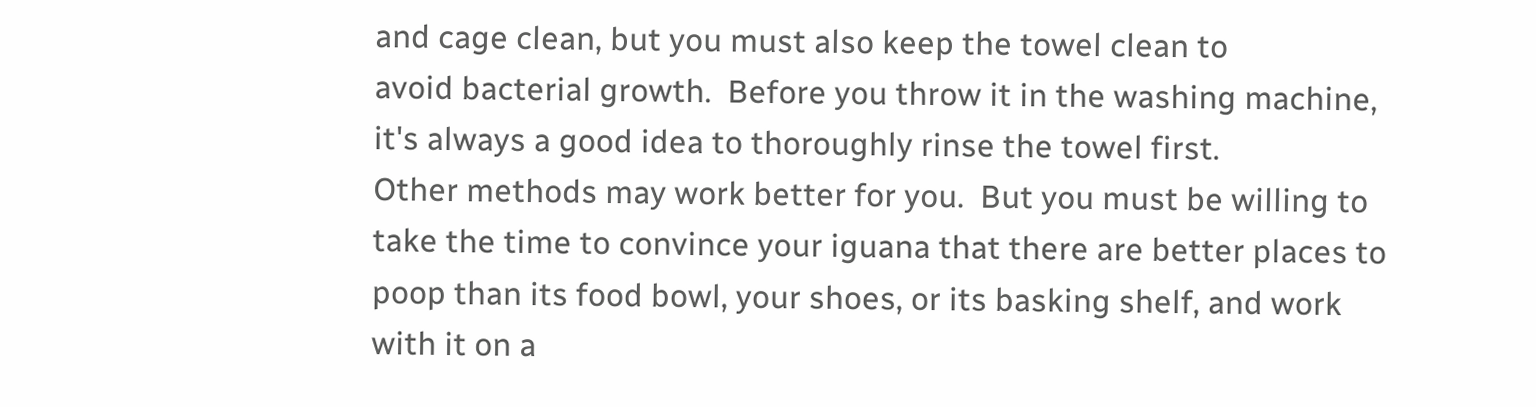and cage clean, but you must also keep the towel clean to
avoid bacterial growth.  Before you throw it in the washing machine,
it's always a good idea to thoroughly rinse the towel first.
Other methods may work better for you.  But you must be willing to
take the time to convince your iguana that there are better places to
poop than its food bowl, your shoes, or its basking shelf, and work
with it on a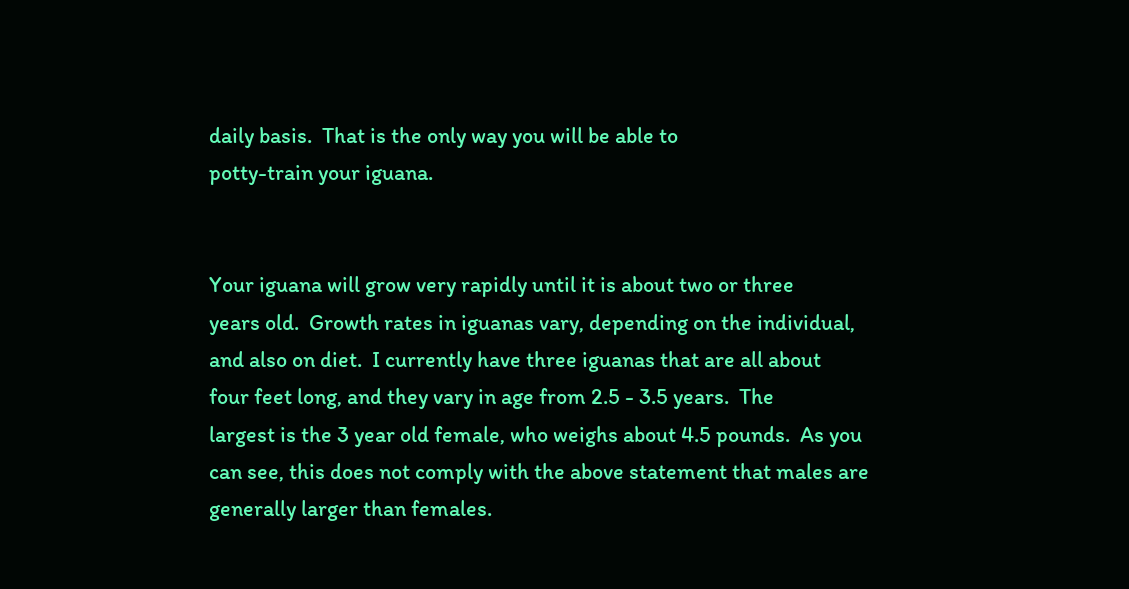daily basis.  That is the only way you will be able to
potty-train your iguana.


Your iguana will grow very rapidly until it is about two or three
years old.  Growth rates in iguanas vary, depending on the individual,
and also on diet.  I currently have three iguanas that are all about
four feet long, and they vary in age from 2.5 - 3.5 years.  The
largest is the 3 year old female, who weighs about 4.5 pounds.  As you
can see, this does not comply with the above statement that males are
generally larger than females.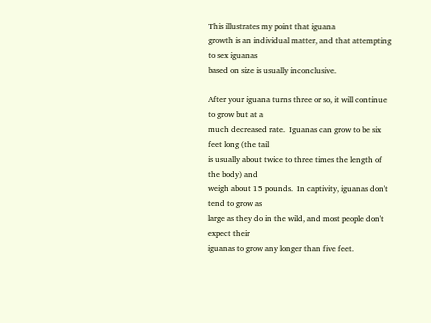This illustrates my point that iguana
growth is an individual matter, and that attempting to sex iguanas
based on size is usually inconclusive.

After your iguana turns three or so, it will continue to grow but at a
much decreased rate.  Iguanas can grow to be six feet long (the tail
is usually about twice to three times the length of the body) and
weigh about 15 pounds.  In captivity, iguanas don't tend to grow as
large as they do in the wild, and most people don't expect their
iguanas to grow any longer than five feet.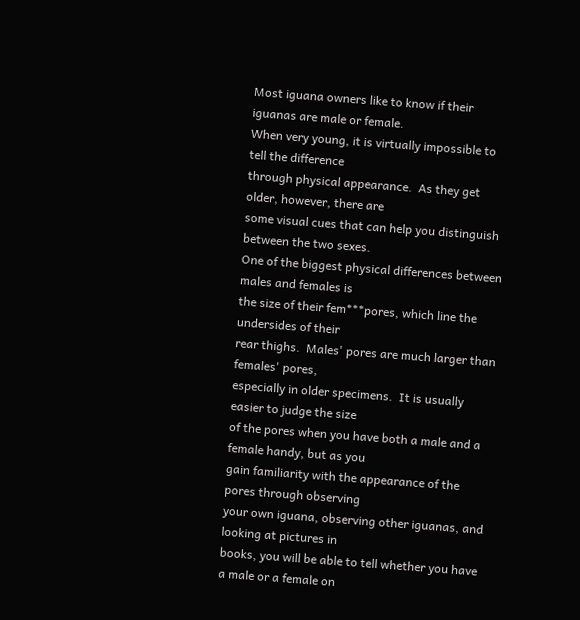Most iguana owners like to know if their iguanas are male or female.
When very young, it is virtually impossible to tell the difference
through physical appearance.  As they get older, however, there are
some visual cues that can help you distinguish between the two sexes.
One of the biggest physical differences between males and females is
the size of their fem***pores, which line the undersides of their
rear thighs.  Males' pores are much larger than females' pores,
especially in older specimens.  It is usually easier to judge the size
of the pores when you have both a male and a female handy, but as you
gain familiarity with the appearance of the pores through observing
your own iguana, observing other iguanas, and looking at pictures in
books, you will be able to tell whether you have a male or a female on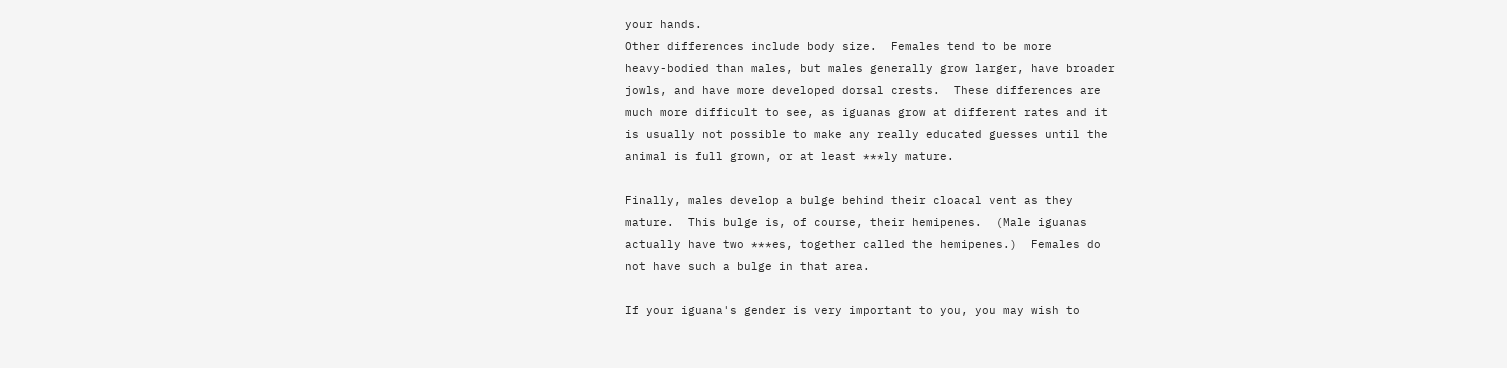your hands.
Other differences include body size.  Females tend to be more
heavy-bodied than males, but males generally grow larger, have broader
jowls, and have more developed dorsal crests.  These differences are
much more difficult to see, as iguanas grow at different rates and it
is usually not possible to make any really educated guesses until the
animal is full grown, or at least ***ly mature.

Finally, males develop a bulge behind their cloacal vent as they
mature.  This bulge is, of course, their hemipenes.  (Male iguanas
actually have two ***es, together called the hemipenes.)  Females do
not have such a bulge in that area.

If your iguana's gender is very important to you, you may wish to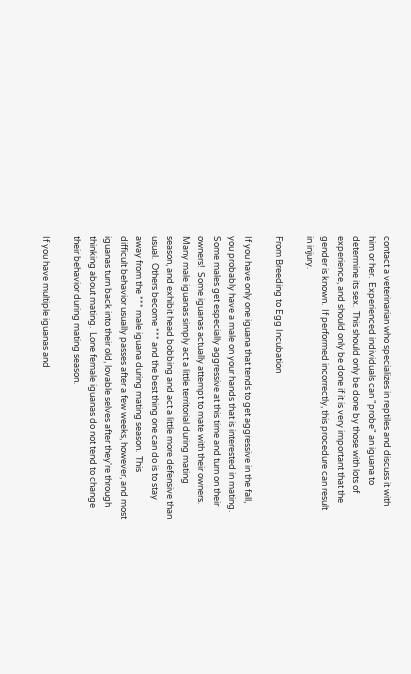contact a veterinarian who specializes in reptiles and discuss it with
him or her.  Experienced individuals can "probe" an iguana to
determine its sex.  This should only be done by those with lots of
experience, and should only be done if it is very important that the
gender is known.  If performed incorrectly, this procedure can result
in injury.

From Breeding to Egg Incubation

If you have only one iguana that tends to get aggressive in the fall,
you probably have a male on your hands that is interested in mating.
Some males get especially aggressive at this time and turn on their
owners!  Some iguanas actually attempt to mate with their owners.
Many male iguanas simply act a little territorial during mating
season, and exhibit head bobbing and act a little more defensive than
usual.  Others become *** and the best thing one can do is to stay
away from the *** male iguana during mating season.  This
difficult behavior usually passes after a few weeks, however, and most
iguanas turn back into their old, lovable selves after they're through
thinking about mating.  Lone female iguanas do not tend to change
their behavior during mating season.

If you have multiple iguanas and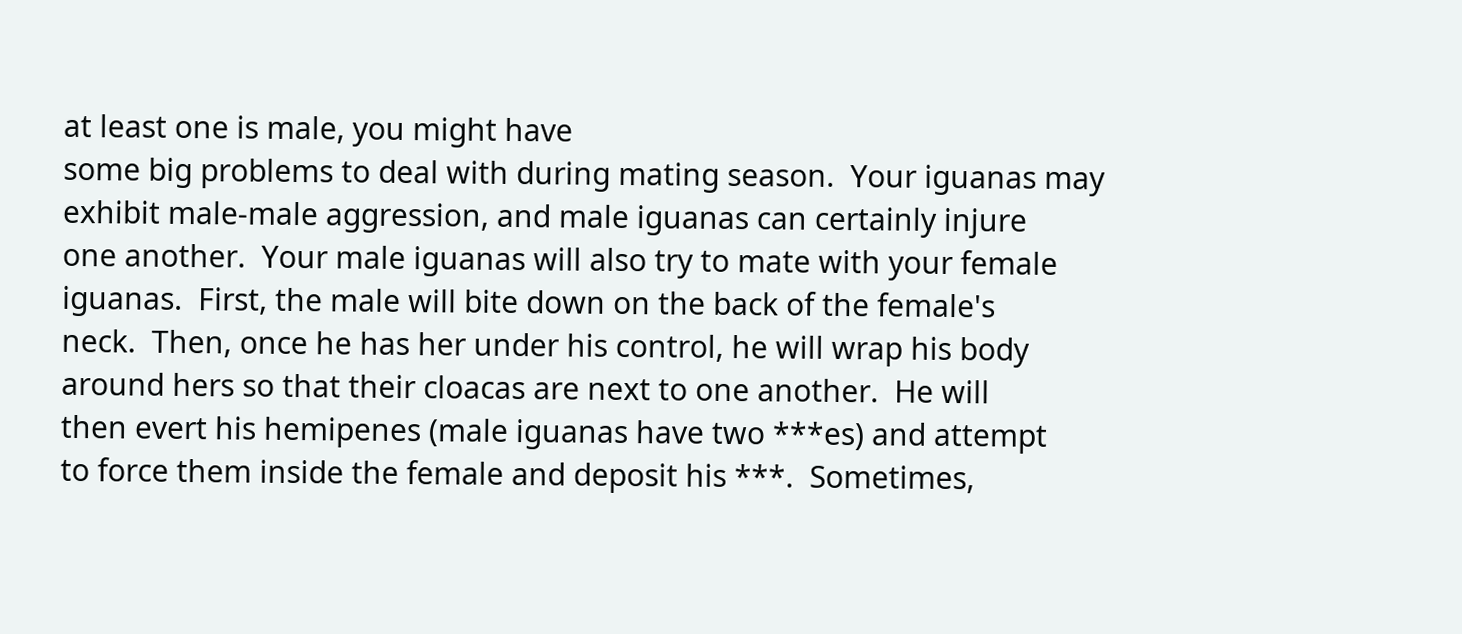at least one is male, you might have
some big problems to deal with during mating season.  Your iguanas may
exhibit male-male aggression, and male iguanas can certainly injure
one another.  Your male iguanas will also try to mate with your female
iguanas.  First, the male will bite down on the back of the female's
neck.  Then, once he has her under his control, he will wrap his body
around hers so that their cloacas are next to one another.  He will
then evert his hemipenes (male iguanas have two ***es) and attempt
to force them inside the female and deposit his ***.  Sometimes,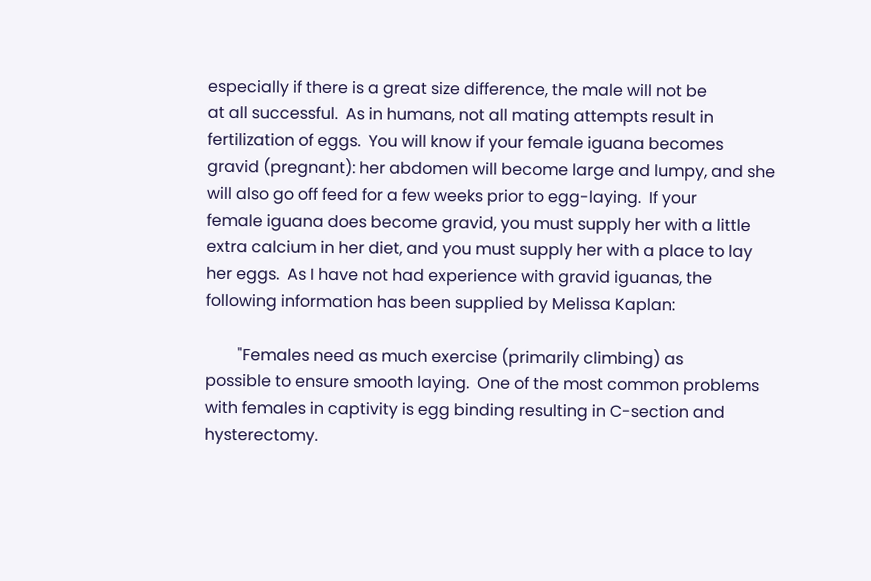especially if there is a great size difference, the male will not be
at all successful.  As in humans, not all mating attempts result in
fertilization of eggs.  You will know if your female iguana becomes
gravid (pregnant): her abdomen will become large and lumpy, and she
will also go off feed for a few weeks prior to egg-laying.  If your
female iguana does become gravid, you must supply her with a little
extra calcium in her diet, and you must supply her with a place to lay
her eggs.  As I have not had experience with gravid iguanas, the
following information has been supplied by Melissa Kaplan:

        "Females need as much exercise (primarily climbing) as
possible to ensure smooth laying.  One of the most common problems
with females in captivity is egg binding resulting in C-section and
hysterectomy.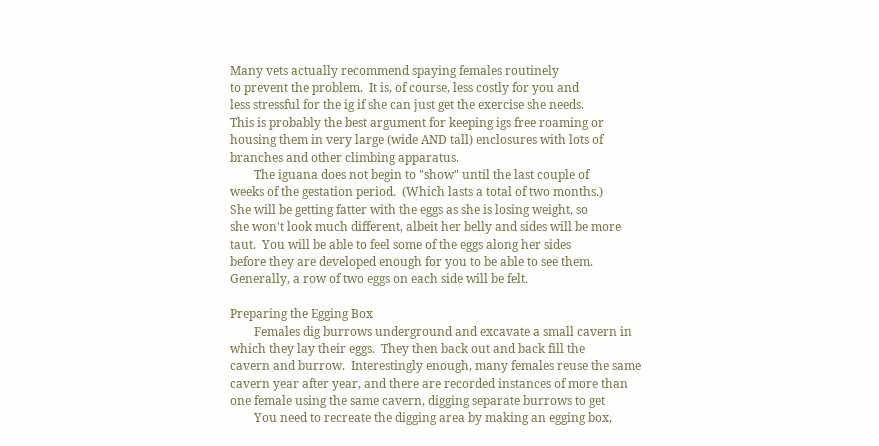Many vets actually recommend spaying females routinely
to prevent the problem.  It is, of course, less costly for you and
less stressful for the ig if she can just get the exercise she needs.
This is probably the best argument for keeping igs free roaming or
housing them in very large (wide AND tall) enclosures with lots of
branches and other climbing apparatus.
        The iguana does not begin to "show" until the last couple of
weeks of the gestation period.  (Which lasts a total of two months.)
She will be getting fatter with the eggs as she is losing weight, so
she won't look much different, albeit her belly and sides will be more
taut.  You will be able to feel some of the eggs along her sides
before they are developed enough for you to be able to see them.
Generally, a row of two eggs on each side will be felt.

Preparing the Egging Box
        Females dig burrows underground and excavate a small cavern in
which they lay their eggs.  They then back out and back fill the
cavern and burrow.  Interestingly enough, many females reuse the same
cavern year after year, and there are recorded instances of more than
one female using the same cavern, digging separate burrows to get
        You need to recreate the digging area by making an egging box,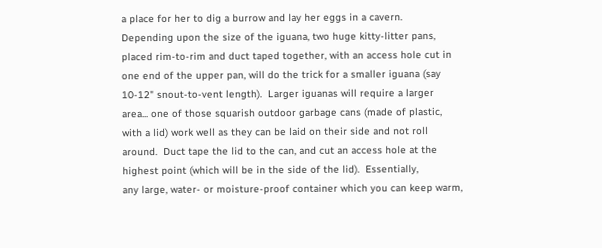a place for her to dig a burrow and lay her eggs in a cavern.
Depending upon the size of the iguana, two huge kitty-litter pans,
placed rim-to-rim and duct taped together, with an access hole cut in
one end of the upper pan, will do the trick for a smaller iguana (say
10-12" snout-to-vent length).  Larger iguanas will require a larger
area... one of those squarish outdoor garbage cans (made of plastic,
with a lid) work well as they can be laid on their side and not roll
around.  Duct tape the lid to the can, and cut an access hole at the
highest point (which will be in the side of the lid).  Essentially,
any large, water- or moisture-proof container which you can keep warm,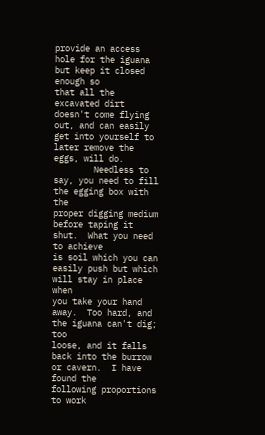provide an access hole for the iguana but keep it closed enough so
that all the excavated dirt doesn't come flying out, and can easily
get into yourself to later remove the eggs, will do.
        Needless to say, you need to fill the egging box with the
proper digging medium before taping it shut.  What you need to achieve
is soil which you can easily push but which will stay in place when
you take your hand away.  Too hard, and the iguana can't dig; too
loose, and it falls back into the burrow or cavern.  I have found the
following proportions to work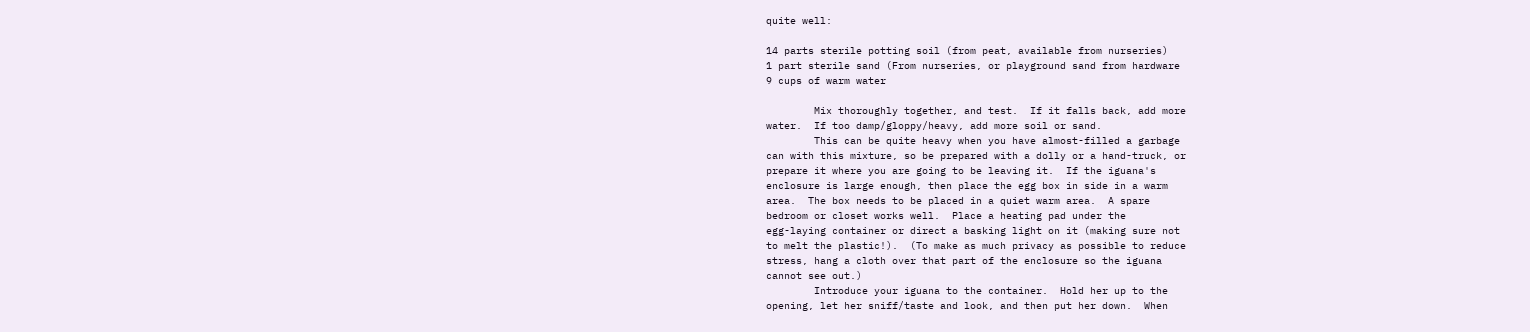quite well:

14 parts sterile potting soil (from peat, available from nurseries)
1 part sterile sand (From nurseries, or playground sand from hardware
9 cups of warm water

        Mix thoroughly together, and test.  If it falls back, add more
water.  If too damp/gloppy/heavy, add more soil or sand.
        This can be quite heavy when you have almost-filled a garbage
can with this mixture, so be prepared with a dolly or a hand-truck, or
prepare it where you are going to be leaving it.  If the iguana's
enclosure is large enough, then place the egg box in side in a warm
area.  The box needs to be placed in a quiet warm area.  A spare
bedroom or closet works well.  Place a heating pad under the
egg-laying container or direct a basking light on it (making sure not
to melt the plastic!).  (To make as much privacy as possible to reduce
stress, hang a cloth over that part of the enclosure so the iguana
cannot see out.)
        Introduce your iguana to the container.  Hold her up to the
opening, let her sniff/taste and look, and then put her down.  When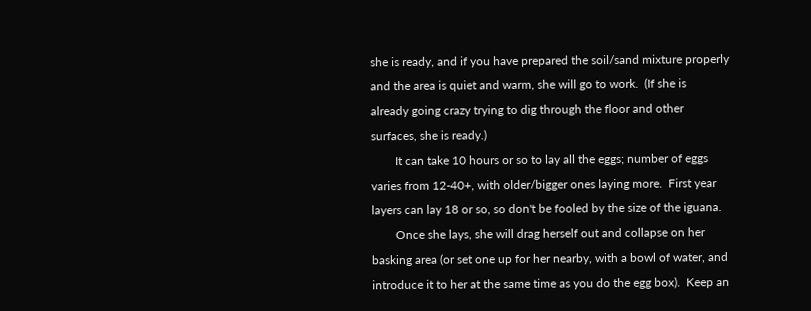she is ready, and if you have prepared the soil/sand mixture properly
and the area is quiet and warm, she will go to work.  (If she is
already going crazy trying to dig through the floor and other
surfaces, she is ready.)
        It can take 10 hours or so to lay all the eggs; number of eggs
varies from 12-40+, with older/bigger ones laying more.  First year
layers can lay 18 or so, so don't be fooled by the size of the iguana.
        Once she lays, she will drag herself out and collapse on her
basking area (or set one up for her nearby, with a bowl of water, and
introduce it to her at the same time as you do the egg box).  Keep an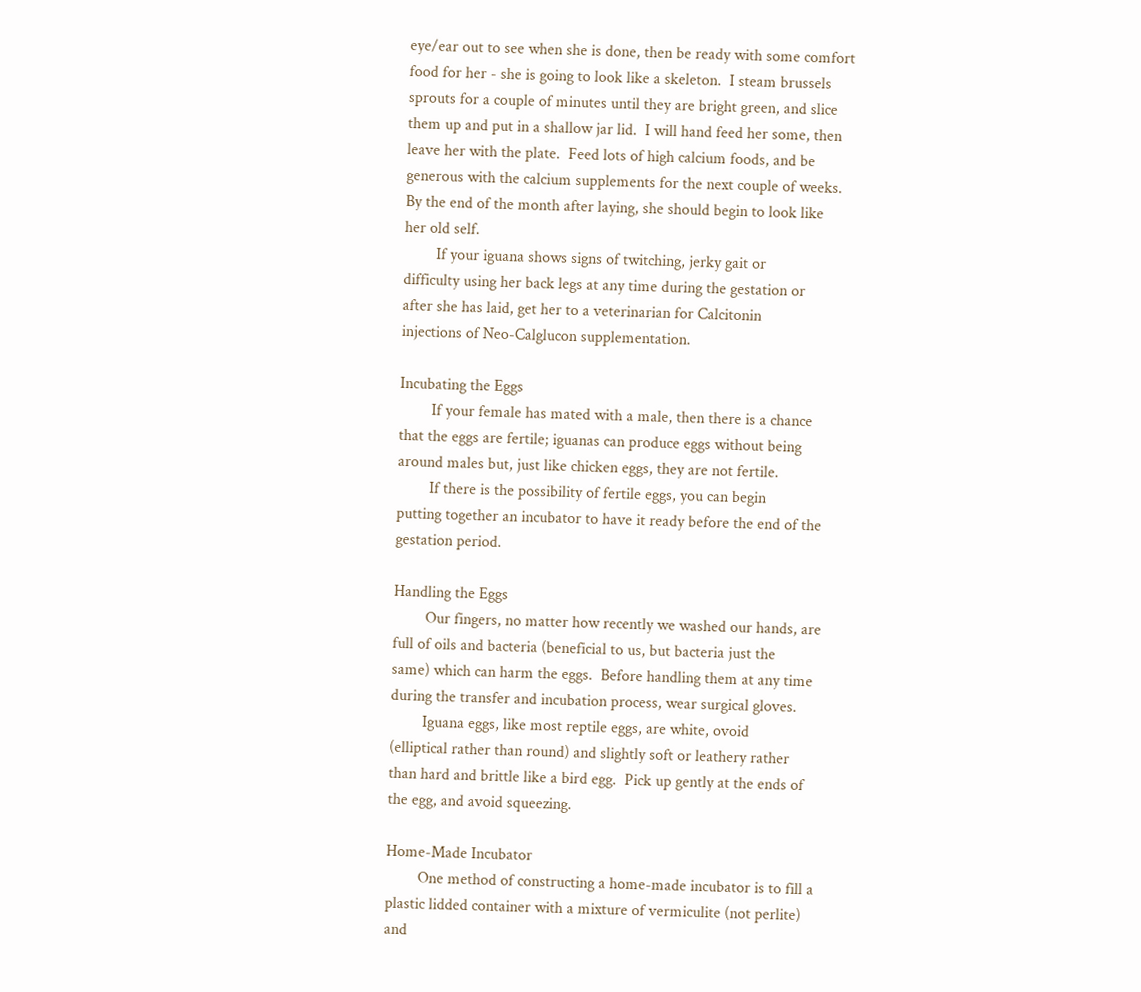eye/ear out to see when she is done, then be ready with some comfort
food for her - she is going to look like a skeleton.  I steam brussels
sprouts for a couple of minutes until they are bright green, and slice
them up and put in a shallow jar lid.  I will hand feed her some, then
leave her with the plate.  Feed lots of high calcium foods, and be
generous with the calcium supplements for the next couple of weeks.
By the end of the month after laying, she should begin to look like
her old self.
        If your iguana shows signs of twitching, jerky gait or
difficulty using her back legs at any time during the gestation or
after she has laid, get her to a veterinarian for Calcitonin
injections of Neo-Calglucon supplementation.

Incubating the Eggs
        If your female has mated with a male, then there is a chance
that the eggs are fertile; iguanas can produce eggs without being
around males but, just like chicken eggs, they are not fertile.
        If there is the possibility of fertile eggs, you can begin
putting together an incubator to have it ready before the end of the
gestation period.

Handling the Eggs
        Our fingers, no matter how recently we washed our hands, are
full of oils and bacteria (beneficial to us, but bacteria just the
same) which can harm the eggs.  Before handling them at any time
during the transfer and incubation process, wear surgical gloves.
        Iguana eggs, like most reptile eggs, are white, ovoid
(elliptical rather than round) and slightly soft or leathery rather
than hard and brittle like a bird egg.  Pick up gently at the ends of
the egg, and avoid squeezing.

Home-Made Incubator
        One method of constructing a home-made incubator is to fill a
plastic lidded container with a mixture of vermiculite (not perlite)
and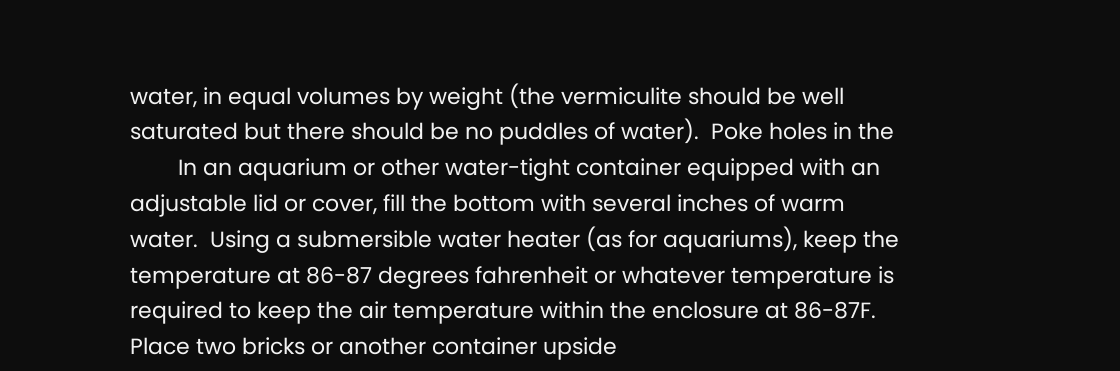water, in equal volumes by weight (the vermiculite should be well
saturated but there should be no puddles of water).  Poke holes in the
        In an aquarium or other water-tight container equipped with an
adjustable lid or cover, fill the bottom with several inches of warm
water.  Using a submersible water heater (as for aquariums), keep the
temperature at 86-87 degrees fahrenheit or whatever temperature is
required to keep the air temperature within the enclosure at 86-87F.
Place two bricks or another container upside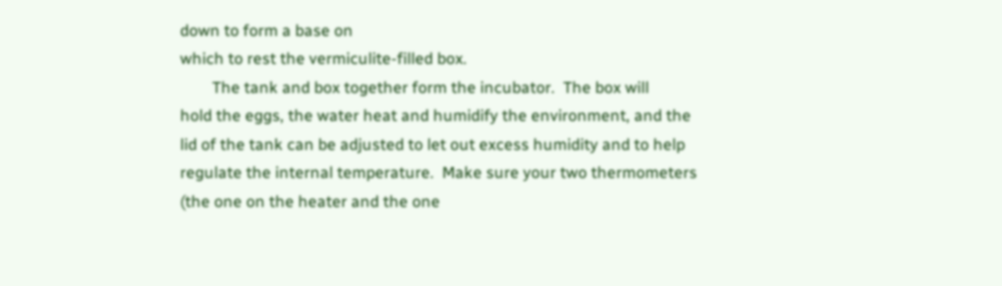down to form a base on
which to rest the vermiculite-filled box.
        The tank and box together form the incubator.  The box will
hold the eggs, the water heat and humidify the environment, and the
lid of the tank can be adjusted to let out excess humidity and to help
regulate the internal temperature.  Make sure your two thermometers
(the one on the heater and the one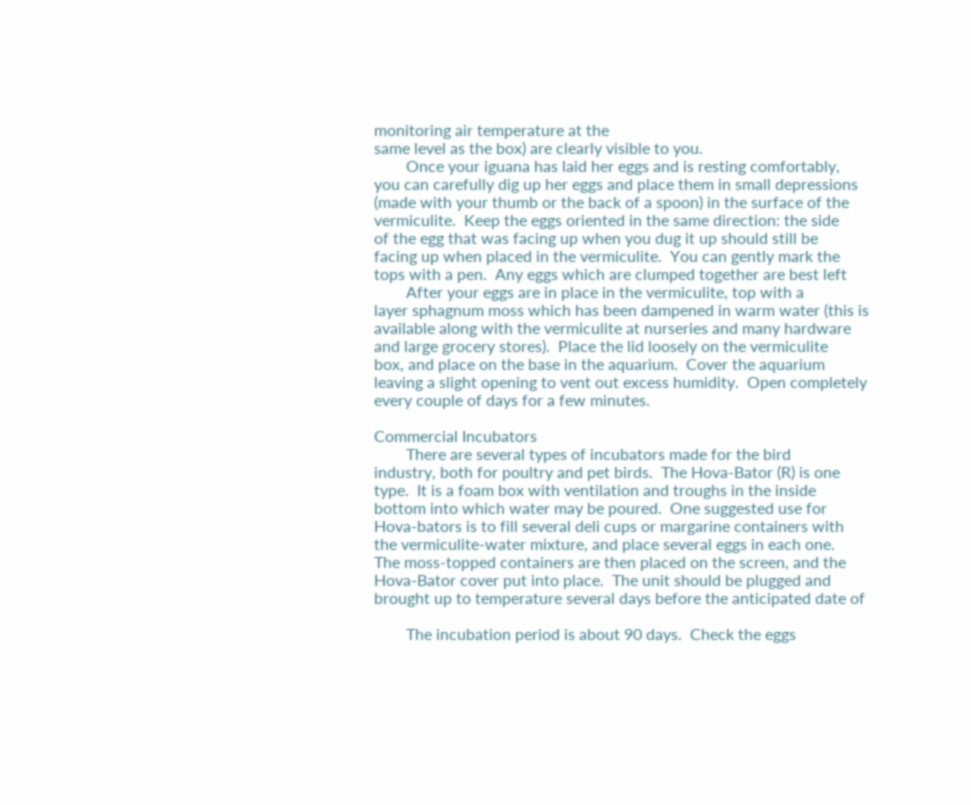monitoring air temperature at the
same level as the box) are clearly visible to you.
        Once your iguana has laid her eggs and is resting comfortably,
you can carefully dig up her eggs and place them in small depressions
(made with your thumb or the back of a spoon) in the surface of the
vermiculite.  Keep the eggs oriented in the same direction: the side
of the egg that was facing up when you dug it up should still be
facing up when placed in the vermiculite.  You can gently mark the
tops with a pen.  Any eggs which are clumped together are best left
        After your eggs are in place in the vermiculite, top with a
layer sphagnum moss which has been dampened in warm water (this is
available along with the vermiculite at nurseries and many hardware
and large grocery stores).  Place the lid loosely on the vermiculite
box, and place on the base in the aquarium.  Cover the aquarium
leaving a slight opening to vent out excess humidity.  Open completely
every couple of days for a few minutes.

Commercial Incubators
        There are several types of incubators made for the bird
industry, both for poultry and pet birds.  The Hova-Bator (R) is one
type.  It is a foam box with ventilation and troughs in the inside
bottom into which water may be poured.  One suggested use for
Hova-bators is to fill several deli cups or margarine containers with
the vermiculite-water mixture, and place several eggs in each one.
The moss-topped containers are then placed on the screen, and the
Hova-Bator cover put into place.  The unit should be plugged and
brought up to temperature several days before the anticipated date of

        The incubation period is about 90 days.  Check the eggs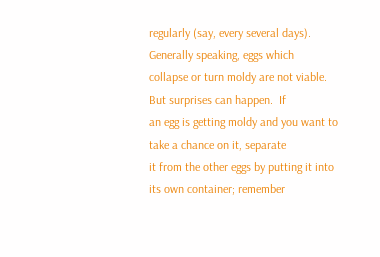regularly (say, every several days).  Generally speaking, eggs which
collapse or turn moldy are not viable.  But surprises can happen.  If
an egg is getting moldy and you want to take a chance on it, separate
it from the other eggs by putting it into its own container; remember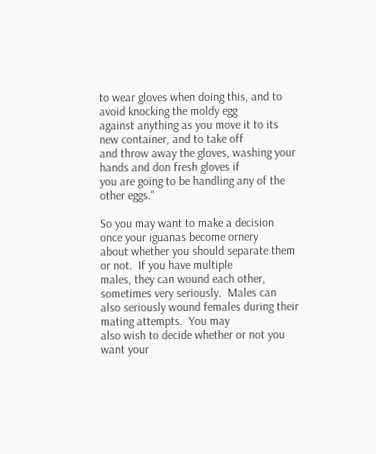to wear gloves when doing this, and to avoid knocking the moldy egg
against anything as you move it to its new container, and to take off
and throw away the gloves, washing your hands and don fresh gloves if
you are going to be handling any of the other eggs."

So you may want to make a decision once your iguanas become ornery
about whether you should separate them or not.  If you have multiple
males, they can wound each other, sometimes very seriously.  Males can
also seriously wound females during their mating attempts.  You may
also wish to decide whether or not you want your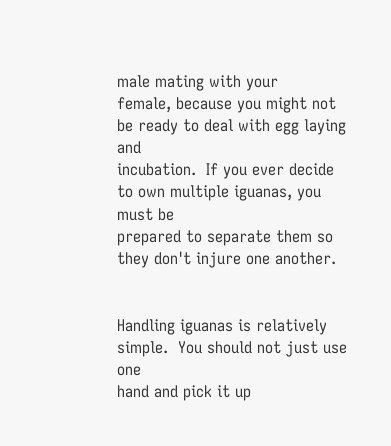male mating with your
female, because you might not be ready to deal with egg laying and
incubation.  If you ever decide to own multiple iguanas, you must be
prepared to separate them so they don't injure one another.


Handling iguanas is relatively simple.  You should not just use one
hand and pick it up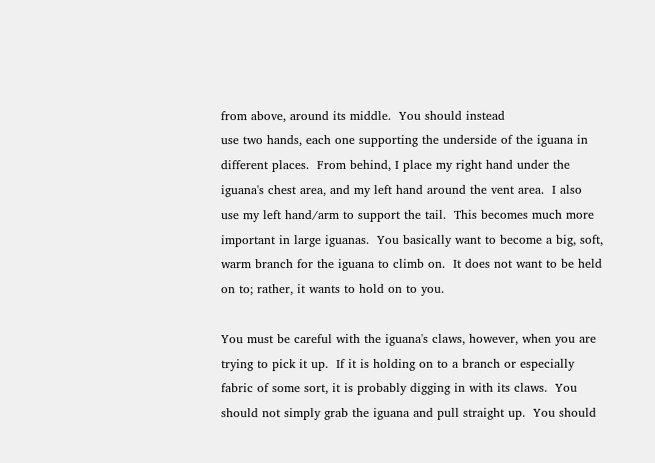from above, around its middle.  You should instead
use two hands, each one supporting the underside of the iguana in
different places.  From behind, I place my right hand under the
iguana's chest area, and my left hand around the vent area.  I also
use my left hand/arm to support the tail.  This becomes much more
important in large iguanas.  You basically want to become a big, soft,
warm branch for the iguana to climb on.  It does not want to be held
on to; rather, it wants to hold on to you.

You must be careful with the iguana's claws, however, when you are
trying to pick it up.  If it is holding on to a branch or especially
fabric of some sort, it is probably digging in with its claws.  You
should not simply grab the iguana and pull straight up.  You should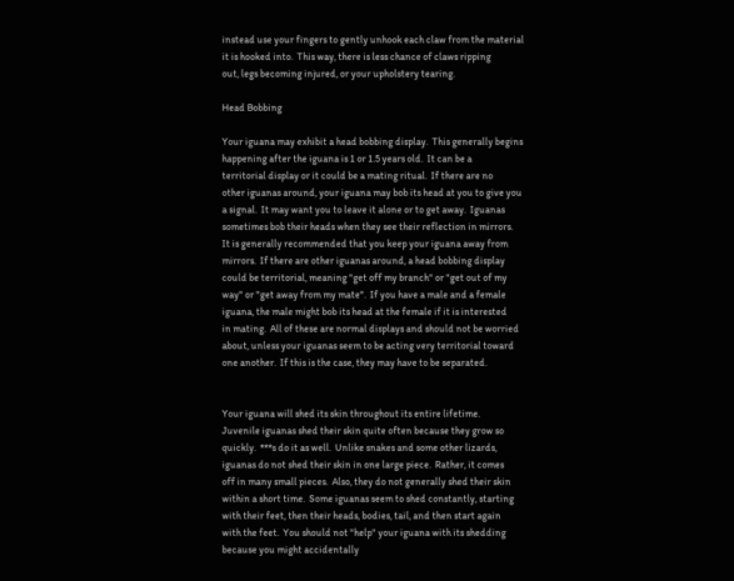instead use your fingers to gently unhook each claw from the material
it is hooked into.  This way, there is less chance of claws ripping
out, legs becoming injured, or your upholstery tearing.

Head Bobbing

Your iguana may exhibit a head bobbing display.  This generally begins
happening after the iguana is 1 or 1.5 years old.  It can be a
territorial display or it could be a mating ritual.  If there are no
other iguanas around, your iguana may bob its head at you to give you
a signal.  It may want you to leave it alone or to get away.  Iguanas
sometimes bob their heads when they see their reflection in mirrors.
It is generally recommended that you keep your iguana away from
mirrors.  If there are other iguanas around, a head bobbing display
could be territorial, meaning "get off my branch" or "get out of my
way" or "get away from my mate".  If you have a male and a female
iguana, the male might bob its head at the female if it is interested
in mating.  All of these are normal displays and should not be worried
about, unless your iguanas seem to be acting very territorial toward
one another.  If this is the case, they may have to be separated.


Your iguana will shed its skin throughout its entire lifetime.
Juvenile iguanas shed their skin quite often because they grow so
quickly.  ***s do it as well.  Unlike snakes and some other lizards,
iguanas do not shed their skin in one large piece.  Rather, it comes
off in many small pieces.  Also, they do not generally shed their skin
within a short time.  Some iguanas seem to shed constantly, starting
with their feet, then their heads, bodies, tail, and then start again
with the feet.  You should not "help" your iguana with its shedding
because you might accidentally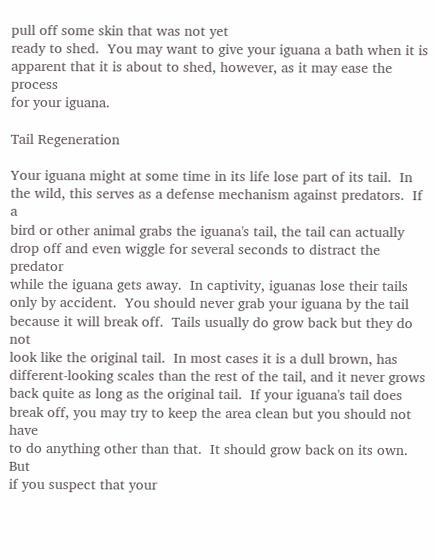pull off some skin that was not yet
ready to shed.  You may want to give your iguana a bath when it is
apparent that it is about to shed, however, as it may ease the process
for your iguana.

Tail Regeneration

Your iguana might at some time in its life lose part of its tail.  In
the wild, this serves as a defense mechanism against predators.  If a
bird or other animal grabs the iguana's tail, the tail can actually
drop off and even wiggle for several seconds to distract the predator
while the iguana gets away.  In captivity, iguanas lose their tails
only by accident.  You should never grab your iguana by the tail
because it will break off.  Tails usually do grow back but they do not
look like the original tail.  In most cases it is a dull brown, has
different-looking scales than the rest of the tail, and it never grows
back quite as long as the original tail.  If your iguana's tail does
break off, you may try to keep the area clean but you should not have
to do anything other than that.  It should grow back on its own.  But
if you suspect that your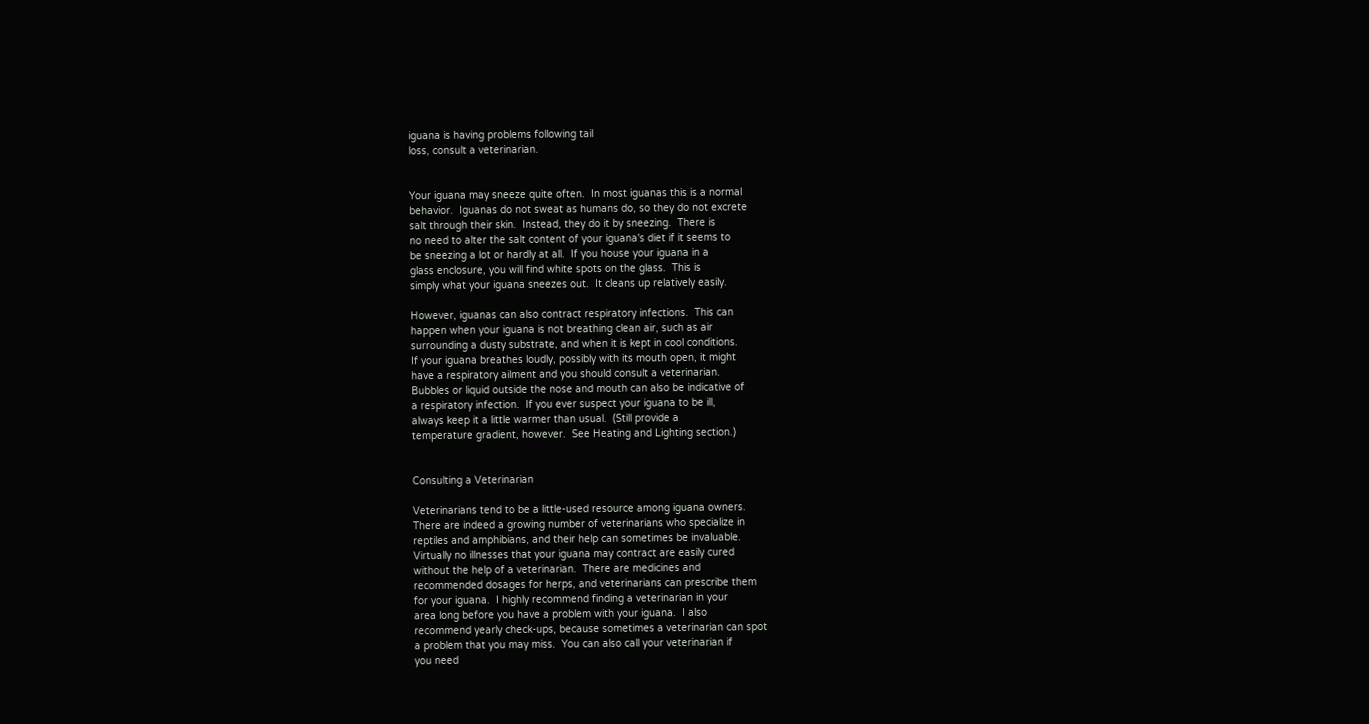iguana is having problems following tail
loss, consult a veterinarian.


Your iguana may sneeze quite often.  In most iguanas this is a normal
behavior.  Iguanas do not sweat as humans do, so they do not excrete
salt through their skin.  Instead, they do it by sneezing.  There is
no need to alter the salt content of your iguana's diet if it seems to
be sneezing a lot or hardly at all.  If you house your iguana in a
glass enclosure, you will find white spots on the glass.  This is
simply what your iguana sneezes out.  It cleans up relatively easily.

However, iguanas can also contract respiratory infections.  This can
happen when your iguana is not breathing clean air, such as air
surrounding a dusty substrate, and when it is kept in cool conditions.
If your iguana breathes loudly, possibly with its mouth open, it might
have a respiratory ailment and you should consult a veterinarian.
Bubbles or liquid outside the nose and mouth can also be indicative of
a respiratory infection.  If you ever suspect your iguana to be ill,
always keep it a little warmer than usual.  (Still provide a
temperature gradient, however.  See Heating and Lighting section.)


Consulting a Veterinarian

Veterinarians tend to be a little-used resource among iguana owners.
There are indeed a growing number of veterinarians who specialize in
reptiles and amphibians, and their help can sometimes be invaluable.
Virtually no illnesses that your iguana may contract are easily cured
without the help of a veterinarian.  There are medicines and
recommended dosages for herps, and veterinarians can prescribe them
for your iguana.  I highly recommend finding a veterinarian in your
area long before you have a problem with your iguana.  I also
recommend yearly check-ups, because sometimes a veterinarian can spot
a problem that you may miss.  You can also call your veterinarian if
you need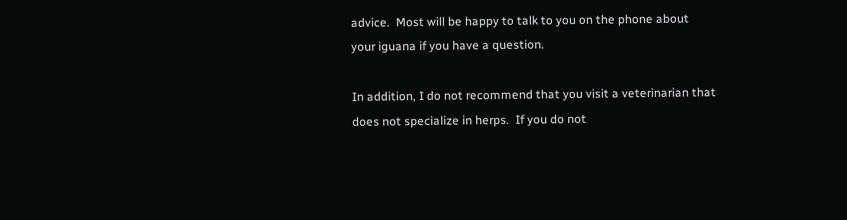advice.  Most will be happy to talk to you on the phone about
your iguana if you have a question.

In addition, I do not recommend that you visit a veterinarian that
does not specialize in herps.  If you do not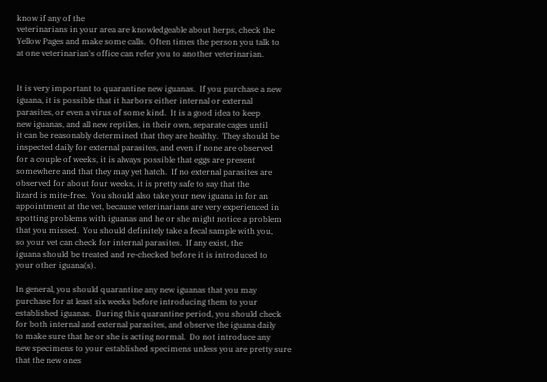know if any of the
veterinarians in your area are knowledgeable about herps, check the
Yellow Pages and make some calls.  Often times the person you talk to
at one veterinarian's office can refer you to another veterinarian.


It is very important to quarantine new iguanas.  If you purchase a new
iguana, it is possible that it harbors either internal or external
parasites, or even a virus of some kind.  It is a good idea to keep
new iguanas, and all new reptiles, in their own, separate cages until
it can be reasonably determined that they are healthy.  They should be
inspected daily for external parasites, and even if none are observed
for a couple of weeks, it is always possible that eggs are present
somewhere and that they may yet hatch.  If no external parasites are
observed for about four weeks, it is pretty safe to say that the
lizard is mite-free.  You should also take your new iguana in for an
appointment at the vet, because veterinarians are very experienced in
spotting problems with iguanas and he or she might notice a problem
that you missed.  You should definitely take a fecal sample with you,
so your vet can check for internal parasites.  If any exist, the
iguana should be treated and re-checked before it is introduced to
your other iguana(s).

In general, you should quarantine any new iguanas that you may
purchase for at least six weeks before introducing them to your
established iguanas.  During this quarantine period, you should check
for both internal and external parasites, and observe the iguana daily
to make sure that he or she is acting normal.  Do not introduce any
new specimens to your established specimens unless you are pretty sure
that the new ones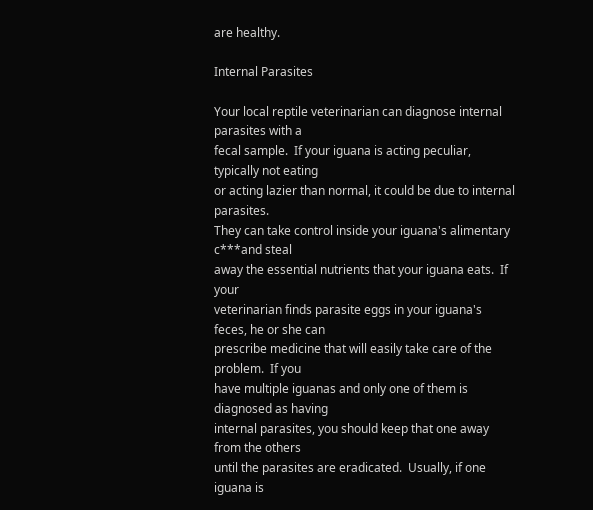are healthy.

Internal Parasites

Your local reptile veterinarian can diagnose internal parasites with a
fecal sample.  If your iguana is acting peculiar, typically not eating
or acting lazier than normal, it could be due to internal parasites.
They can take control inside your iguana's alimentary c***and steal
away the essential nutrients that your iguana eats.  If your
veterinarian finds parasite eggs in your iguana's feces, he or she can
prescribe medicine that will easily take care of the problem.  If you
have multiple iguanas and only one of them is diagnosed as having
internal parasites, you should keep that one away from the others
until the parasites are eradicated.  Usually, if one iguana is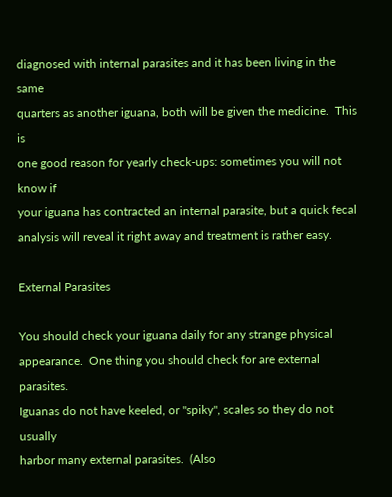diagnosed with internal parasites and it has been living in the same
quarters as another iguana, both will be given the medicine.  This is
one good reason for yearly check-ups: sometimes you will not know if
your iguana has contracted an internal parasite, but a quick fecal
analysis will reveal it right away and treatment is rather easy.

External Parasites

You should check your iguana daily for any strange physical
appearance.  One thing you should check for are external parasites.
Iguanas do not have keeled, or "spiky", scales so they do not usually
harbor many external parasites.  (Also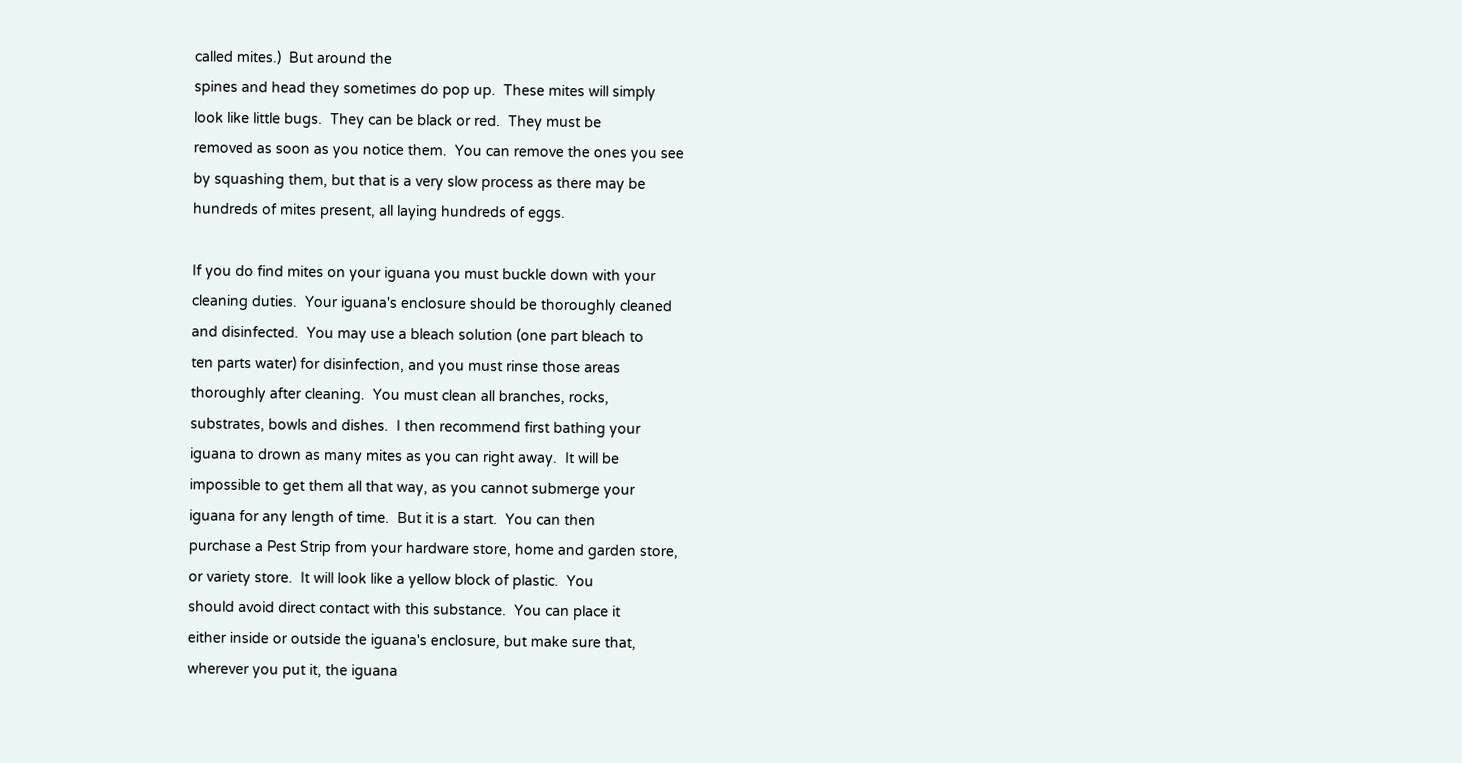called mites.)  But around the
spines and head they sometimes do pop up.  These mites will simply
look like little bugs.  They can be black or red.  They must be
removed as soon as you notice them.  You can remove the ones you see
by squashing them, but that is a very slow process as there may be
hundreds of mites present, all laying hundreds of eggs.

If you do find mites on your iguana you must buckle down with your
cleaning duties.  Your iguana's enclosure should be thoroughly cleaned
and disinfected.  You may use a bleach solution (one part bleach to
ten parts water) for disinfection, and you must rinse those areas
thoroughly after cleaning.  You must clean all branches, rocks,
substrates, bowls and dishes.  I then recommend first bathing your
iguana to drown as many mites as you can right away.  It will be
impossible to get them all that way, as you cannot submerge your
iguana for any length of time.  But it is a start.  You can then
purchase a Pest Strip from your hardware store, home and garden store,
or variety store.  It will look like a yellow block of plastic.  You
should avoid direct contact with this substance.  You can place it
either inside or outside the iguana's enclosure, but make sure that,
wherever you put it, the iguana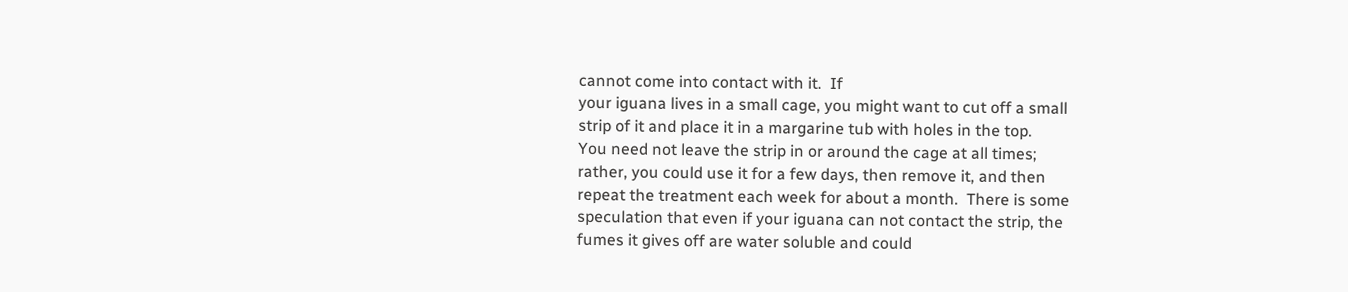cannot come into contact with it.  If
your iguana lives in a small cage, you might want to cut off a small
strip of it and place it in a margarine tub with holes in the top.
You need not leave the strip in or around the cage at all times;
rather, you could use it for a few days, then remove it, and then
repeat the treatment each week for about a month.  There is some
speculation that even if your iguana can not contact the strip, the
fumes it gives off are water soluble and could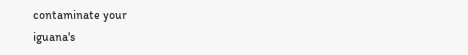contaminate your
iguana's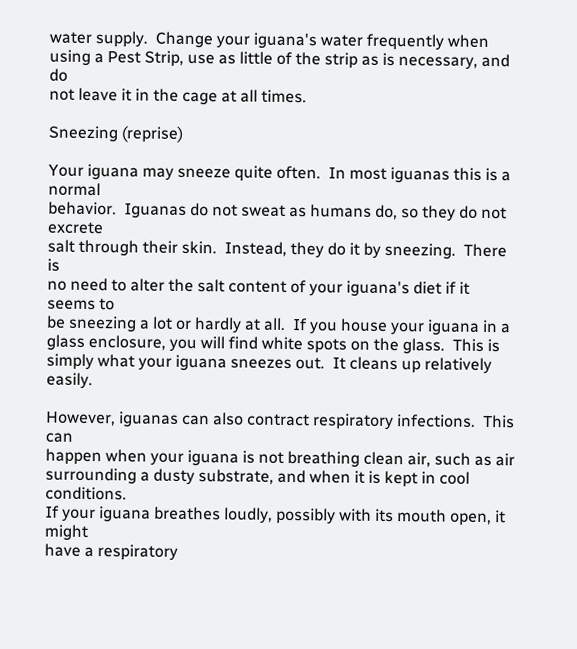water supply.  Change your iguana's water frequently when
using a Pest Strip, use as little of the strip as is necessary, and do
not leave it in the cage at all times.

Sneezing (reprise)

Your iguana may sneeze quite often.  In most iguanas this is a normal
behavior.  Iguanas do not sweat as humans do, so they do not excrete
salt through their skin.  Instead, they do it by sneezing.  There is
no need to alter the salt content of your iguana's diet if it seems to
be sneezing a lot or hardly at all.  If you house your iguana in a
glass enclosure, you will find white spots on the glass.  This is
simply what your iguana sneezes out.  It cleans up relatively easily.

However, iguanas can also contract respiratory infections.  This can
happen when your iguana is not breathing clean air, such as air
surrounding a dusty substrate, and when it is kept in cool conditions.
If your iguana breathes loudly, possibly with its mouth open, it might
have a respiratory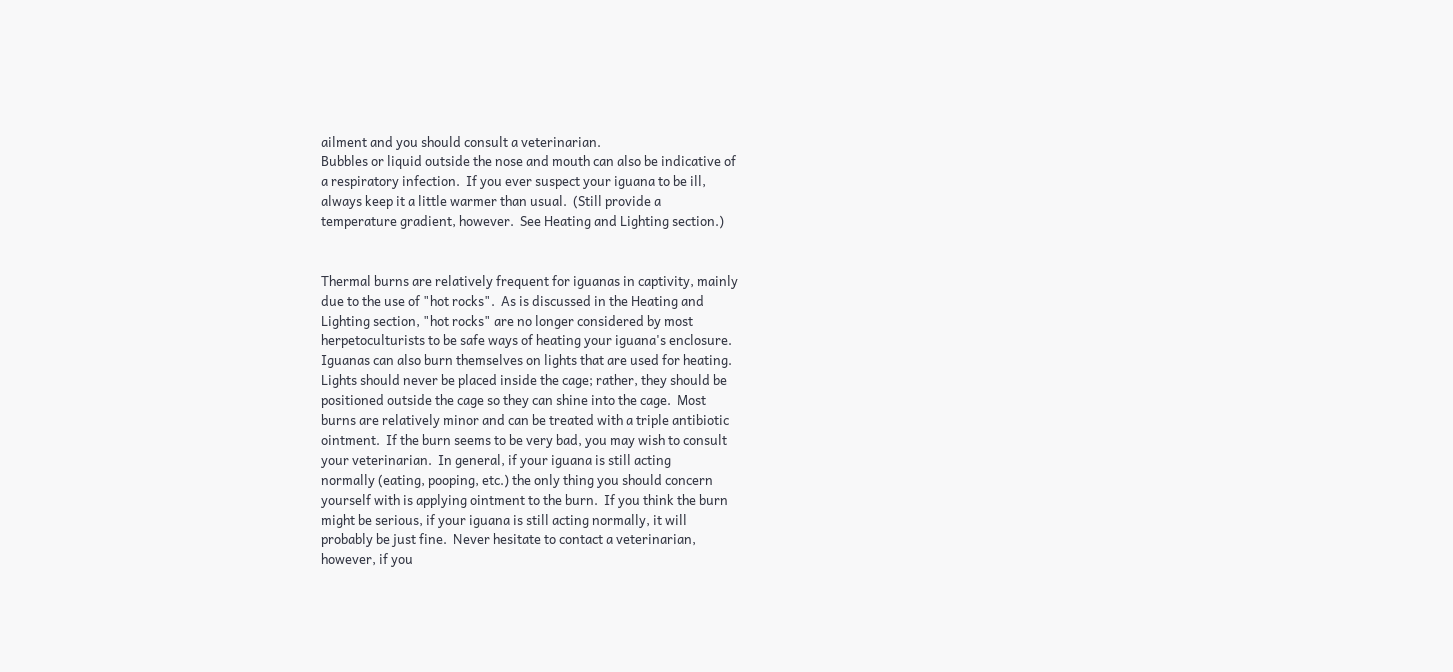ailment and you should consult a veterinarian.
Bubbles or liquid outside the nose and mouth can also be indicative of
a respiratory infection.  If you ever suspect your iguana to be ill,
always keep it a little warmer than usual.  (Still provide a
temperature gradient, however.  See Heating and Lighting section.)


Thermal burns are relatively frequent for iguanas in captivity, mainly
due to the use of "hot rocks".  As is discussed in the Heating and
Lighting section, "hot rocks" are no longer considered by most
herpetoculturists to be safe ways of heating your iguana's enclosure.
Iguanas can also burn themselves on lights that are used for heating.
Lights should never be placed inside the cage; rather, they should be
positioned outside the cage so they can shine into the cage.  Most
burns are relatively minor and can be treated with a triple antibiotic
ointment.  If the burn seems to be very bad, you may wish to consult
your veterinarian.  In general, if your iguana is still acting
normally (eating, pooping, etc.) the only thing you should concern
yourself with is applying ointment to the burn.  If you think the burn
might be serious, if your iguana is still acting normally, it will
probably be just fine.  Never hesitate to contact a veterinarian,
however, if you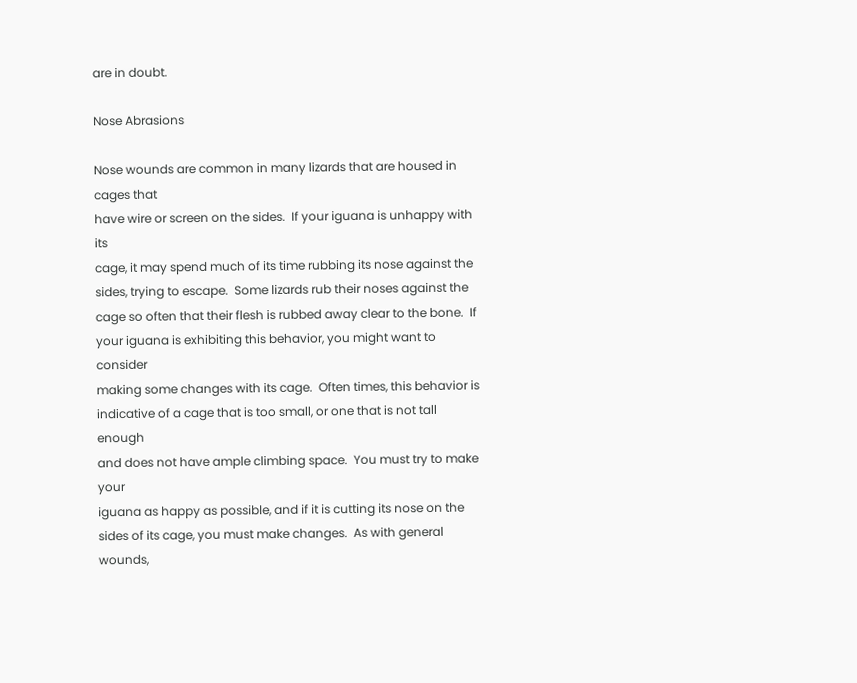are in doubt.

Nose Abrasions

Nose wounds are common in many lizards that are housed in cages that
have wire or screen on the sides.  If your iguana is unhappy with its
cage, it may spend much of its time rubbing its nose against the
sides, trying to escape.  Some lizards rub their noses against the
cage so often that their flesh is rubbed away clear to the bone.  If
your iguana is exhibiting this behavior, you might want to consider
making some changes with its cage.  Often times, this behavior is
indicative of a cage that is too small, or one that is not tall enough
and does not have ample climbing space.  You must try to make your
iguana as happy as possible, and if it is cutting its nose on the
sides of its cage, you must make changes.  As with general wounds,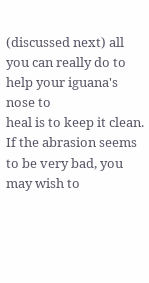(discussed next) all you can really do to help your iguana's nose to
heal is to keep it clean.  If the abrasion seems to be very bad, you
may wish to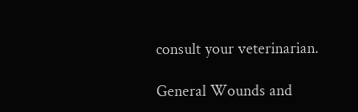consult your veterinarian.

General Wounds and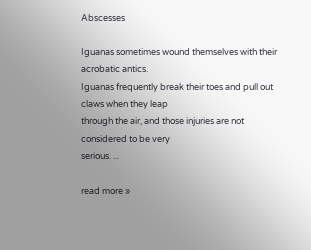Abscesses

Iguanas sometimes wound themselves with their acrobatic antics.
Iguanas frequently break their toes and pull out claws when they leap
through the air, and those injuries are not considered to be very
serious. ...

read more »